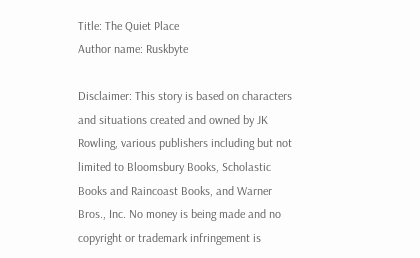Title: The Quiet Place
Author name: Ruskbyte

Disclaimer: This story is based on characters and situations created and owned by JK Rowling, various publishers including but not limited to Bloomsbury Books, Scholastic Books and Raincoast Books, and Warner Bros., Inc. No money is being made and no copyright or trademark infringement is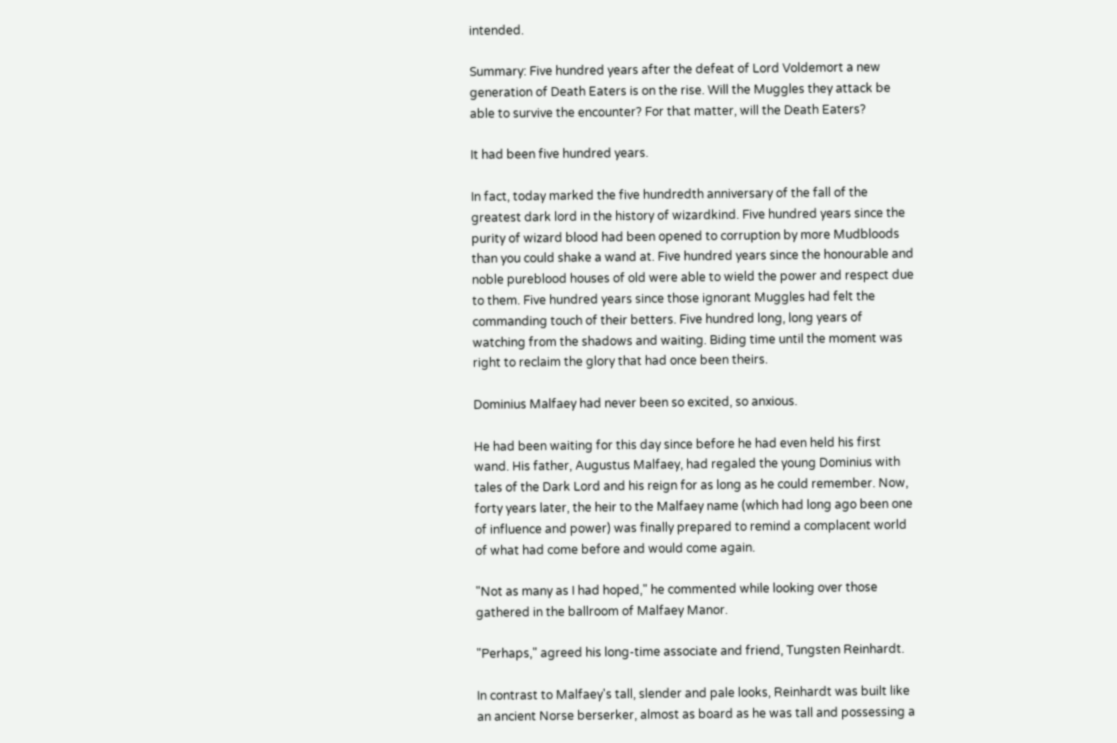intended.

Summary: Five hundred years after the defeat of Lord Voldemort a new generation of Death Eaters is on the rise. Will the Muggles they attack be able to survive the encounter? For that matter, will the Death Eaters?

It had been five hundred years.

In fact, today marked the five hundredth anniversary of the fall of the greatest dark lord in the history of wizardkind. Five hundred years since the purity of wizard blood had been opened to corruption by more Mudbloods than you could shake a wand at. Five hundred years since the honourable and noble pureblood houses of old were able to wield the power and respect due to them. Five hundred years since those ignorant Muggles had felt the commanding touch of their betters. Five hundred long, long years of watching from the shadows and waiting. Biding time until the moment was right to reclaim the glory that had once been theirs.

Dominius Malfaey had never been so excited, so anxious.

He had been waiting for this day since before he had even held his first wand. His father, Augustus Malfaey, had regaled the young Dominius with tales of the Dark Lord and his reign for as long as he could remember. Now, forty years later, the heir to the Malfaey name (which had long ago been one of influence and power) was finally prepared to remind a complacent world of what had come before and would come again.

"Not as many as I had hoped," he commented while looking over those gathered in the ballroom of Malfaey Manor.

"Perhaps," agreed his long-time associate and friend, Tungsten Reinhardt.

In contrast to Malfaey's tall, slender and pale looks, Reinhardt was built like an ancient Norse berserker, almost as board as he was tall and possessing a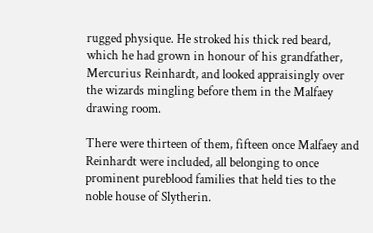rugged physique. He stroked his thick red beard, which he had grown in honour of his grandfather, Mercurius Reinhardt, and looked appraisingly over the wizards mingling before them in the Malfaey drawing room.

There were thirteen of them, fifteen once Malfaey and Reinhardt were included, all belonging to once prominent pureblood families that held ties to the noble house of Slytherin.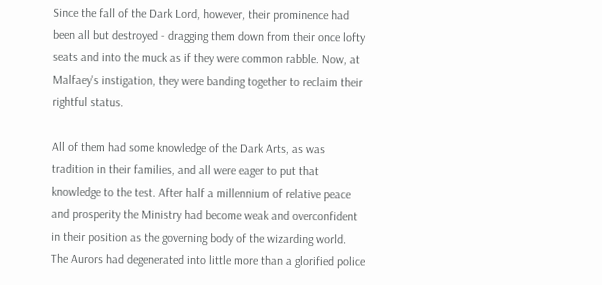Since the fall of the Dark Lord, however, their prominence had been all but destroyed - dragging them down from their once lofty seats and into the muck as if they were common rabble. Now, at Malfaey's instigation, they were banding together to reclaim their rightful status.

All of them had some knowledge of the Dark Arts, as was tradition in their families, and all were eager to put that knowledge to the test. After half a millennium of relative peace and prosperity the Ministry had become weak and overconfident in their position as the governing body of the wizarding world. The Aurors had degenerated into little more than a glorified police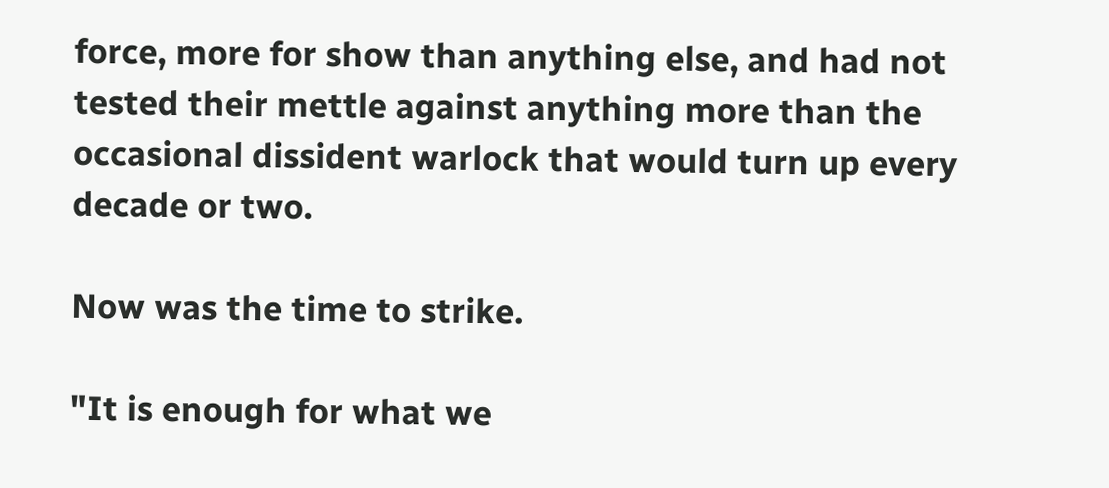force, more for show than anything else, and had not tested their mettle against anything more than the occasional dissident warlock that would turn up every decade or two.

Now was the time to strike.

"It is enough for what we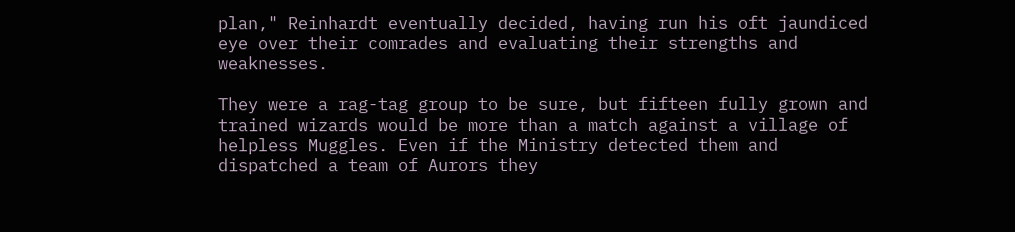plan," Reinhardt eventually decided, having run his oft jaundiced eye over their comrades and evaluating their strengths and weaknesses.

They were a rag-tag group to be sure, but fifteen fully grown and trained wizards would be more than a match against a village of helpless Muggles. Even if the Ministry detected them and dispatched a team of Aurors they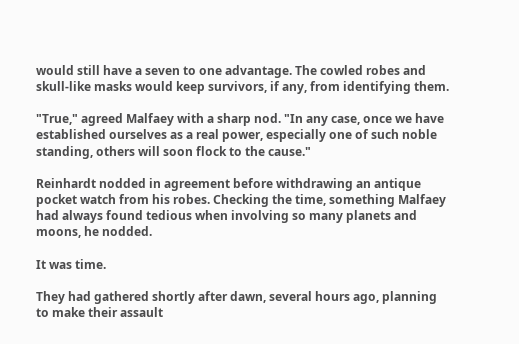would still have a seven to one advantage. The cowled robes and skull-like masks would keep survivors, if any, from identifying them.

"True," agreed Malfaey with a sharp nod. "In any case, once we have established ourselves as a real power, especially one of such noble standing, others will soon flock to the cause."

Reinhardt nodded in agreement before withdrawing an antique pocket watch from his robes. Checking the time, something Malfaey had always found tedious when involving so many planets and moons, he nodded.

It was time.

They had gathered shortly after dawn, several hours ago, planning to make their assault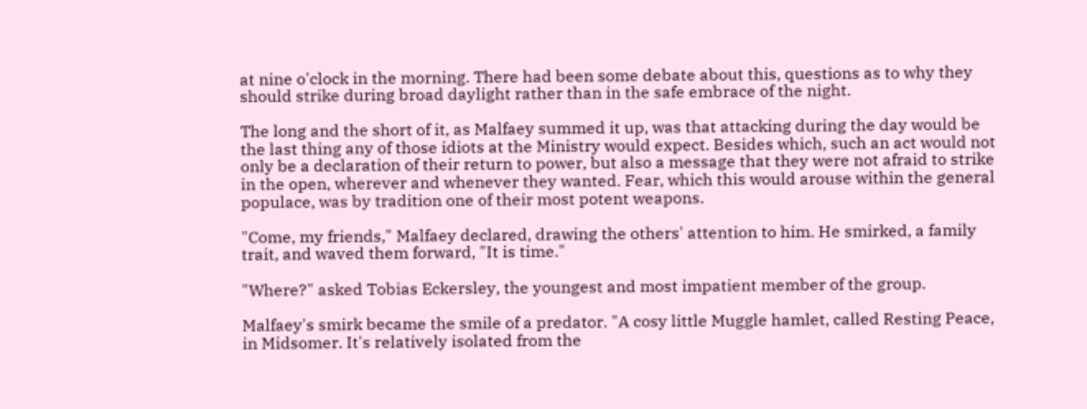at nine o'clock in the morning. There had been some debate about this, questions as to why they should strike during broad daylight rather than in the safe embrace of the night.

The long and the short of it, as Malfaey summed it up, was that attacking during the day would be the last thing any of those idiots at the Ministry would expect. Besides which, such an act would not only be a declaration of their return to power, but also a message that they were not afraid to strike in the open, wherever and whenever they wanted. Fear, which this would arouse within the general populace, was by tradition one of their most potent weapons.

"Come, my friends," Malfaey declared, drawing the others' attention to him. He smirked, a family trait, and waved them forward, "It is time."

"Where?" asked Tobias Eckersley, the youngest and most impatient member of the group.

Malfaey's smirk became the smile of a predator. "A cosy little Muggle hamlet, called Resting Peace, in Midsomer. It's relatively isolated from the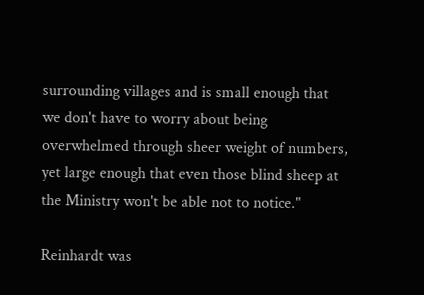surrounding villages and is small enough that we don't have to worry about being overwhelmed through sheer weight of numbers, yet large enough that even those blind sheep at the Ministry won't be able not to notice."

Reinhardt was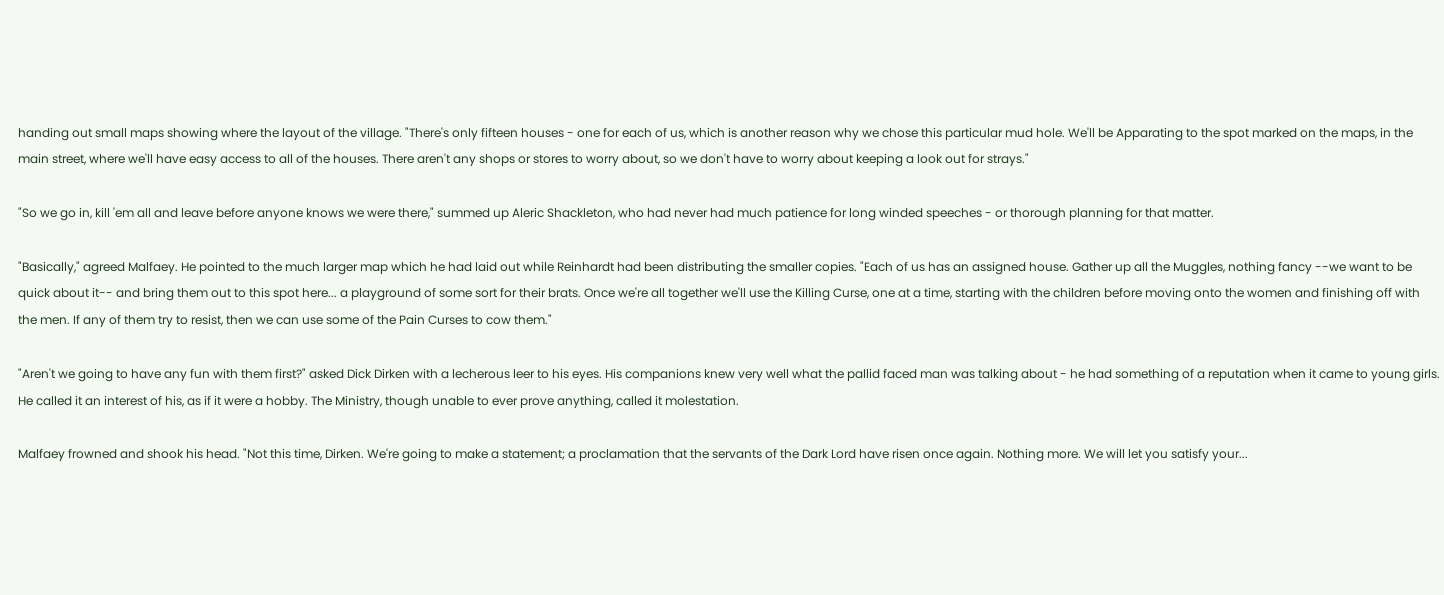handing out small maps showing where the layout of the village. "There's only fifteen houses - one for each of us, which is another reason why we chose this particular mud hole. We'll be Apparating to the spot marked on the maps, in the main street, where we'll have easy access to all of the houses. There aren't any shops or stores to worry about, so we don't have to worry about keeping a look out for strays."

"So we go in, kill 'em all and leave before anyone knows we were there," summed up Aleric Shackleton, who had never had much patience for long winded speeches - or thorough planning for that matter.

"Basically," agreed Malfaey. He pointed to the much larger map which he had laid out while Reinhardt had been distributing the smaller copies. "Each of us has an assigned house. Gather up all the Muggles, nothing fancy --we want to be quick about it-- and bring them out to this spot here... a playground of some sort for their brats. Once we're all together we'll use the Killing Curse, one at a time, starting with the children before moving onto the women and finishing off with the men. If any of them try to resist, then we can use some of the Pain Curses to cow them."

"Aren't we going to have any fun with them first?" asked Dick Dirken with a lecherous leer to his eyes. His companions knew very well what the pallid faced man was talking about - he had something of a reputation when it came to young girls. He called it an interest of his, as if it were a hobby. The Ministry, though unable to ever prove anything, called it molestation.

Malfaey frowned and shook his head. "Not this time, Dirken. We're going to make a statement; a proclamation that the servants of the Dark Lord have risen once again. Nothing more. We will let you satisfy your...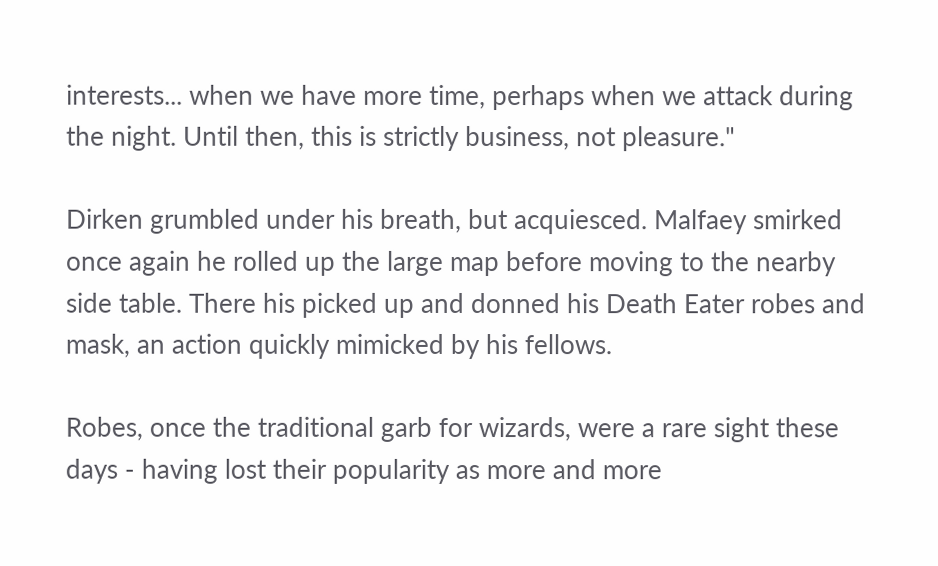interests... when we have more time, perhaps when we attack during the night. Until then, this is strictly business, not pleasure."

Dirken grumbled under his breath, but acquiesced. Malfaey smirked once again he rolled up the large map before moving to the nearby side table. There his picked up and donned his Death Eater robes and mask, an action quickly mimicked by his fellows.

Robes, once the traditional garb for wizards, were a rare sight these days - having lost their popularity as more and more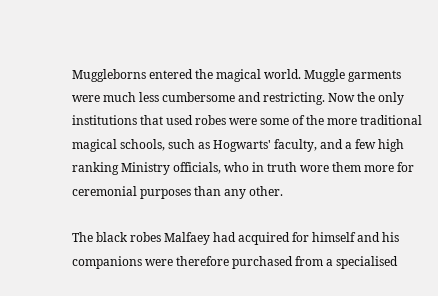Muggleborns entered the magical world. Muggle garments were much less cumbersome and restricting. Now the only institutions that used robes were some of the more traditional magical schools, such as Hogwarts' faculty, and a few high ranking Ministry officials, who in truth wore them more for ceremonial purposes than any other.

The black robes Malfaey had acquired for himself and his companions were therefore purchased from a specialised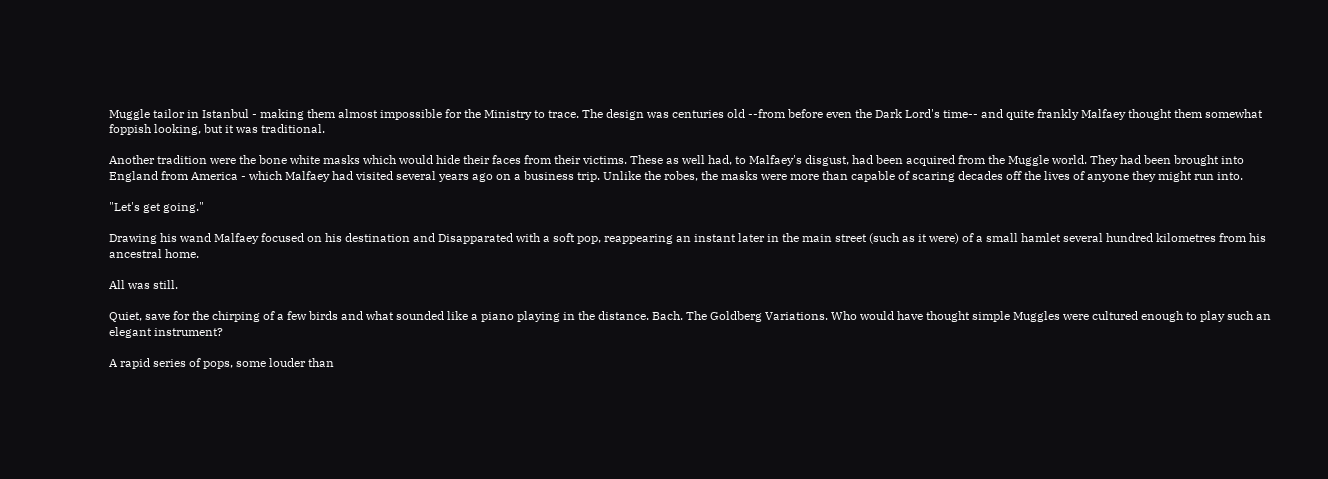Muggle tailor in Istanbul - making them almost impossible for the Ministry to trace. The design was centuries old --from before even the Dark Lord's time-- and quite frankly Malfaey thought them somewhat foppish looking, but it was traditional.

Another tradition were the bone white masks which would hide their faces from their victims. These as well had, to Malfaey's disgust, had been acquired from the Muggle world. They had been brought into England from America - which Malfaey had visited several years ago on a business trip. Unlike the robes, the masks were more than capable of scaring decades off the lives of anyone they might run into.

"Let's get going."

Drawing his wand Malfaey focused on his destination and Disapparated with a soft pop, reappearing an instant later in the main street (such as it were) of a small hamlet several hundred kilometres from his ancestral home.

All was still.

Quiet, save for the chirping of a few birds and what sounded like a piano playing in the distance. Bach. The Goldberg Variations. Who would have thought simple Muggles were cultured enough to play such an elegant instrument?

A rapid series of pops, some louder than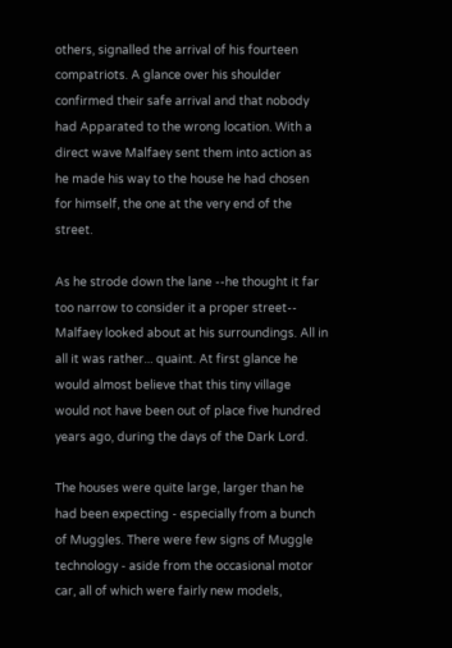others, signalled the arrival of his fourteen compatriots. A glance over his shoulder confirmed their safe arrival and that nobody had Apparated to the wrong location. With a direct wave Malfaey sent them into action as he made his way to the house he had chosen for himself, the one at the very end of the street.

As he strode down the lane --he thought it far too narrow to consider it a proper street-- Malfaey looked about at his surroundings. All in all it was rather... quaint. At first glance he would almost believe that this tiny village would not have been out of place five hundred years ago, during the days of the Dark Lord.

The houses were quite large, larger than he had been expecting - especially from a bunch of Muggles. There were few signs of Muggle technology - aside from the occasional motor car, all of which were fairly new models,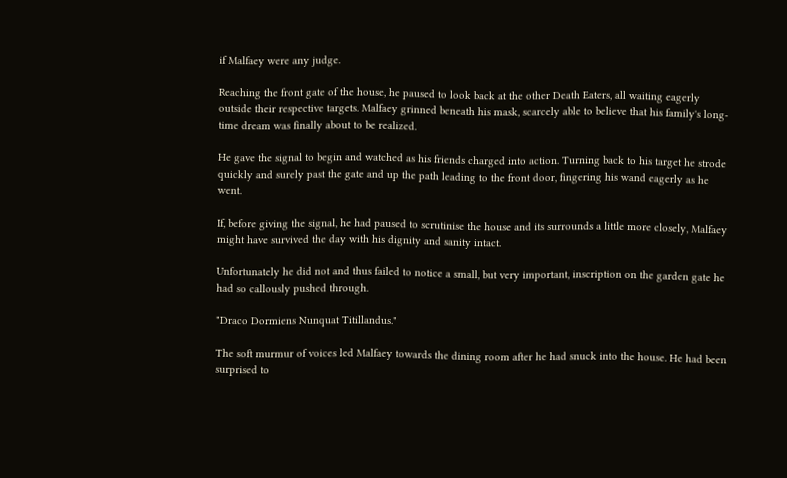if Malfaey were any judge.

Reaching the front gate of the house, he paused to look back at the other Death Eaters, all waiting eagerly outside their respective targets. Malfaey grinned beneath his mask, scarcely able to believe that his family's long-time dream was finally about to be realized.

He gave the signal to begin and watched as his friends charged into action. Turning back to his target he strode quickly and surely past the gate and up the path leading to the front door, fingering his wand eagerly as he went.

If, before giving the signal, he had paused to scrutinise the house and its surrounds a little more closely, Malfaey might have survived the day with his dignity and sanity intact.

Unfortunately he did not and thus failed to notice a small, but very important, inscription on the garden gate he had so callously pushed through.

"Draco Dormiens Nunquat Titillandus."

The soft murmur of voices led Malfaey towards the dining room after he had snuck into the house. He had been surprised to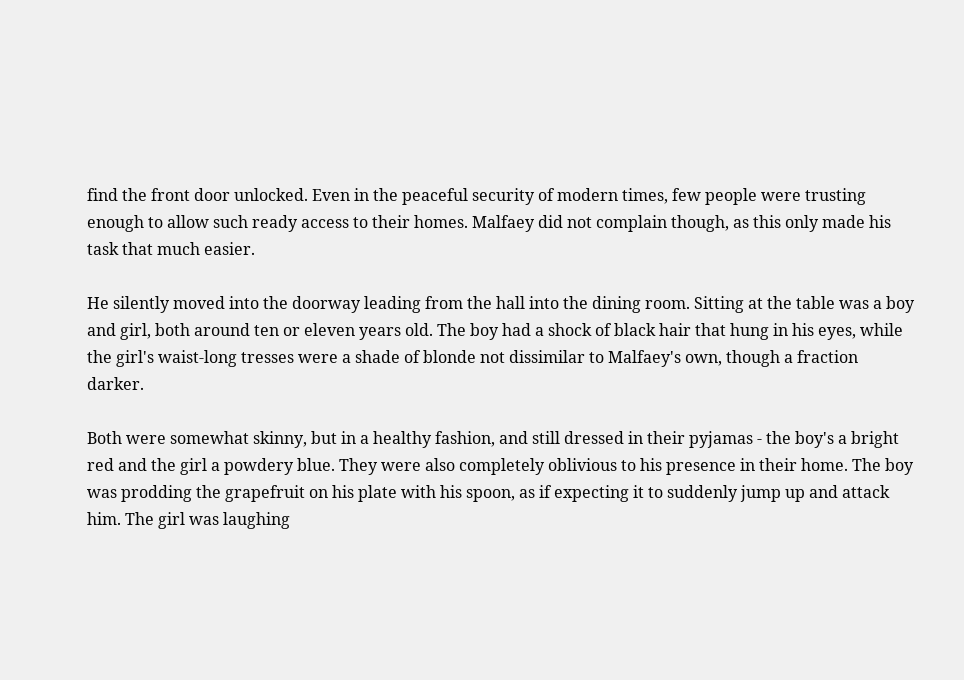find the front door unlocked. Even in the peaceful security of modern times, few people were trusting enough to allow such ready access to their homes. Malfaey did not complain though, as this only made his task that much easier.

He silently moved into the doorway leading from the hall into the dining room. Sitting at the table was a boy and girl, both around ten or eleven years old. The boy had a shock of black hair that hung in his eyes, while the girl's waist-long tresses were a shade of blonde not dissimilar to Malfaey's own, though a fraction darker.

Both were somewhat skinny, but in a healthy fashion, and still dressed in their pyjamas - the boy's a bright red and the girl a powdery blue. They were also completely oblivious to his presence in their home. The boy was prodding the grapefruit on his plate with his spoon, as if expecting it to suddenly jump up and attack him. The girl was laughing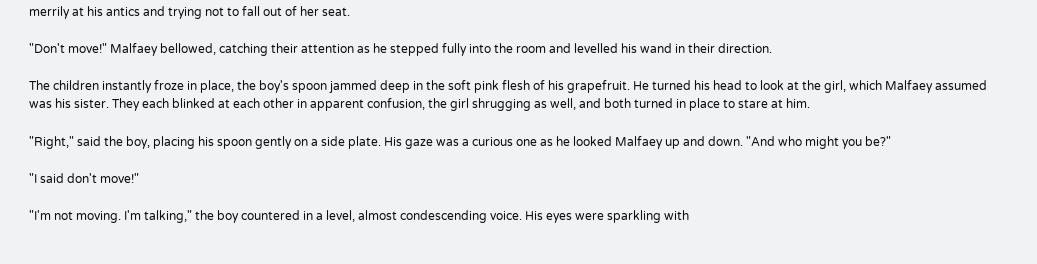merrily at his antics and trying not to fall out of her seat.

"Don't move!" Malfaey bellowed, catching their attention as he stepped fully into the room and levelled his wand in their direction.

The children instantly froze in place, the boy's spoon jammed deep in the soft pink flesh of his grapefruit. He turned his head to look at the girl, which Malfaey assumed was his sister. They each blinked at each other in apparent confusion, the girl shrugging as well, and both turned in place to stare at him.

"Right," said the boy, placing his spoon gently on a side plate. His gaze was a curious one as he looked Malfaey up and down. "And who might you be?"

"I said don't move!"

"I'm not moving. I'm talking," the boy countered in a level, almost condescending voice. His eyes were sparkling with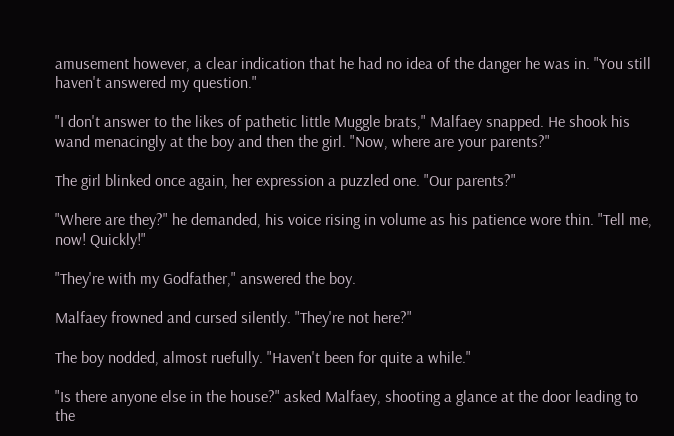amusement however, a clear indication that he had no idea of the danger he was in. "You still haven't answered my question."

"I don't answer to the likes of pathetic little Muggle brats," Malfaey snapped. He shook his wand menacingly at the boy and then the girl. "Now, where are your parents?"

The girl blinked once again, her expression a puzzled one. "Our parents?"

"Where are they?" he demanded, his voice rising in volume as his patience wore thin. "Tell me, now! Quickly!"

"They're with my Godfather," answered the boy.

Malfaey frowned and cursed silently. "They're not here?"

The boy nodded, almost ruefully. "Haven't been for quite a while."

"Is there anyone else in the house?" asked Malfaey, shooting a glance at the door leading to the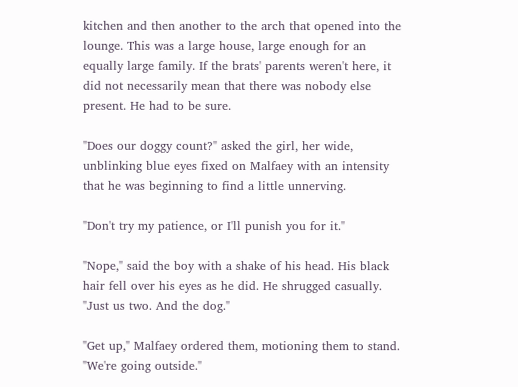kitchen and then another to the arch that opened into the lounge. This was a large house, large enough for an equally large family. If the brats' parents weren't here, it did not necessarily mean that there was nobody else present. He had to be sure.

"Does our doggy count?" asked the girl, her wide, unblinking blue eyes fixed on Malfaey with an intensity that he was beginning to find a little unnerving.

"Don't try my patience, or I'll punish you for it."

"Nope," said the boy with a shake of his head. His black hair fell over his eyes as he did. He shrugged casually. "Just us two. And the dog."

"Get up," Malfaey ordered them, motioning them to stand. "We're going outside."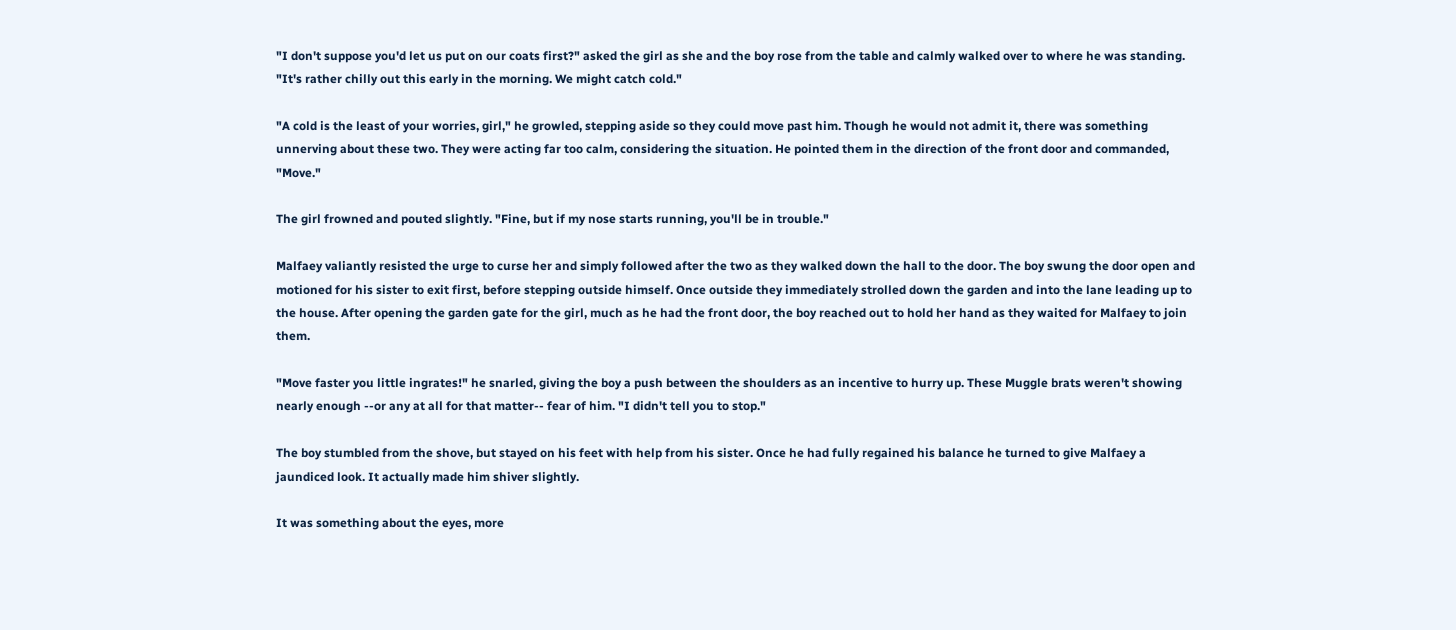"I don't suppose you'd let us put on our coats first?" asked the girl as she and the boy rose from the table and calmly walked over to where he was standing. "It's rather chilly out this early in the morning. We might catch cold."

"A cold is the least of your worries, girl," he growled, stepping aside so they could move past him. Though he would not admit it, there was something unnerving about these two. They were acting far too calm, considering the situation. He pointed them in the direction of the front door and commanded, "Move."

The girl frowned and pouted slightly. "Fine, but if my nose starts running, you'll be in trouble."

Malfaey valiantly resisted the urge to curse her and simply followed after the two as they walked down the hall to the door. The boy swung the door open and motioned for his sister to exit first, before stepping outside himself. Once outside they immediately strolled down the garden and into the lane leading up to the house. After opening the garden gate for the girl, much as he had the front door, the boy reached out to hold her hand as they waited for Malfaey to join them.

"Move faster you little ingrates!" he snarled, giving the boy a push between the shoulders as an incentive to hurry up. These Muggle brats weren't showing nearly enough --or any at all for that matter-- fear of him. "I didn't tell you to stop."

The boy stumbled from the shove, but stayed on his feet with help from his sister. Once he had fully regained his balance he turned to give Malfaey a jaundiced look. It actually made him shiver slightly.

It was something about the eyes, more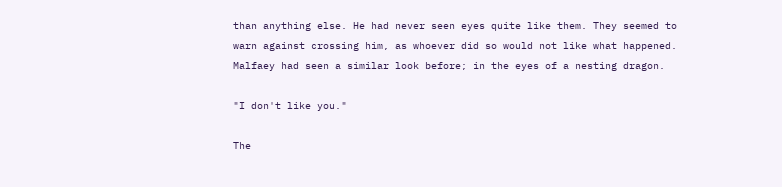than anything else. He had never seen eyes quite like them. They seemed to warn against crossing him, as whoever did so would not like what happened. Malfaey had seen a similar look before; in the eyes of a nesting dragon.

"I don't like you."

The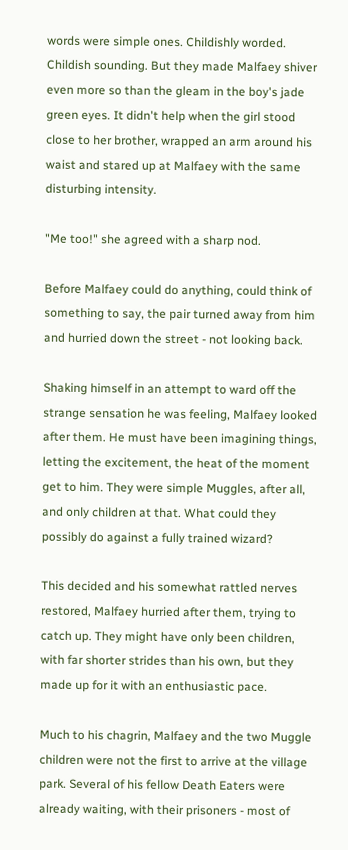words were simple ones. Childishly worded. Childish sounding. But they made Malfaey shiver even more so than the gleam in the boy's jade green eyes. It didn't help when the girl stood close to her brother, wrapped an arm around his waist and stared up at Malfaey with the same disturbing intensity.

"Me too!" she agreed with a sharp nod.

Before Malfaey could do anything, could think of something to say, the pair turned away from him and hurried down the street - not looking back.

Shaking himself in an attempt to ward off the strange sensation he was feeling, Malfaey looked after them. He must have been imagining things, letting the excitement, the heat of the moment get to him. They were simple Muggles, after all, and only children at that. What could they possibly do against a fully trained wizard?

This decided and his somewhat rattled nerves restored, Malfaey hurried after them, trying to catch up. They might have only been children, with far shorter strides than his own, but they made up for it with an enthusiastic pace.

Much to his chagrin, Malfaey and the two Muggle children were not the first to arrive at the village park. Several of his fellow Death Eaters were already waiting, with their prisoners - most of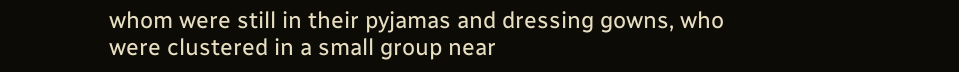whom were still in their pyjamas and dressing gowns, who were clustered in a small group near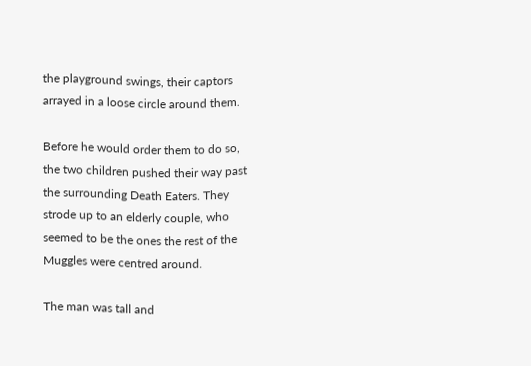the playground swings, their captors arrayed in a loose circle around them.

Before he would order them to do so, the two children pushed their way past the surrounding Death Eaters. They strode up to an elderly couple, who seemed to be the ones the rest of the Muggles were centred around.

The man was tall and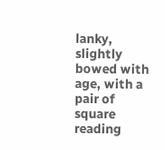lanky, slightly bowed with age, with a pair of square reading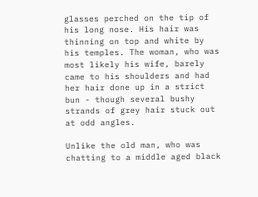glasses perched on the tip of his long nose. His hair was thinning on top and white by his temples. The woman, who was most likely his wife, barely came to his shoulders and had her hair done up in a strict bun - though several bushy strands of grey hair stuck out at odd angles.

Unlike the old man, who was chatting to a middle aged black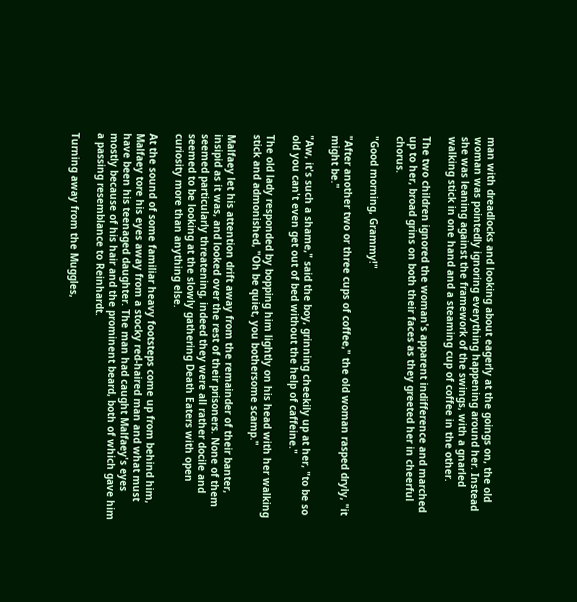man with dreadlocks and looking about eagerly at the goings on, the old woman was pointedly ignoring everything happening around her. Instead she was leaning against the framework of the swings, with a gnarled walking stick in one hand and a steaming cup of coffee in the other.

The two children ignored the woman's apparent indifference and marched up to her, broad grins on both their faces as they greeted her in cheerful chorus.

"Good morning, Grammy!"

"After another two or three cups of coffee," the old woman rasped dryly, "it might be."

"Aw, it's such a shame," said the boy, grinning cheekily up at her, "to be so old you can't even get out of bed without the help of caffeine."

The old lady responded by bopping him lightly on his head with her walking stick and admonished, "Oh be quiet, you bothersome scamp."

Malfaey let his attention drift away from the remainder of their banter, insipid as it was, and looked over the rest of their prisoners. None of them seemed particularly threatening, indeed they were all rather docile and seemed to be looking at the slowly gathering Death Eaters with open curiosity more than anything else.

At the sound of some familiar heavy footsteps come up from behind him, Malfaey tore his eyes away from a stocky red-haired man and what must have been his teenaged daughter. The man had caught Malfaey's eyes mostly because of his hair and the prominent beard, both of which gave him a passing resemblance to Reinhardt.

Turning away from the Muggles,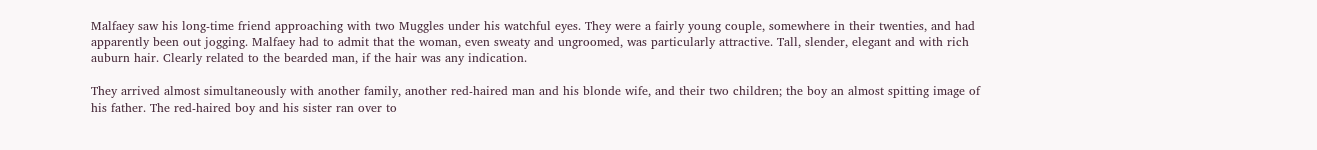Malfaey saw his long-time friend approaching with two Muggles under his watchful eyes. They were a fairly young couple, somewhere in their twenties, and had apparently been out jogging. Malfaey had to admit that the woman, even sweaty and ungroomed, was particularly attractive. Tall, slender, elegant and with rich auburn hair. Clearly related to the bearded man, if the hair was any indication.

They arrived almost simultaneously with another family, another red-haired man and his blonde wife, and their two children; the boy an almost spitting image of his father. The red-haired boy and his sister ran over to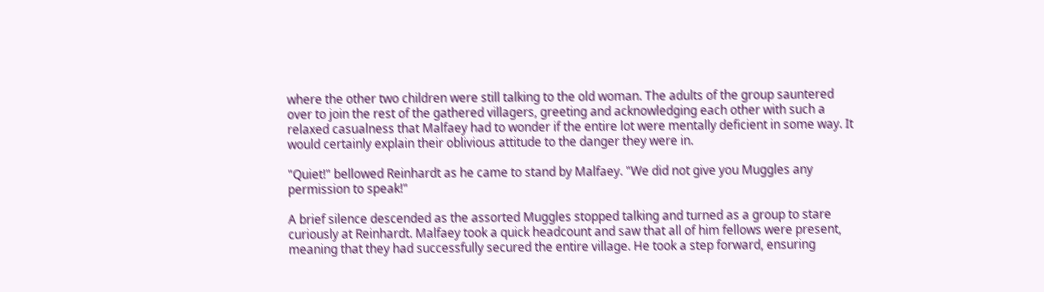where the other two children were still talking to the old woman. The adults of the group sauntered over to join the rest of the gathered villagers, greeting and acknowledging each other with such a relaxed casualness that Malfaey had to wonder if the entire lot were mentally deficient in some way. It would certainly explain their oblivious attitude to the danger they were in.

"Quiet!" bellowed Reinhardt as he came to stand by Malfaey. "We did not give you Muggles any permission to speak!"

A brief silence descended as the assorted Muggles stopped talking and turned as a group to stare curiously at Reinhardt. Malfaey took a quick headcount and saw that all of him fellows were present, meaning that they had successfully secured the entire village. He took a step forward, ensuring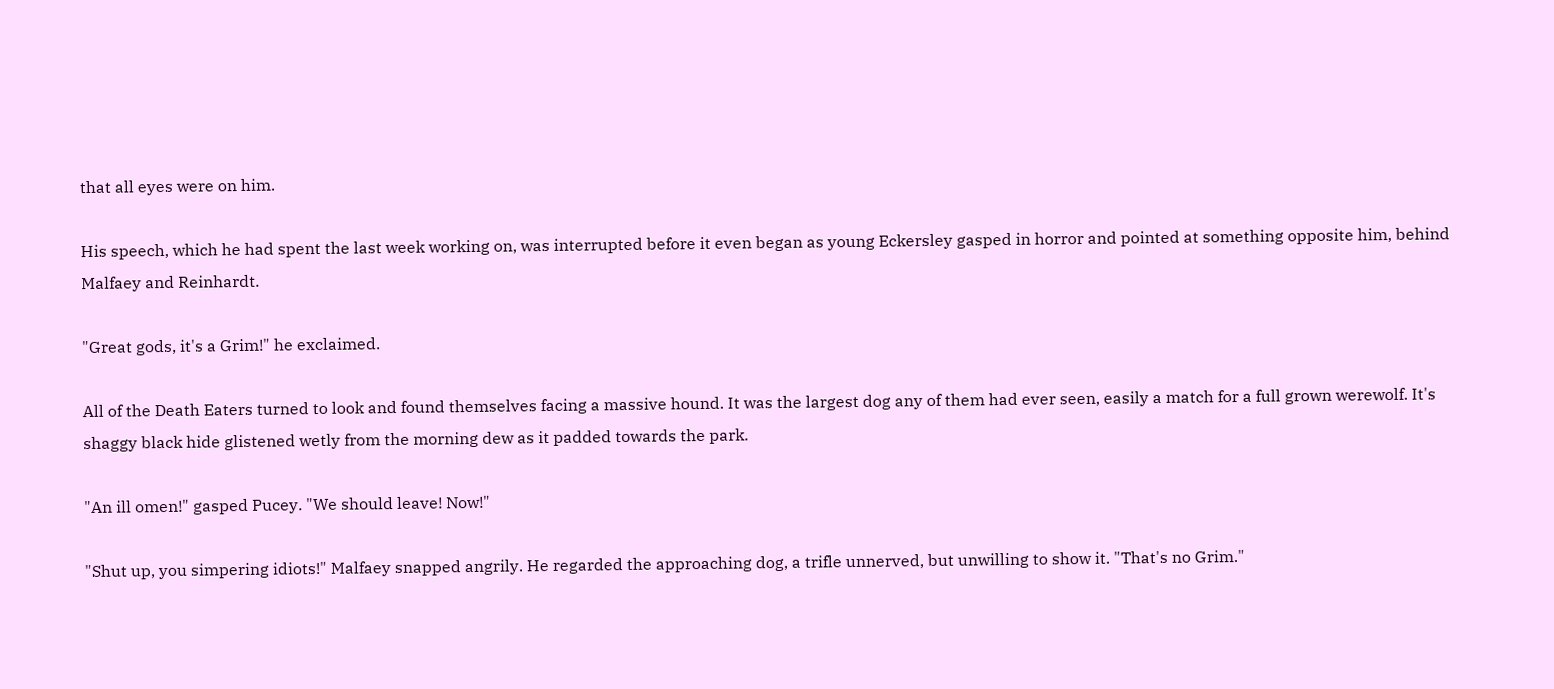that all eyes were on him.

His speech, which he had spent the last week working on, was interrupted before it even began as young Eckersley gasped in horror and pointed at something opposite him, behind Malfaey and Reinhardt.

"Great gods, it's a Grim!" he exclaimed.

All of the Death Eaters turned to look and found themselves facing a massive hound. It was the largest dog any of them had ever seen, easily a match for a full grown werewolf. It's shaggy black hide glistened wetly from the morning dew as it padded towards the park.

"An ill omen!" gasped Pucey. "We should leave! Now!"

"Shut up, you simpering idiots!" Malfaey snapped angrily. He regarded the approaching dog, a trifle unnerved, but unwilling to show it. "That's no Grim."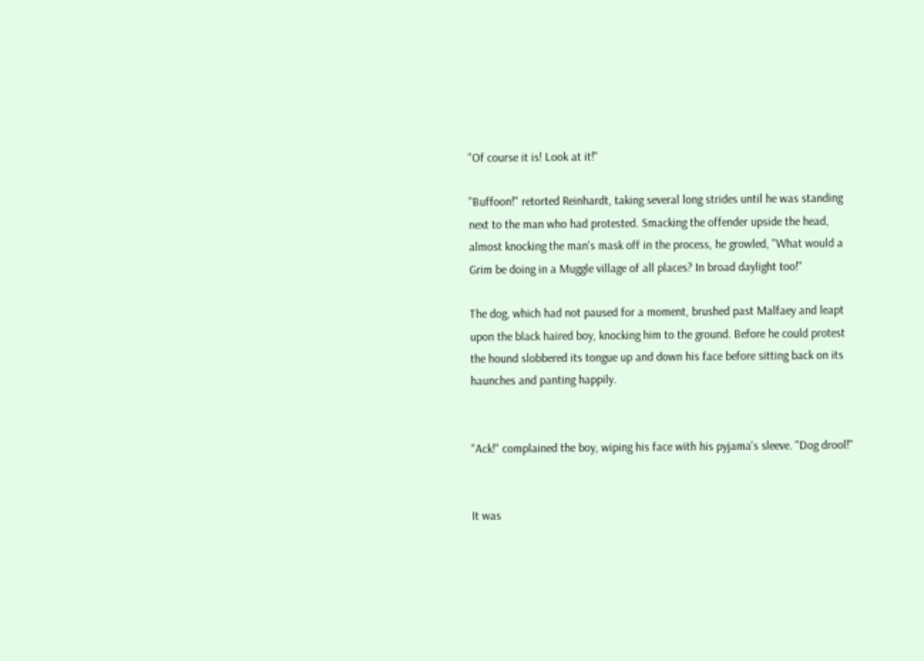"Of course it is! Look at it!"

"Buffoon!" retorted Reinhardt, taking several long strides until he was standing next to the man who had protested. Smacking the offender upside the head, almost knocking the man's mask off in the process, he growled, "What would a Grim be doing in a Muggle village of all places? In broad daylight too!"

The dog, which had not paused for a moment, brushed past Malfaey and leapt upon the black haired boy, knocking him to the ground. Before he could protest the hound slobbered its tongue up and down his face before sitting back on its haunches and panting happily.


"Ack!" complained the boy, wiping his face with his pyjama's sleeve. "Dog drool!"


It was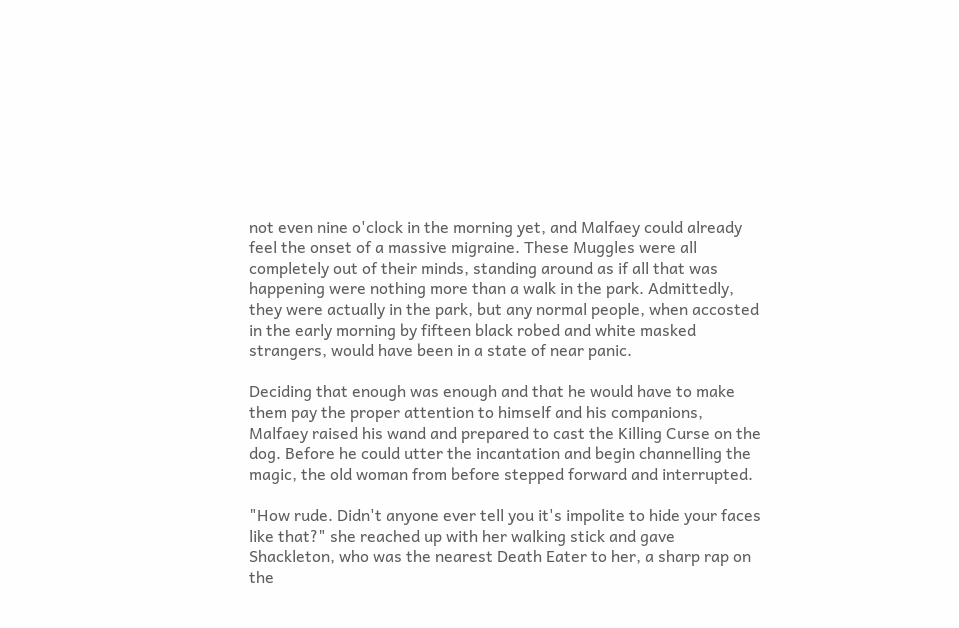not even nine o'clock in the morning yet, and Malfaey could already feel the onset of a massive migraine. These Muggles were all completely out of their minds, standing around as if all that was happening were nothing more than a walk in the park. Admittedly, they were actually in the park, but any normal people, when accosted in the early morning by fifteen black robed and white masked strangers, would have been in a state of near panic.

Deciding that enough was enough and that he would have to make them pay the proper attention to himself and his companions, Malfaey raised his wand and prepared to cast the Killing Curse on the dog. Before he could utter the incantation and begin channelling the magic, the old woman from before stepped forward and interrupted.

"How rude. Didn't anyone ever tell you it's impolite to hide your faces like that?" she reached up with her walking stick and gave Shackleton, who was the nearest Death Eater to her, a sharp rap on the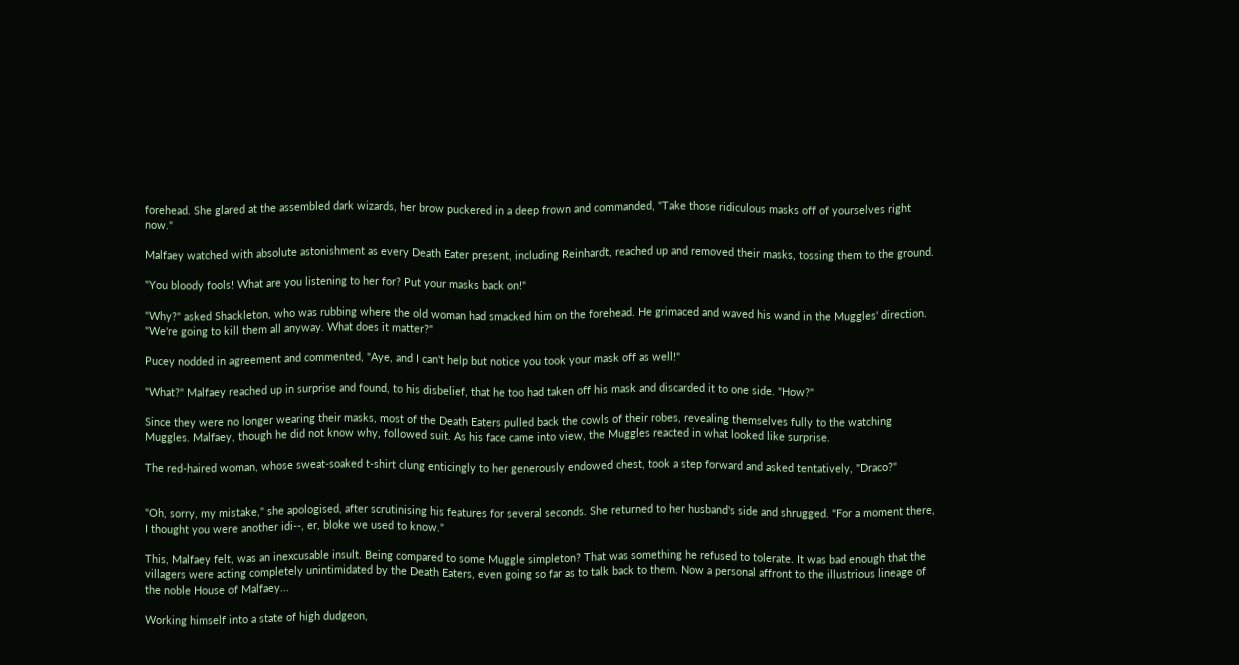forehead. She glared at the assembled dark wizards, her brow puckered in a deep frown and commanded, "Take those ridiculous masks off of yourselves right now."

Malfaey watched with absolute astonishment as every Death Eater present, including Reinhardt, reached up and removed their masks, tossing them to the ground.

"You bloody fools! What are you listening to her for? Put your masks back on!"

"Why?" asked Shackleton, who was rubbing where the old woman had smacked him on the forehead. He grimaced and waved his wand in the Muggles' direction. "We're going to kill them all anyway. What does it matter?"

Pucey nodded in agreement and commented, "Aye, and I can't help but notice you took your mask off as well!"

"What?" Malfaey reached up in surprise and found, to his disbelief, that he too had taken off his mask and discarded it to one side. "How?"

Since they were no longer wearing their masks, most of the Death Eaters pulled back the cowls of their robes, revealing themselves fully to the watching Muggles. Malfaey, though he did not know why, followed suit. As his face came into view, the Muggles reacted in what looked like surprise.

The red-haired woman, whose sweat-soaked t-shirt clung enticingly to her generously endowed chest, took a step forward and asked tentatively, "Draco?"


"Oh, sorry, my mistake," she apologised, after scrutinising his features for several seconds. She returned to her husband's side and shrugged. "For a moment there, I thought you were another idi--, er, bloke we used to know."

This, Malfaey felt, was an inexcusable insult. Being compared to some Muggle simpleton? That was something he refused to tolerate. It was bad enough that the villagers were acting completely unintimidated by the Death Eaters, even going so far as to talk back to them. Now a personal affront to the illustrious lineage of the noble House of Malfaey...

Working himself into a state of high dudgeon,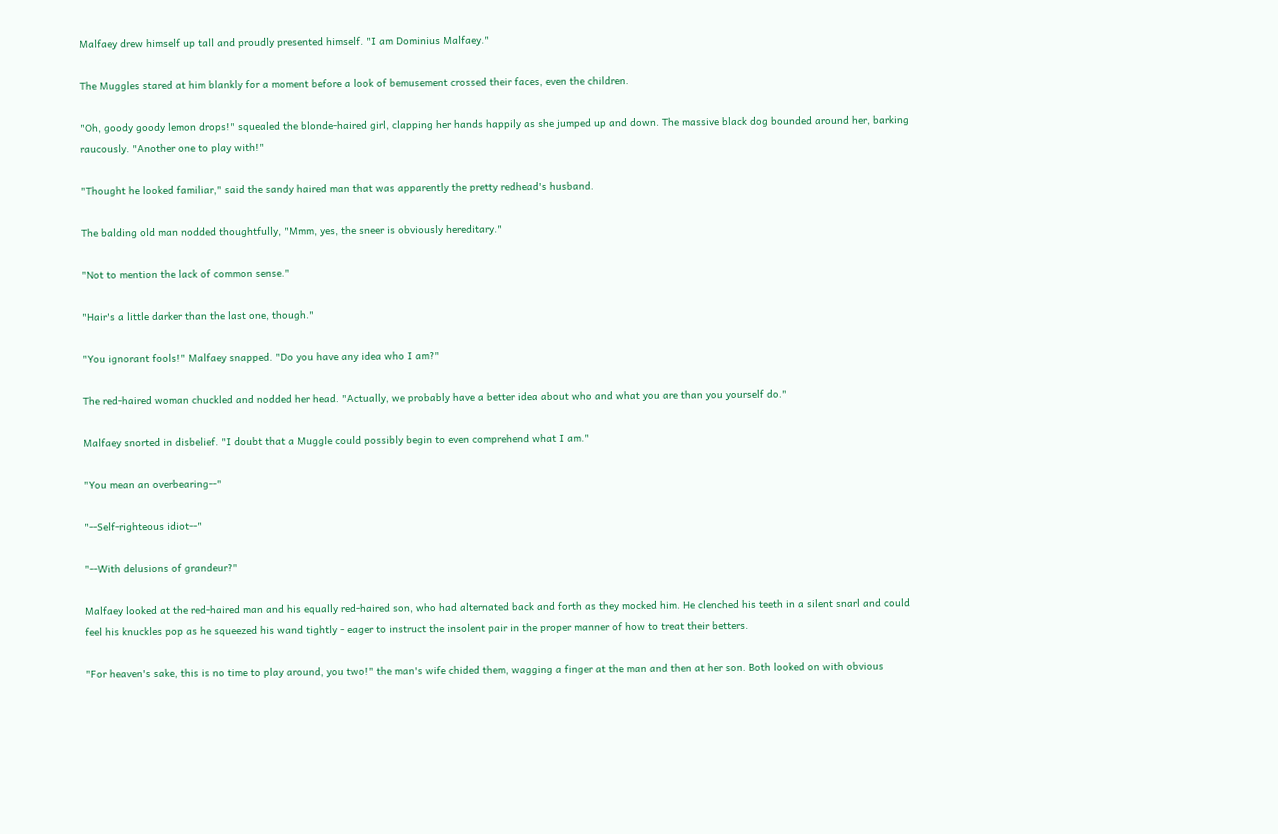Malfaey drew himself up tall and proudly presented himself. "I am Dominius Malfaey."

The Muggles stared at him blankly for a moment before a look of bemusement crossed their faces, even the children.

"Oh, goody goody lemon drops!" squealed the blonde-haired girl, clapping her hands happily as she jumped up and down. The massive black dog bounded around her, barking raucously. "Another one to play with!"

"Thought he looked familiar," said the sandy haired man that was apparently the pretty redhead's husband.

The balding old man nodded thoughtfully, "Mmm, yes, the sneer is obviously hereditary."

"Not to mention the lack of common sense."

"Hair's a little darker than the last one, though."

"You ignorant fools!" Malfaey snapped. "Do you have any idea who I am?"

The red-haired woman chuckled and nodded her head. "Actually, we probably have a better idea about who and what you are than you yourself do."

Malfaey snorted in disbelief. "I doubt that a Muggle could possibly begin to even comprehend what I am."

"You mean an overbearing--"

"--Self-righteous idiot--"

"--With delusions of grandeur?"

Malfaey looked at the red-haired man and his equally red-haired son, who had alternated back and forth as they mocked him. He clenched his teeth in a silent snarl and could feel his knuckles pop as he squeezed his wand tightly - eager to instruct the insolent pair in the proper manner of how to treat their betters.

"For heaven's sake, this is no time to play around, you two!" the man's wife chided them, wagging a finger at the man and then at her son. Both looked on with obvious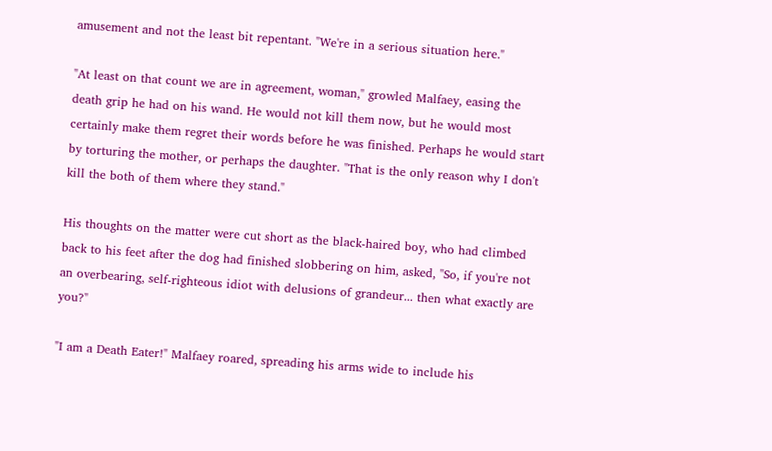amusement and not the least bit repentant. "We're in a serious situation here."

"At least on that count we are in agreement, woman," growled Malfaey, easing the death grip he had on his wand. He would not kill them now, but he would most certainly make them regret their words before he was finished. Perhaps he would start by torturing the mother, or perhaps the daughter. "That is the only reason why I don't kill the both of them where they stand."

His thoughts on the matter were cut short as the black-haired boy, who had climbed back to his feet after the dog had finished slobbering on him, asked, "So, if you're not an overbearing, self-righteous idiot with delusions of grandeur... then what exactly are you?"

"I am a Death Eater!" Malfaey roared, spreading his arms wide to include his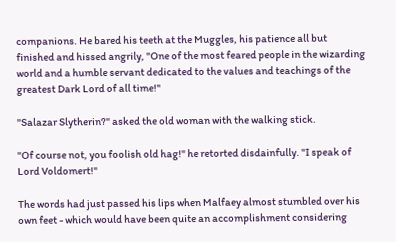companions. He bared his teeth at the Muggles, his patience all but finished and hissed angrily, "One of the most feared people in the wizarding world and a humble servant dedicated to the values and teachings of the greatest Dark Lord of all time!"

"Salazar Slytherin?" asked the old woman with the walking stick.

"Of course not, you foolish old hag!" he retorted disdainfully. "I speak of Lord Voldomert!"

The words had just passed his lips when Malfaey almost stumbled over his own feet - which would have been quite an accomplishment considering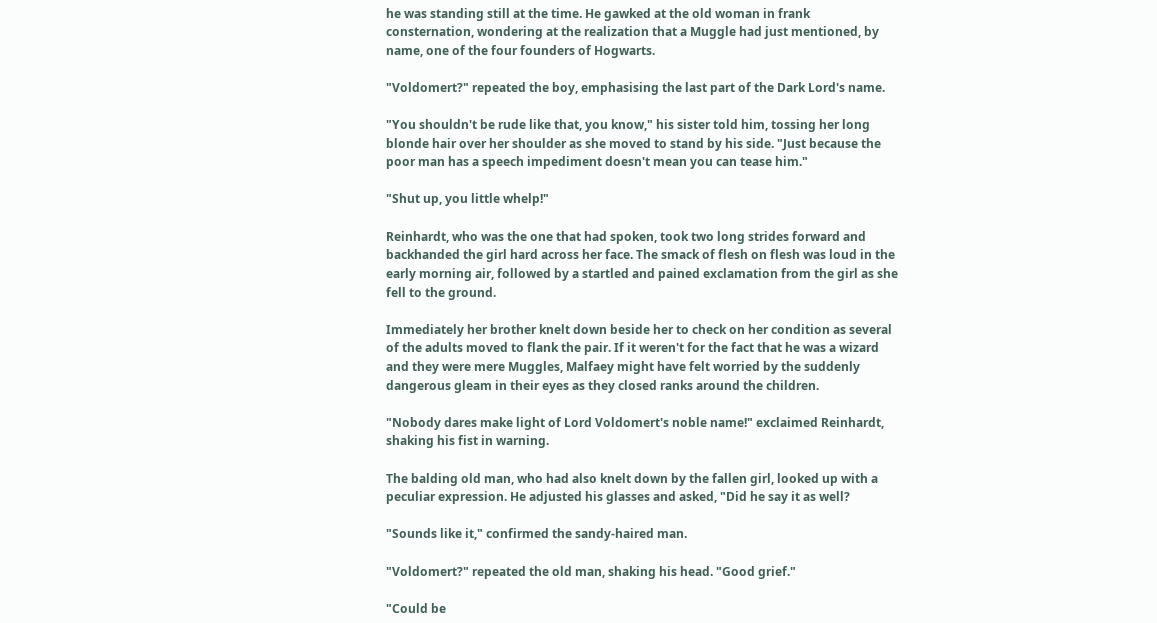he was standing still at the time. He gawked at the old woman in frank consternation, wondering at the realization that a Muggle had just mentioned, by name, one of the four founders of Hogwarts.

"Voldomert?" repeated the boy, emphasising the last part of the Dark Lord's name.

"You shouldn't be rude like that, you know," his sister told him, tossing her long blonde hair over her shoulder as she moved to stand by his side. "Just because the poor man has a speech impediment doesn't mean you can tease him."

"Shut up, you little whelp!"

Reinhardt, who was the one that had spoken, took two long strides forward and backhanded the girl hard across her face. The smack of flesh on flesh was loud in the early morning air, followed by a startled and pained exclamation from the girl as she fell to the ground.

Immediately her brother knelt down beside her to check on her condition as several of the adults moved to flank the pair. If it weren't for the fact that he was a wizard and they were mere Muggles, Malfaey might have felt worried by the suddenly dangerous gleam in their eyes as they closed ranks around the children.

"Nobody dares make light of Lord Voldomert's noble name!" exclaimed Reinhardt, shaking his fist in warning.

The balding old man, who had also knelt down by the fallen girl, looked up with a peculiar expression. He adjusted his glasses and asked, "Did he say it as well?

"Sounds like it," confirmed the sandy-haired man.

"Voldomert?" repeated the old man, shaking his head. "Good grief."

"Could be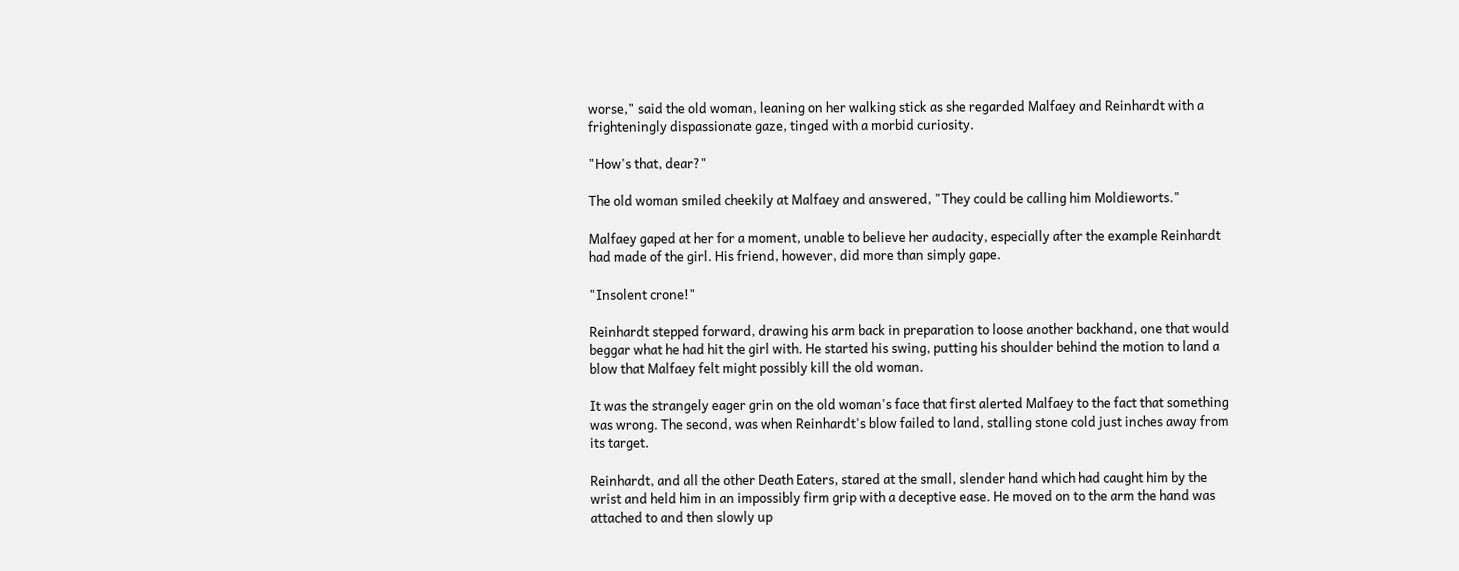worse," said the old woman, leaning on her walking stick as she regarded Malfaey and Reinhardt with a frighteningly dispassionate gaze, tinged with a morbid curiosity.

"How's that, dear?"

The old woman smiled cheekily at Malfaey and answered, "They could be calling him Moldieworts."

Malfaey gaped at her for a moment, unable to believe her audacity, especially after the example Reinhardt had made of the girl. His friend, however, did more than simply gape.

"Insolent crone!"

Reinhardt stepped forward, drawing his arm back in preparation to loose another backhand, one that would beggar what he had hit the girl with. He started his swing, putting his shoulder behind the motion to land a blow that Malfaey felt might possibly kill the old woman.

It was the strangely eager grin on the old woman's face that first alerted Malfaey to the fact that something was wrong. The second, was when Reinhardt's blow failed to land, stalling stone cold just inches away from its target.

Reinhardt, and all the other Death Eaters, stared at the small, slender hand which had caught him by the wrist and held him in an impossibly firm grip with a deceptive ease. He moved on to the arm the hand was attached to and then slowly up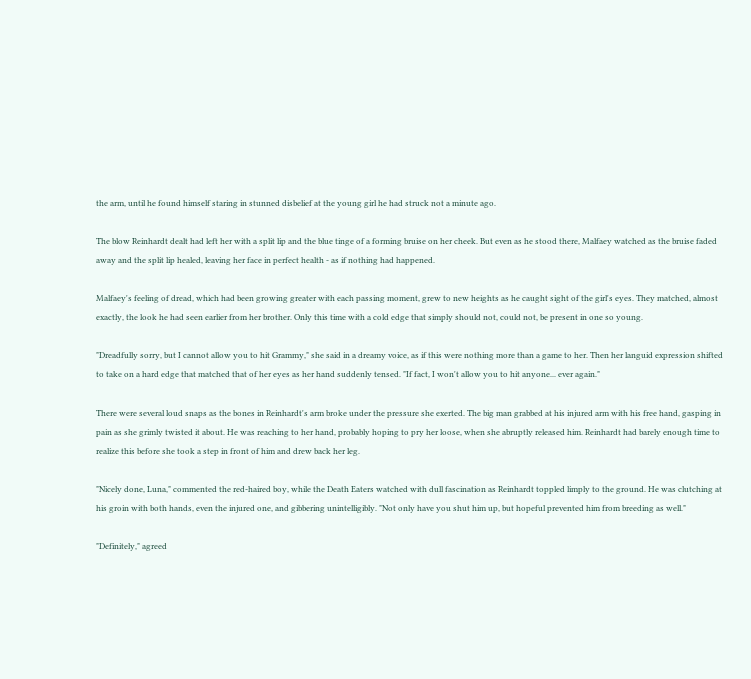the arm, until he found himself staring in stunned disbelief at the young girl he had struck not a minute ago.

The blow Reinhardt dealt had left her with a split lip and the blue tinge of a forming bruise on her cheek. But even as he stood there, Malfaey watched as the bruise faded away and the split lip healed, leaving her face in perfect health - as if nothing had happened.

Malfaey's feeling of dread, which had been growing greater with each passing moment, grew to new heights as he caught sight of the girl's eyes. They matched, almost exactly, the look he had seen earlier from her brother. Only this time with a cold edge that simply should not, could not, be present in one so young.

"Dreadfully sorry, but I cannot allow you to hit Grammy," she said in a dreamy voice, as if this were nothing more than a game to her. Then her languid expression shifted to take on a hard edge that matched that of her eyes as her hand suddenly tensed. "If fact, I won't allow you to hit anyone... ever again."

There were several loud snaps as the bones in Reinhardt's arm broke under the pressure she exerted. The big man grabbed at his injured arm with his free hand, gasping in pain as she grimly twisted it about. He was reaching to her hand, probably hoping to pry her loose, when she abruptly released him. Reinhardt had barely enough time to realize this before she took a step in front of him and drew back her leg.

"Nicely done, Luna," commented the red-haired boy, while the Death Eaters watched with dull fascination as Reinhardt toppled limply to the ground. He was clutching at his groin with both hands, even the injured one, and gibbering unintelligibly. "Not only have you shut him up, but hopeful prevented him from breeding as well."

"Definitely," agreed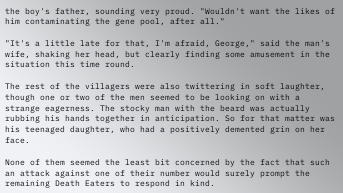the boy's father, sounding very proud. "Wouldn't want the likes of him contaminating the gene pool, after all."

"It's a little late for that, I'm afraid, George," said the man's wife, shaking her head, but clearly finding some amusement in the situation this time round.

The rest of the villagers were also twittering in soft laughter, though one or two of the men seemed to be looking on with a strange eagerness. The stocky man with the beard was actually rubbing his hands together in anticipation. So for that matter was his teenaged daughter, who had a positively demented grin on her face.

None of them seemed the least bit concerned by the fact that such an attack against one of their number would surely prompt the remaining Death Eaters to respond in kind.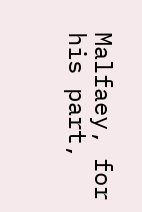Malfaey, for his part,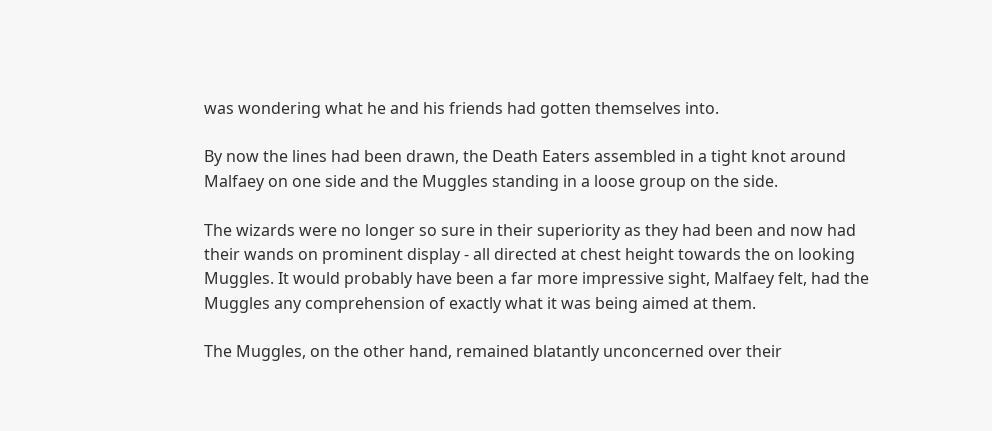was wondering what he and his friends had gotten themselves into.

By now the lines had been drawn, the Death Eaters assembled in a tight knot around Malfaey on one side and the Muggles standing in a loose group on the side.

The wizards were no longer so sure in their superiority as they had been and now had their wands on prominent display - all directed at chest height towards the on looking Muggles. It would probably have been a far more impressive sight, Malfaey felt, had the Muggles any comprehension of exactly what it was being aimed at them.

The Muggles, on the other hand, remained blatantly unconcerned over their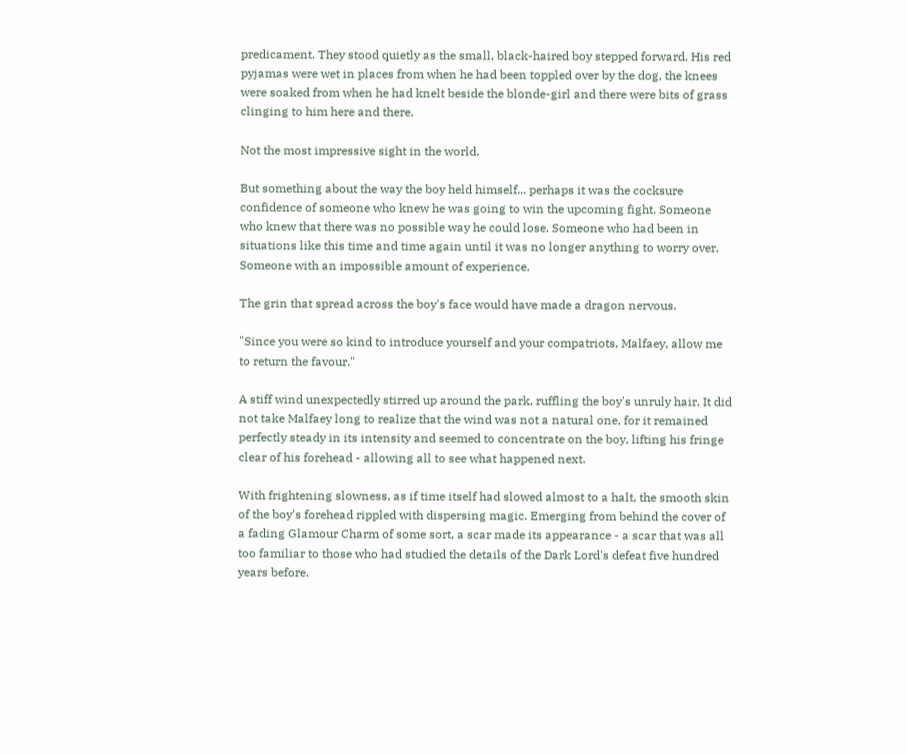predicament. They stood quietly as the small, black-haired boy stepped forward. His red pyjamas were wet in places from when he had been toppled over by the dog, the knees were soaked from when he had knelt beside the blonde-girl and there were bits of grass clinging to him here and there.

Not the most impressive sight in the world.

But something about the way the boy held himself... perhaps it was the cocksure confidence of someone who knew he was going to win the upcoming fight. Someone who knew that there was no possible way he could lose. Someone who had been in situations like this time and time again until it was no longer anything to worry over. Someone with an impossible amount of experience.

The grin that spread across the boy's face would have made a dragon nervous.

"Since you were so kind to introduce yourself and your compatriots, Malfaey, allow me to return the favour."

A stiff wind unexpectedly stirred up around the park, ruffling the boy's unruly hair. It did not take Malfaey long to realize that the wind was not a natural one, for it remained perfectly steady in its intensity and seemed to concentrate on the boy, lifting his fringe clear of his forehead - allowing all to see what happened next.

With frightening slowness, as if time itself had slowed almost to a halt, the smooth skin of the boy's forehead rippled with dispersing magic. Emerging from behind the cover of a fading Glamour Charm of some sort, a scar made its appearance - a scar that was all too familiar to those who had studied the details of the Dark Lord's defeat five hundred years before.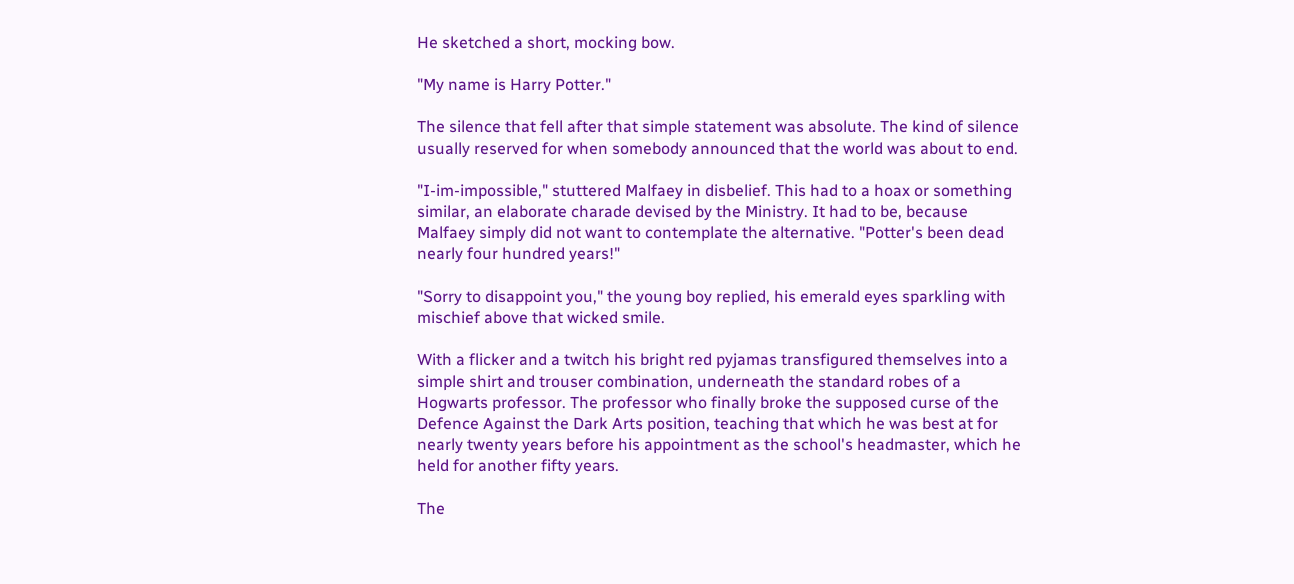He sketched a short, mocking bow.

"My name is Harry Potter."

The silence that fell after that simple statement was absolute. The kind of silence usually reserved for when somebody announced that the world was about to end.

"I-im-impossible," stuttered Malfaey in disbelief. This had to a hoax or something similar, an elaborate charade devised by the Ministry. It had to be, because Malfaey simply did not want to contemplate the alternative. "Potter's been dead nearly four hundred years!"

"Sorry to disappoint you," the young boy replied, his emerald eyes sparkling with mischief above that wicked smile.

With a flicker and a twitch his bright red pyjamas transfigured themselves into a simple shirt and trouser combination, underneath the standard robes of a Hogwarts professor. The professor who finally broke the supposed curse of the Defence Against the Dark Arts position, teaching that which he was best at for nearly twenty years before his appointment as the school's headmaster, which he held for another fifty years.

The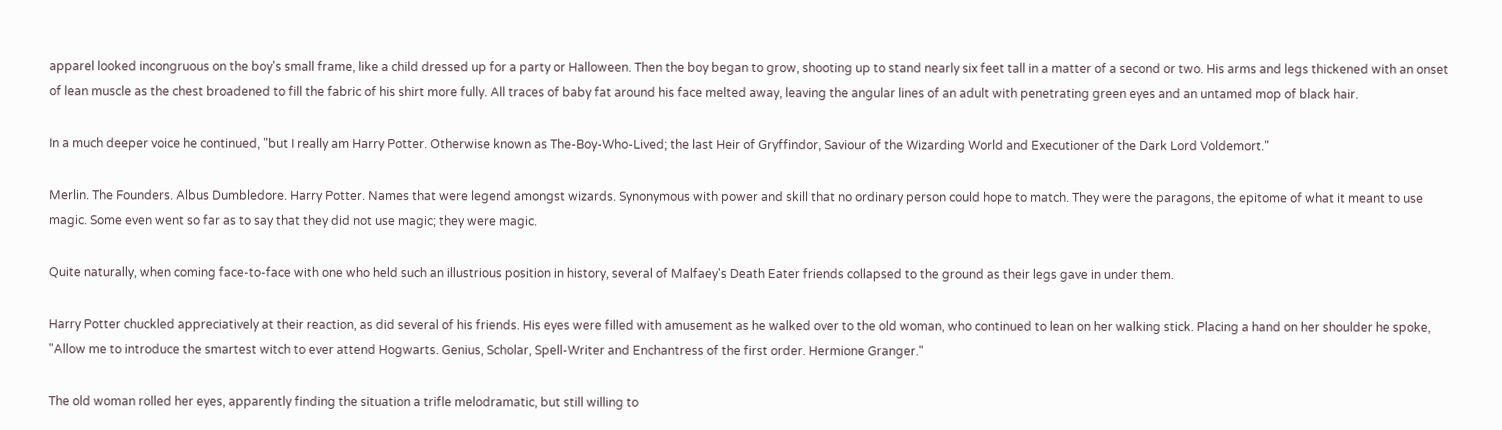apparel looked incongruous on the boy's small frame, like a child dressed up for a party or Halloween. Then the boy began to grow, shooting up to stand nearly six feet tall in a matter of a second or two. His arms and legs thickened with an onset of lean muscle as the chest broadened to fill the fabric of his shirt more fully. All traces of baby fat around his face melted away, leaving the angular lines of an adult with penetrating green eyes and an untamed mop of black hair.

In a much deeper voice he continued, "but I really am Harry Potter. Otherwise known as The-Boy-Who-Lived; the last Heir of Gryffindor, Saviour of the Wizarding World and Executioner of the Dark Lord Voldemort."

Merlin. The Founders. Albus Dumbledore. Harry Potter. Names that were legend amongst wizards. Synonymous with power and skill that no ordinary person could hope to match. They were the paragons, the epitome of what it meant to use magic. Some even went so far as to say that they did not use magic; they were magic.

Quite naturally, when coming face-to-face with one who held such an illustrious position in history, several of Malfaey's Death Eater friends collapsed to the ground as their legs gave in under them.

Harry Potter chuckled appreciatively at their reaction, as did several of his friends. His eyes were filled with amusement as he walked over to the old woman, who continued to lean on her walking stick. Placing a hand on her shoulder he spoke, "Allow me to introduce the smartest witch to ever attend Hogwarts. Genius, Scholar, Spell-Writer and Enchantress of the first order. Hermione Granger."

The old woman rolled her eyes, apparently finding the situation a trifle melodramatic, but still willing to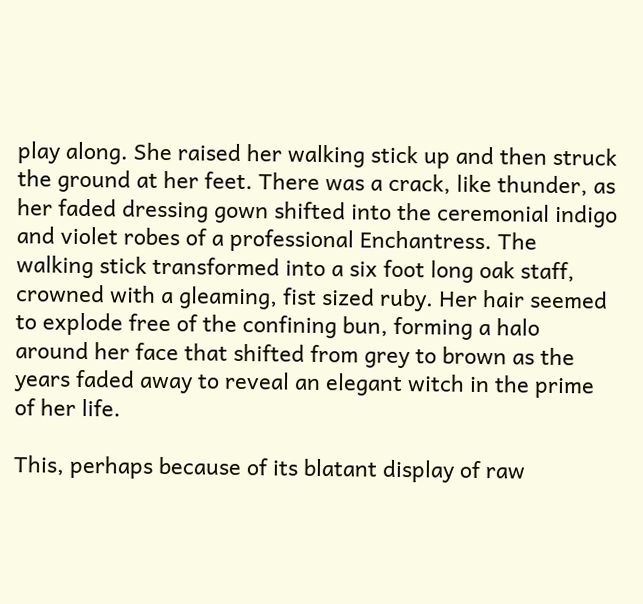play along. She raised her walking stick up and then struck the ground at her feet. There was a crack, like thunder, as her faded dressing gown shifted into the ceremonial indigo and violet robes of a professional Enchantress. The walking stick transformed into a six foot long oak staff, crowned with a gleaming, fist sized ruby. Her hair seemed to explode free of the confining bun, forming a halo around her face that shifted from grey to brown as the years faded away to reveal an elegant witch in the prime of her life.

This, perhaps because of its blatant display of raw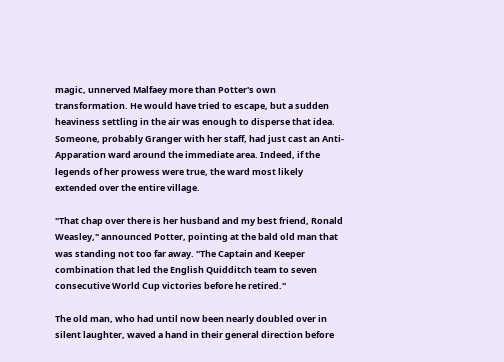magic, unnerved Malfaey more than Potter's own transformation. He would have tried to escape, but a sudden heaviness settling in the air was enough to disperse that idea. Someone, probably Granger with her staff, had just cast an Anti-Apparation ward around the immediate area. Indeed, if the legends of her prowess were true, the ward most likely extended over the entire village.

"That chap over there is her husband and my best friend, Ronald Weasley," announced Potter, pointing at the bald old man that was standing not too far away. "The Captain and Keeper combination that led the English Quidditch team to seven consecutive World Cup victories before he retired."

The old man, who had until now been nearly doubled over in silent laughter, waved a hand in their general direction before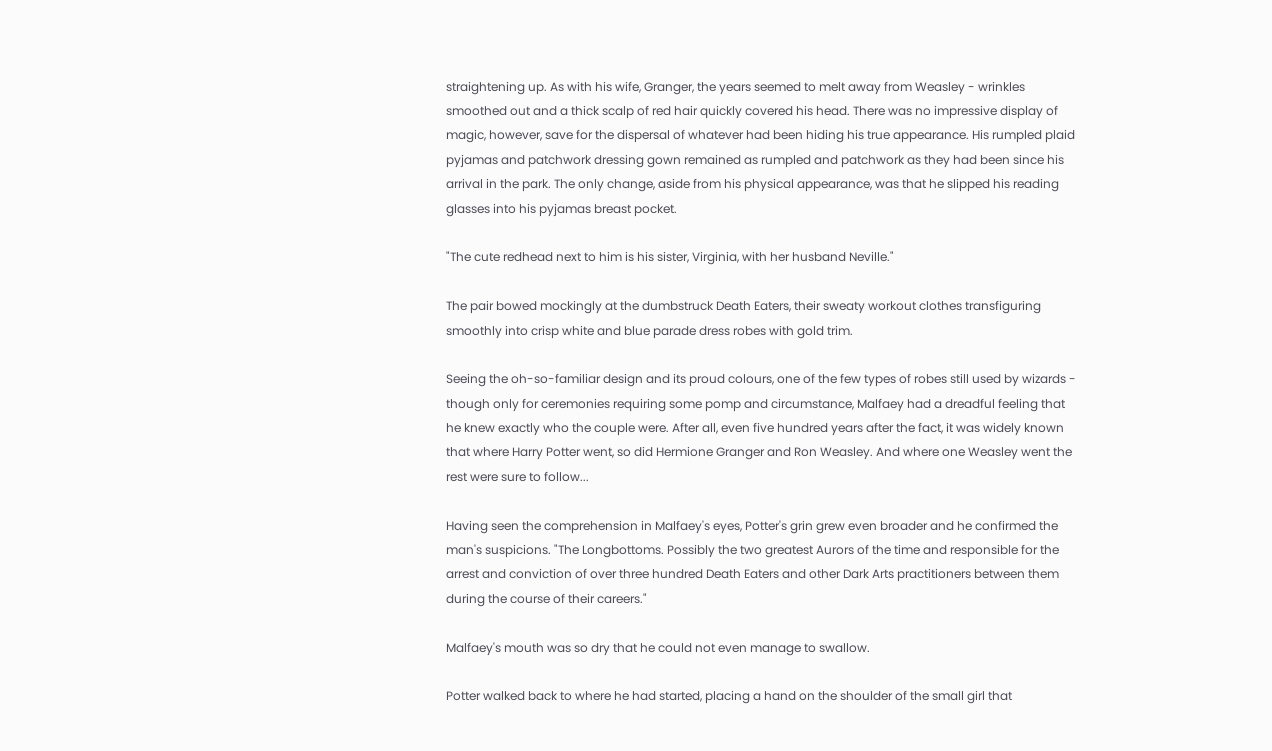straightening up. As with his wife, Granger, the years seemed to melt away from Weasley - wrinkles smoothed out and a thick scalp of red hair quickly covered his head. There was no impressive display of magic, however, save for the dispersal of whatever had been hiding his true appearance. His rumpled plaid pyjamas and patchwork dressing gown remained as rumpled and patchwork as they had been since his arrival in the park. The only change, aside from his physical appearance, was that he slipped his reading glasses into his pyjamas breast pocket.

"The cute redhead next to him is his sister, Virginia, with her husband Neville."

The pair bowed mockingly at the dumbstruck Death Eaters, their sweaty workout clothes transfiguring smoothly into crisp white and blue parade dress robes with gold trim.

Seeing the oh-so-familiar design and its proud colours, one of the few types of robes still used by wizards - though only for ceremonies requiring some pomp and circumstance, Malfaey had a dreadful feeling that he knew exactly who the couple were. After all, even five hundred years after the fact, it was widely known that where Harry Potter went, so did Hermione Granger and Ron Weasley. And where one Weasley went the rest were sure to follow...

Having seen the comprehension in Malfaey's eyes, Potter's grin grew even broader and he confirmed the man's suspicions. "The Longbottoms. Possibly the two greatest Aurors of the time and responsible for the arrest and conviction of over three hundred Death Eaters and other Dark Arts practitioners between them during the course of their careers."

Malfaey's mouth was so dry that he could not even manage to swallow.

Potter walked back to where he had started, placing a hand on the shoulder of the small girl that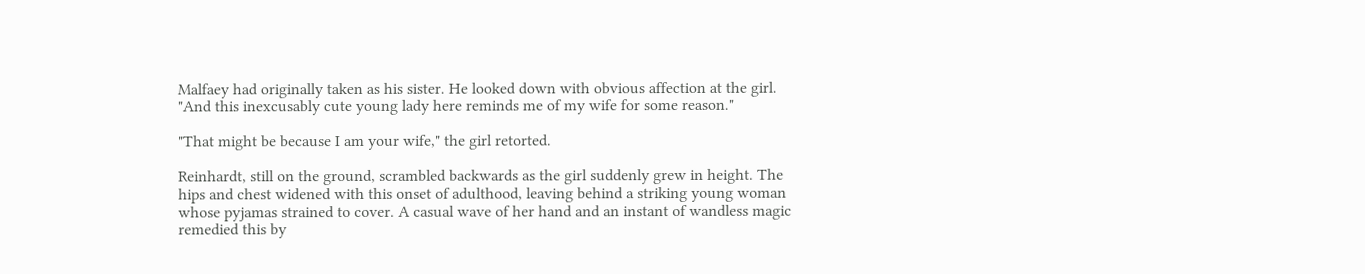Malfaey had originally taken as his sister. He looked down with obvious affection at the girl. "And this inexcusably cute young lady here reminds me of my wife for some reason."

"That might be because I am your wife," the girl retorted.

Reinhardt, still on the ground, scrambled backwards as the girl suddenly grew in height. The hips and chest widened with this onset of adulthood, leaving behind a striking young woman whose pyjamas strained to cover. A casual wave of her hand and an instant of wandless magic remedied this by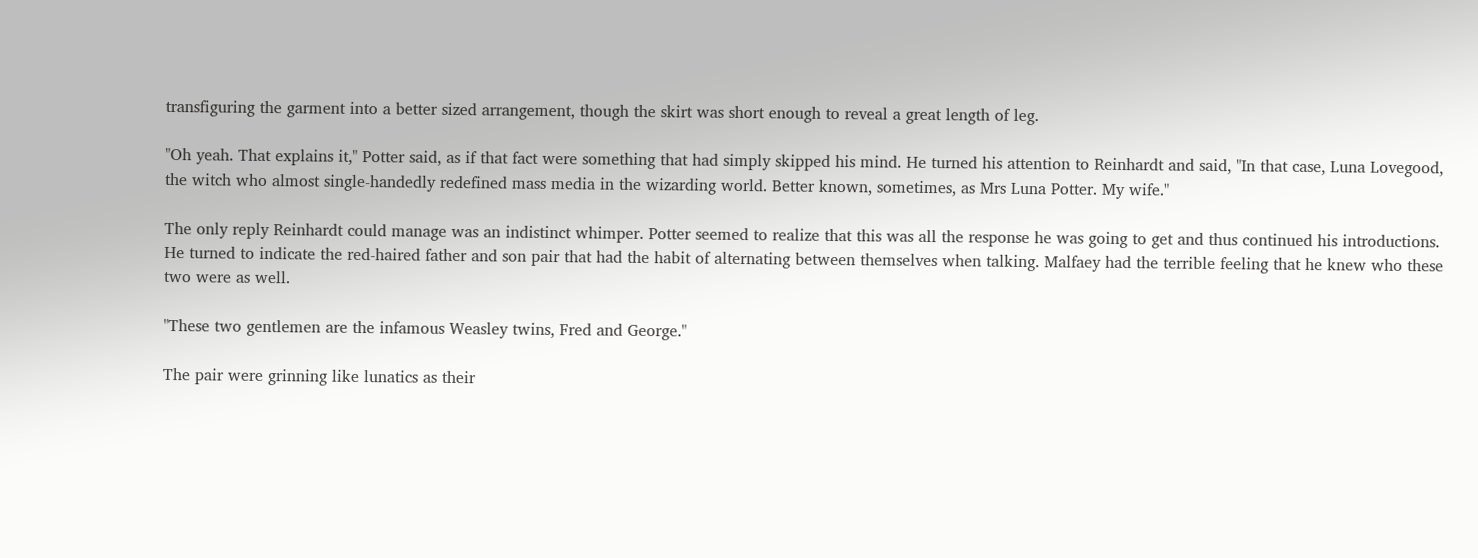transfiguring the garment into a better sized arrangement, though the skirt was short enough to reveal a great length of leg.

"Oh yeah. That explains it," Potter said, as if that fact were something that had simply skipped his mind. He turned his attention to Reinhardt and said, "In that case, Luna Lovegood, the witch who almost single-handedly redefined mass media in the wizarding world. Better known, sometimes, as Mrs Luna Potter. My wife."

The only reply Reinhardt could manage was an indistinct whimper. Potter seemed to realize that this was all the response he was going to get and thus continued his introductions. He turned to indicate the red-haired father and son pair that had the habit of alternating between themselves when talking. Malfaey had the terrible feeling that he knew who these two were as well.

"These two gentlemen are the infamous Weasley twins, Fred and George."

The pair were grinning like lunatics as their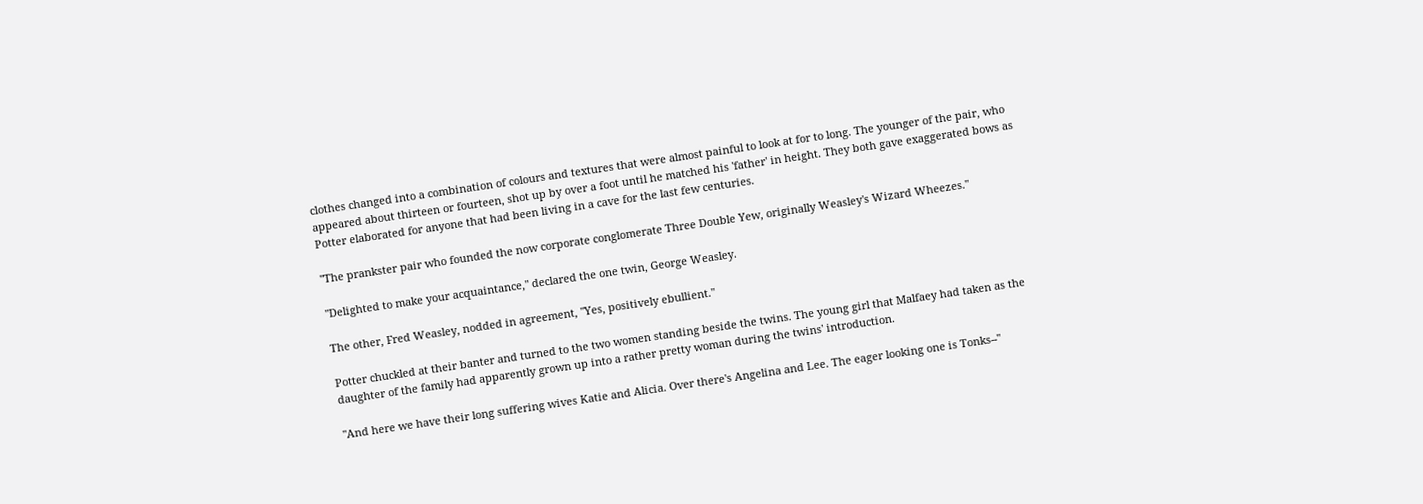clothes changed into a combination of colours and textures that were almost painful to look at for to long. The younger of the pair, who appeared about thirteen or fourteen, shot up by over a foot until he matched his 'father' in height. They both gave exaggerated bows as Potter elaborated for anyone that had been living in a cave for the last few centuries.

"The prankster pair who founded the now corporate conglomerate Three Double Yew, originally Weasley's Wizard Wheezes."

"Delighted to make your acquaintance," declared the one twin, George Weasley.

The other, Fred Weasley, nodded in agreement, "Yes, positively ebullient."

Potter chuckled at their banter and turned to the two women standing beside the twins. The young girl that Malfaey had taken as the daughter of the family had apparently grown up into a rather pretty woman during the twins' introduction.

"And here we have their long suffering wives Katie and Alicia. Over there's Angelina and Lee. The eager looking one is Tonks--"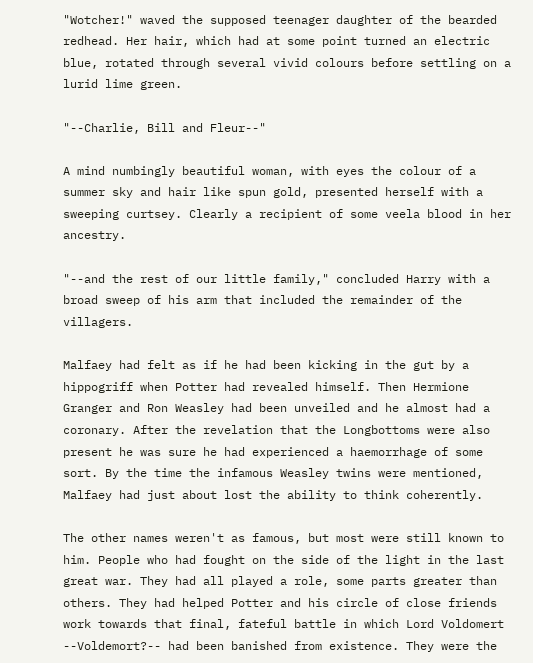"Wotcher!" waved the supposed teenager daughter of the bearded redhead. Her hair, which had at some point turned an electric blue, rotated through several vivid colours before settling on a lurid lime green.

"--Charlie, Bill and Fleur--"

A mind numbingly beautiful woman, with eyes the colour of a summer sky and hair like spun gold, presented herself with a sweeping curtsey. Clearly a recipient of some veela blood in her ancestry.

"--and the rest of our little family," concluded Harry with a broad sweep of his arm that included the remainder of the villagers.

Malfaey had felt as if he had been kicking in the gut by a hippogriff when Potter had revealed himself. Then Hermione Granger and Ron Weasley had been unveiled and he almost had a coronary. After the revelation that the Longbottoms were also present he was sure he had experienced a haemorrhage of some sort. By the time the infamous Weasley twins were mentioned, Malfaey had just about lost the ability to think coherently.

The other names weren't as famous, but most were still known to him. People who had fought on the side of the light in the last great war. They had all played a role, some parts greater than others. They had helped Potter and his circle of close friends work towards that final, fateful battle in which Lord Voldomert --Voldemort?-- had been banished from existence. They were the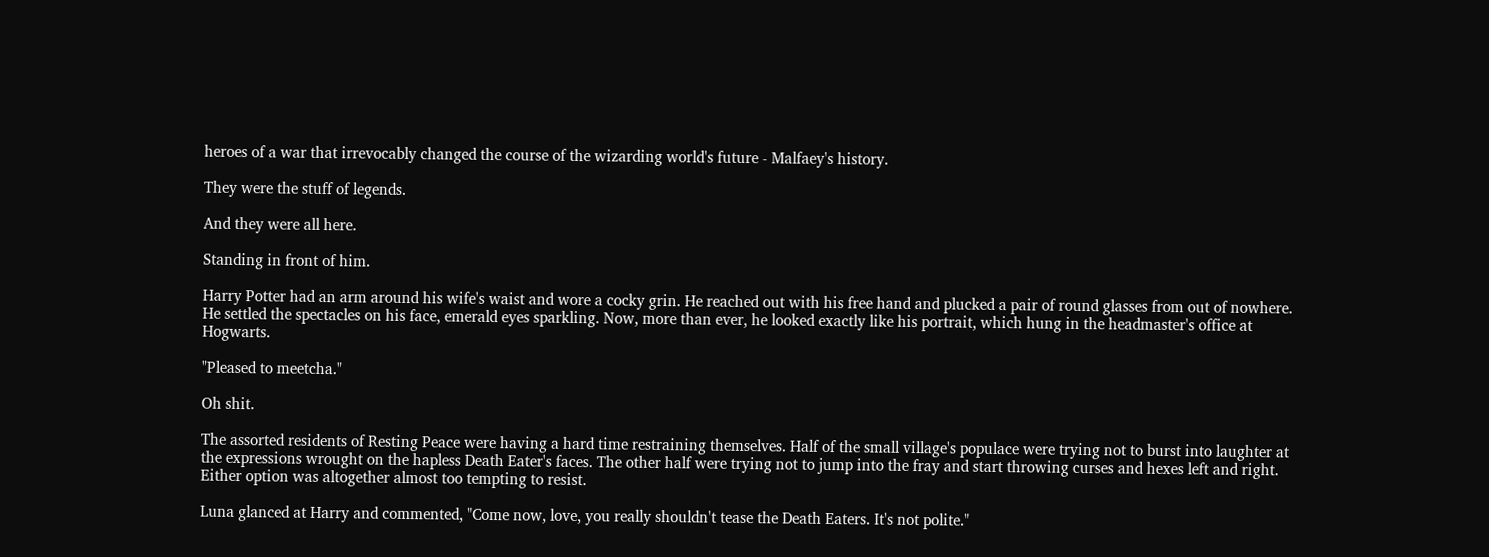heroes of a war that irrevocably changed the course of the wizarding world's future - Malfaey's history.

They were the stuff of legends.

And they were all here.

Standing in front of him.

Harry Potter had an arm around his wife's waist and wore a cocky grin. He reached out with his free hand and plucked a pair of round glasses from out of nowhere. He settled the spectacles on his face, emerald eyes sparkling. Now, more than ever, he looked exactly like his portrait, which hung in the headmaster's office at Hogwarts.

"Pleased to meetcha."

Oh shit.

The assorted residents of Resting Peace were having a hard time restraining themselves. Half of the small village's populace were trying not to burst into laughter at the expressions wrought on the hapless Death Eater's faces. The other half were trying not to jump into the fray and start throwing curses and hexes left and right. Either option was altogether almost too tempting to resist.

Luna glanced at Harry and commented, "Come now, love, you really shouldn't tease the Death Eaters. It's not polite."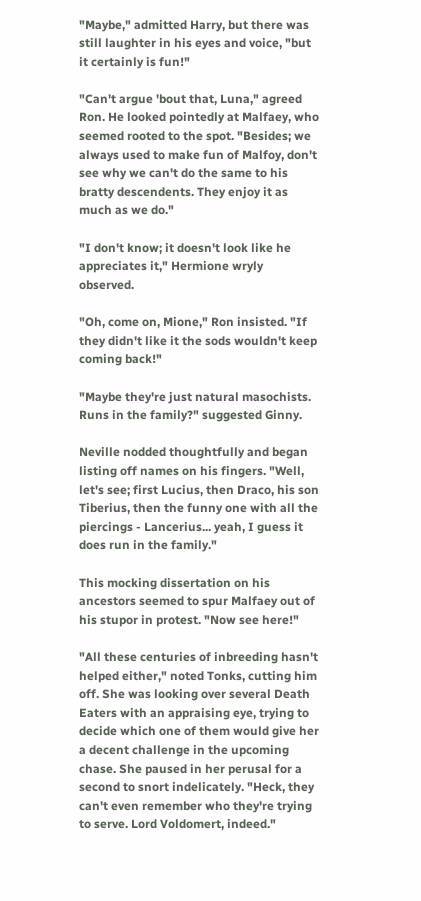"Maybe," admitted Harry, but there was still laughter in his eyes and voice, "but it certainly is fun!"

"Can't argue 'bout that, Luna," agreed Ron. He looked pointedly at Malfaey, who seemed rooted to the spot. "Besides; we always used to make fun of Malfoy, don't see why we can't do the same to his bratty descendents. They enjoy it as much as we do."

"I don't know; it doesn't look like he appreciates it," Hermione wryly observed.

"Oh, come on, Mione," Ron insisted. "If they didn't like it the sods wouldn't keep coming back!"

"Maybe they're just natural masochists. Runs in the family?" suggested Ginny.

Neville nodded thoughtfully and began listing off names on his fingers. "Well, let's see; first Lucius, then Draco, his son Tiberius, then the funny one with all the piercings - Lancerius... yeah, I guess it does run in the family."

This mocking dissertation on his ancestors seemed to spur Malfaey out of his stupor in protest. "Now see here!"

"All these centuries of inbreeding hasn't helped either," noted Tonks, cutting him off. She was looking over several Death Eaters with an appraising eye, trying to decide which one of them would give her a decent challenge in the upcoming chase. She paused in her perusal for a second to snort indelicately. "Heck, they can't even remember who they're trying to serve. Lord Voldomert, indeed."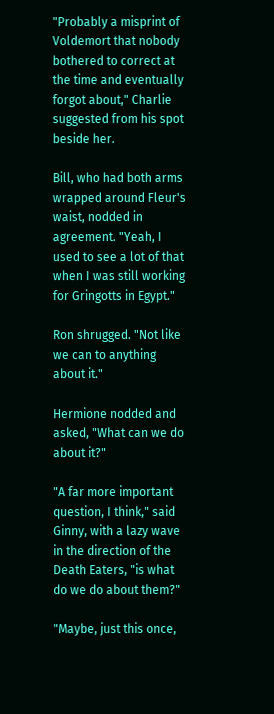"Probably a misprint of Voldemort that nobody bothered to correct at the time and eventually forgot about," Charlie suggested from his spot beside her.

Bill, who had both arms wrapped around Fleur's waist, nodded in agreement. "Yeah, I used to see a lot of that when I was still working for Gringotts in Egypt."

Ron shrugged. "Not like we can to anything about it."

Hermione nodded and asked, "What can we do about it?"

"A far more important question, I think," said Ginny, with a lazy wave in the direction of the Death Eaters, "is what do we do about them?"

"Maybe, just this once,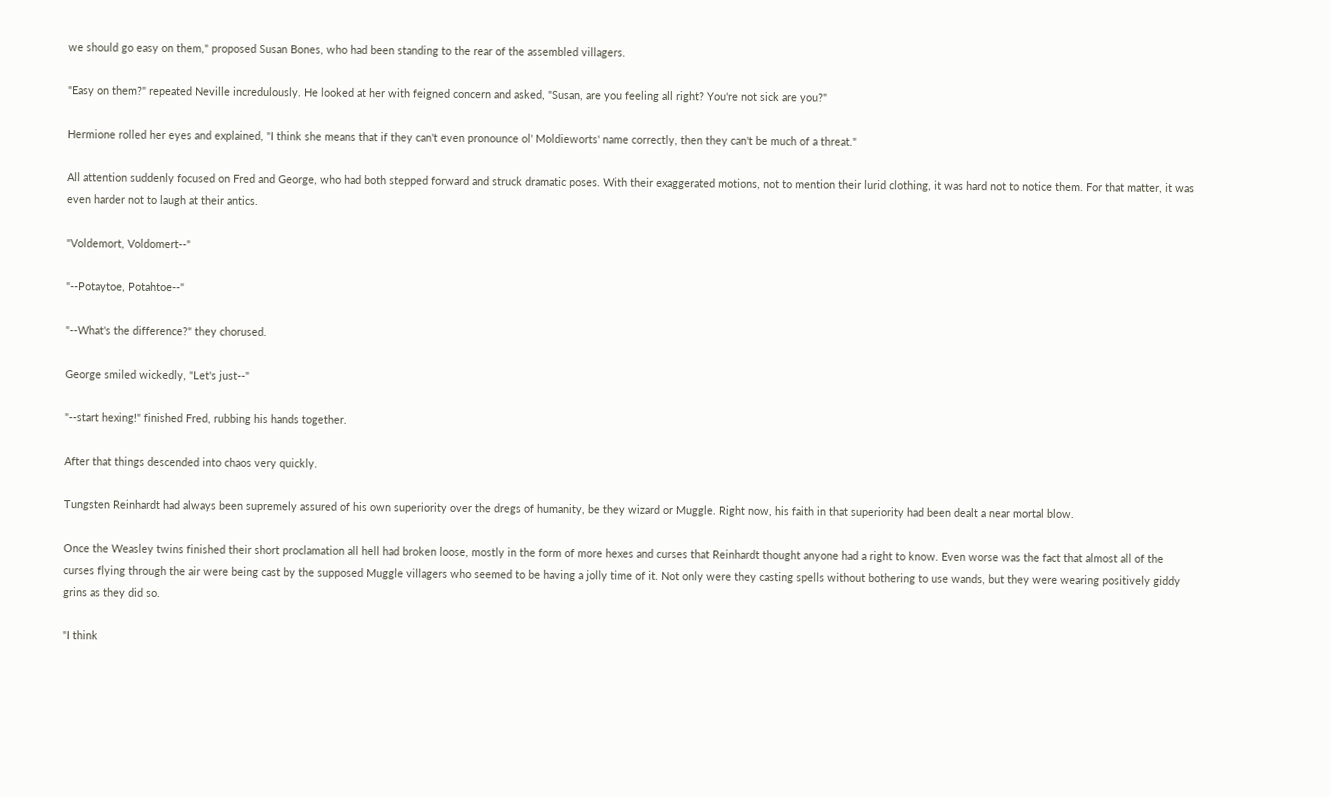we should go easy on them," proposed Susan Bones, who had been standing to the rear of the assembled villagers.

"Easy on them?" repeated Neville incredulously. He looked at her with feigned concern and asked, "Susan, are you feeling all right? You're not sick are you?"

Hermione rolled her eyes and explained, "I think she means that if they can't even pronounce ol' Moldieworts' name correctly, then they can't be much of a threat."

All attention suddenly focused on Fred and George, who had both stepped forward and struck dramatic poses. With their exaggerated motions, not to mention their lurid clothing, it was hard not to notice them. For that matter, it was even harder not to laugh at their antics.

"Voldemort, Voldomert--"

"--Potaytoe, Potahtoe--"

"--What's the difference?" they chorused.

George smiled wickedly, "Let's just--"

"--start hexing!" finished Fred, rubbing his hands together.

After that things descended into chaos very quickly.

Tungsten Reinhardt had always been supremely assured of his own superiority over the dregs of humanity, be they wizard or Muggle. Right now, his faith in that superiority had been dealt a near mortal blow.

Once the Weasley twins finished their short proclamation all hell had broken loose, mostly in the form of more hexes and curses that Reinhardt thought anyone had a right to know. Even worse was the fact that almost all of the curses flying through the air were being cast by the supposed Muggle villagers who seemed to be having a jolly time of it. Not only were they casting spells without bothering to use wands, but they were wearing positively giddy grins as they did so.

"I think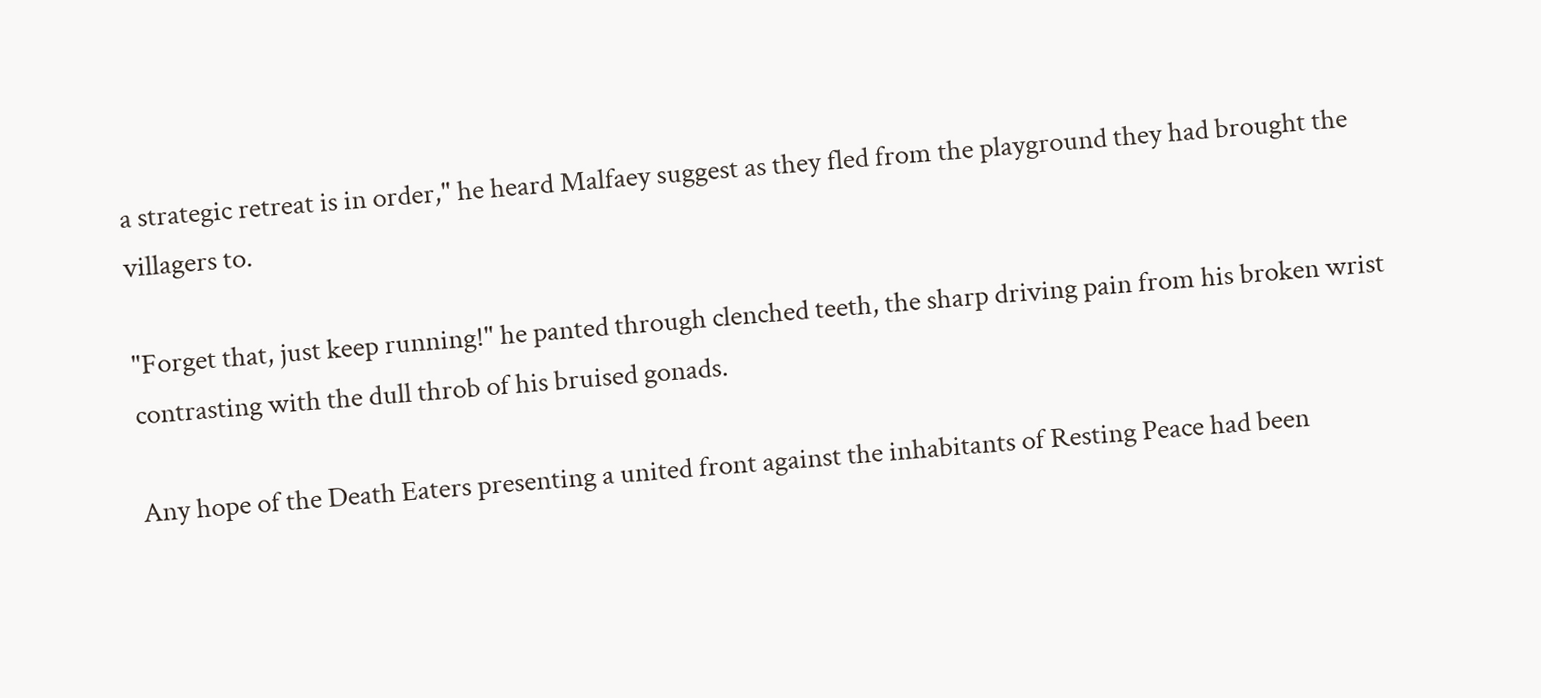a strategic retreat is in order," he heard Malfaey suggest as they fled from the playground they had brought the villagers to.

"Forget that, just keep running!" he panted through clenched teeth, the sharp driving pain from his broken wrist contrasting with the dull throb of his bruised gonads.

Any hope of the Death Eaters presenting a united front against the inhabitants of Resting Peace had been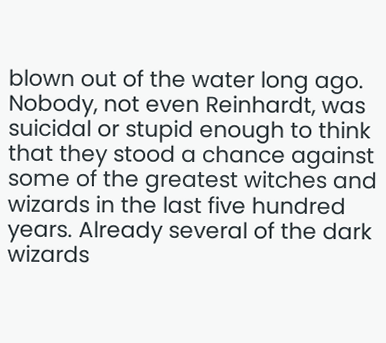blown out of the water long ago. Nobody, not even Reinhardt, was suicidal or stupid enough to think that they stood a chance against some of the greatest witches and wizards in the last five hundred years. Already several of the dark wizards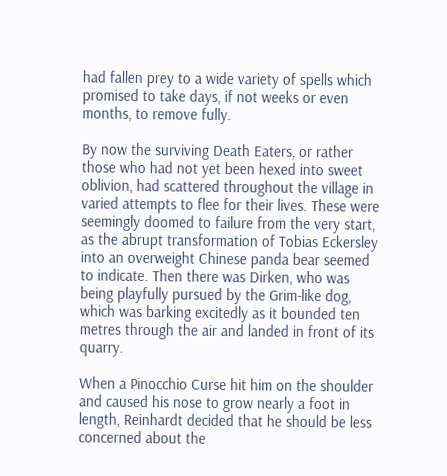had fallen prey to a wide variety of spells which promised to take days, if not weeks or even months, to remove fully.

By now the surviving Death Eaters, or rather those who had not yet been hexed into sweet oblivion, had scattered throughout the village in varied attempts to flee for their lives. These were seemingly doomed to failure from the very start, as the abrupt transformation of Tobias Eckersley into an overweight Chinese panda bear seemed to indicate. Then there was Dirken, who was being playfully pursued by the Grim-like dog, which was barking excitedly as it bounded ten metres through the air and landed in front of its quarry.

When a Pinocchio Curse hit him on the shoulder and caused his nose to grow nearly a foot in length, Reinhardt decided that he should be less concerned about the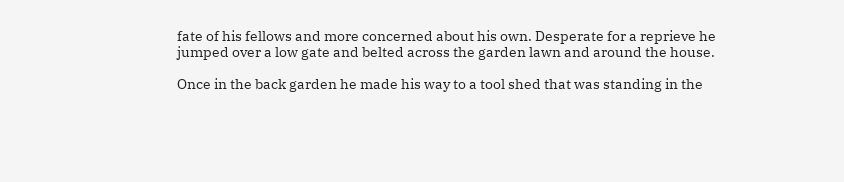fate of his fellows and more concerned about his own. Desperate for a reprieve he jumped over a low gate and belted across the garden lawn and around the house.

Once in the back garden he made his way to a tool shed that was standing in the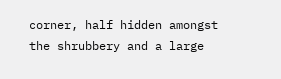corner, half hidden amongst the shrubbery and a large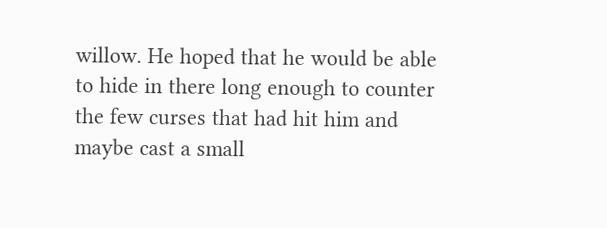willow. He hoped that he would be able to hide in there long enough to counter the few curses that had hit him and maybe cast a small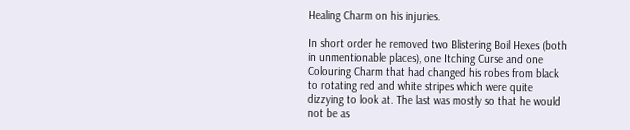Healing Charm on his injuries.

In short order he removed two Blistering Boil Hexes (both in unmentionable places), one Itching Curse and one Colouring Charm that had changed his robes from black to rotating red and white stripes which were quite dizzying to look at. The last was mostly so that he would not be as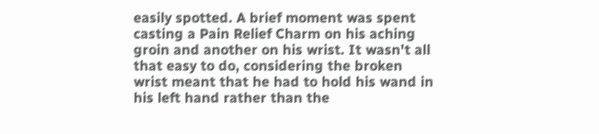easily spotted. A brief moment was spent casting a Pain Relief Charm on his aching groin and another on his wrist. It wasn't all that easy to do, considering the broken wrist meant that he had to hold his wand in his left hand rather than the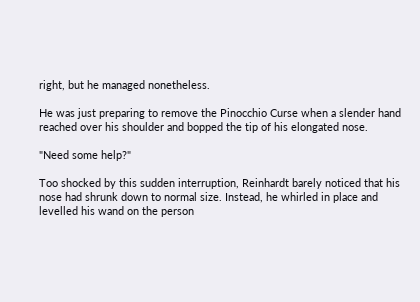right, but he managed nonetheless.

He was just preparing to remove the Pinocchio Curse when a slender hand reached over his shoulder and bopped the tip of his elongated nose.

"Need some help?"

Too shocked by this sudden interruption, Reinhardt barely noticed that his nose had shrunk down to normal size. Instead, he whirled in place and levelled his wand on the person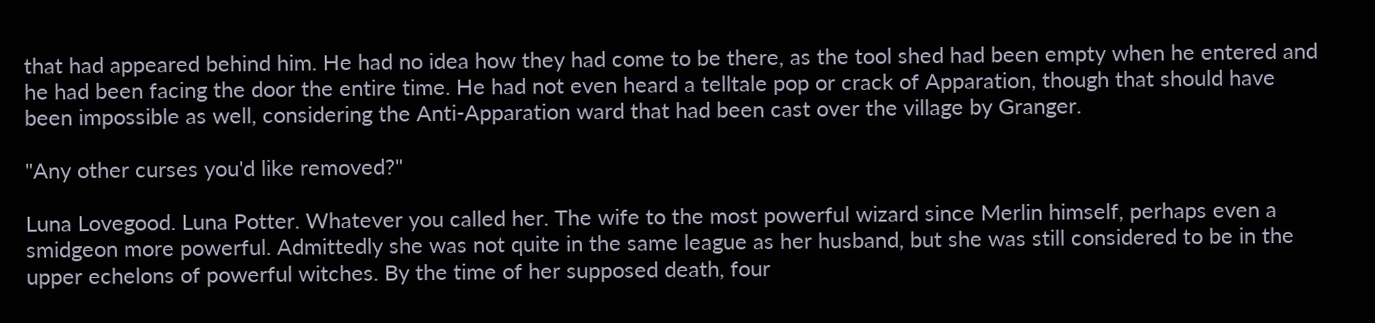that had appeared behind him. He had no idea how they had come to be there, as the tool shed had been empty when he entered and he had been facing the door the entire time. He had not even heard a telltale pop or crack of Apparation, though that should have been impossible as well, considering the Anti-Apparation ward that had been cast over the village by Granger.

"Any other curses you'd like removed?"

Luna Lovegood. Luna Potter. Whatever you called her. The wife to the most powerful wizard since Merlin himself, perhaps even a smidgeon more powerful. Admittedly she was not quite in the same league as her husband, but she was still considered to be in the upper echelons of powerful witches. By the time of her supposed death, four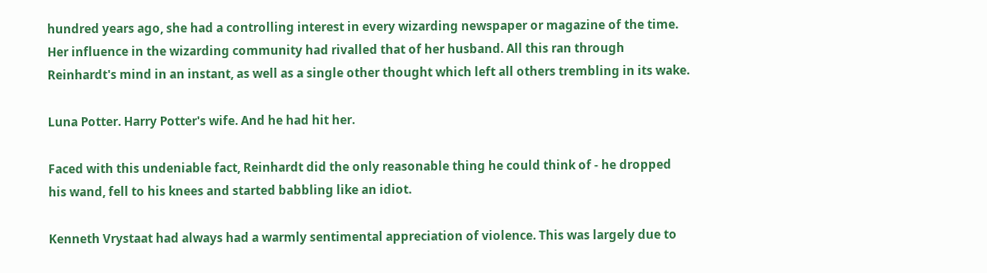hundred years ago, she had a controlling interest in every wizarding newspaper or magazine of the time. Her influence in the wizarding community had rivalled that of her husband. All this ran through Reinhardt's mind in an instant, as well as a single other thought which left all others trembling in its wake.

Luna Potter. Harry Potter's wife. And he had hit her.

Faced with this undeniable fact, Reinhardt did the only reasonable thing he could think of - he dropped his wand, fell to his knees and started babbling like an idiot.

Kenneth Vrystaat had always had a warmly sentimental appreciation of violence. This was largely due to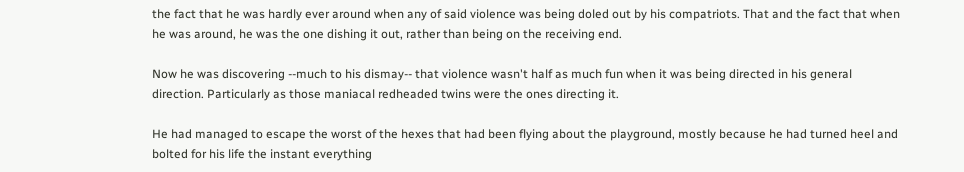the fact that he was hardly ever around when any of said violence was being doled out by his compatriots. That and the fact that when he was around, he was the one dishing it out, rather than being on the receiving end.

Now he was discovering --much to his dismay-- that violence wasn't half as much fun when it was being directed in his general direction. Particularly as those maniacal redheaded twins were the ones directing it.

He had managed to escape the worst of the hexes that had been flying about the playground, mostly because he had turned heel and bolted for his life the instant everything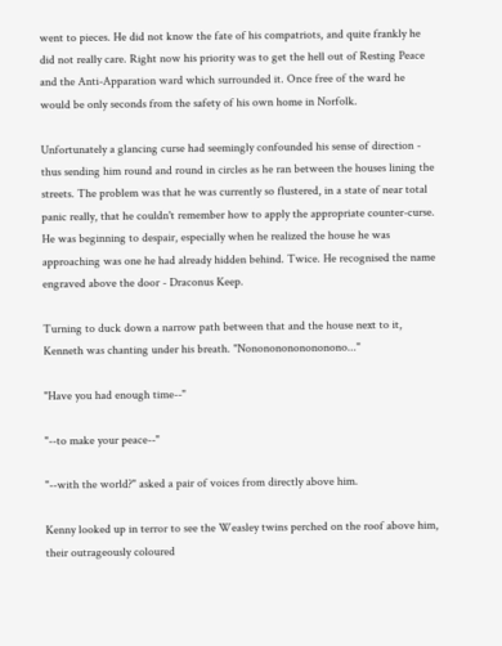went to pieces. He did not know the fate of his compatriots, and quite frankly he did not really care. Right now his priority was to get the hell out of Resting Peace and the Anti-Apparation ward which surrounded it. Once free of the ward he would be only seconds from the safety of his own home in Norfolk.

Unfortunately a glancing curse had seemingly confounded his sense of direction - thus sending him round and round in circles as he ran between the houses lining the streets. The problem was that he was currently so flustered, in a state of near total panic really, that he couldn't remember how to apply the appropriate counter-curse. He was beginning to despair, especially when he realized the house he was approaching was one he had already hidden behind. Twice. He recognised the name engraved above the door - Draconus Keep.

Turning to duck down a narrow path between that and the house next to it, Kenneth was chanting under his breath. "Nonononononononono..."

"Have you had enough time--"

"--to make your peace--"

"--with the world?" asked a pair of voices from directly above him.

Kenny looked up in terror to see the Weasley twins perched on the roof above him, their outrageously coloured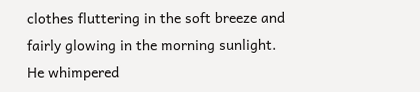clothes fluttering in the soft breeze and fairly glowing in the morning sunlight. He whimpered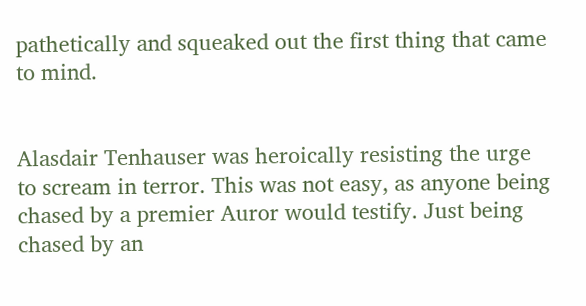pathetically and squeaked out the first thing that came to mind.


Alasdair Tenhauser was heroically resisting the urge to scream in terror. This was not easy, as anyone being chased by a premier Auror would testify. Just being chased by an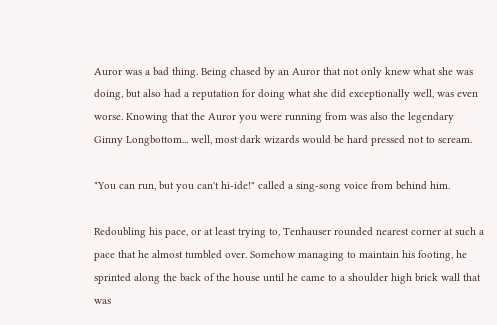Auror was a bad thing. Being chased by an Auror that not only knew what she was doing, but also had a reputation for doing what she did exceptionally well, was even worse. Knowing that the Auror you were running from was also the legendary Ginny Longbottom... well, most dark wizards would be hard pressed not to scream.

"You can run, but you can't hi-ide!" called a sing-song voice from behind him.

Redoubling his pace, or at least trying to, Tenhauser rounded nearest corner at such a pace that he almost tumbled over. Somehow managing to maintain his footing, he sprinted along the back of the house until he came to a shoulder high brick wall that was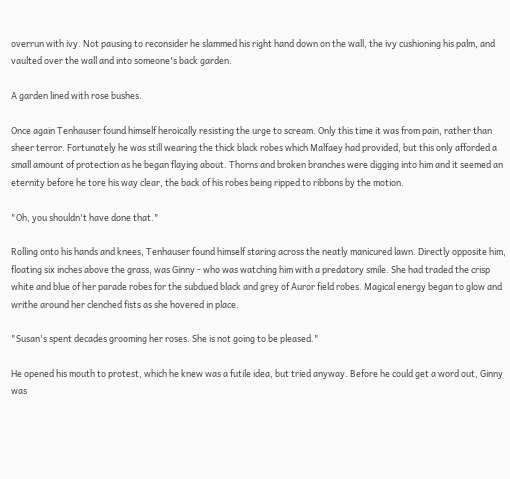overrun with ivy. Not pausing to reconsider he slammed his right hand down on the wall, the ivy cushioning his palm, and vaulted over the wall and into someone's back garden.

A garden lined with rose bushes.

Once again Tenhauser found himself heroically resisting the urge to scream. Only this time it was from pain, rather than sheer terror. Fortunately he was still wearing the thick black robes which Malfaey had provided, but this only afforded a small amount of protection as he began flaying about. Thorns and broken branches were digging into him and it seemed an eternity before he tore his way clear, the back of his robes being ripped to ribbons by the motion.

"Oh, you shouldn't have done that."

Rolling onto his hands and knees, Tenhauser found himself staring across the neatly manicured lawn. Directly opposite him, floating six inches above the grass, was Ginny - who was watching him with a predatory smile. She had traded the crisp white and blue of her parade robes for the subdued black and grey of Auror field robes. Magical energy began to glow and writhe around her clenched fists as she hovered in place.

"Susan's spent decades grooming her roses. She is not going to be pleased."

He opened his mouth to protest, which he knew was a futile idea, but tried anyway. Before he could get a word out, Ginny was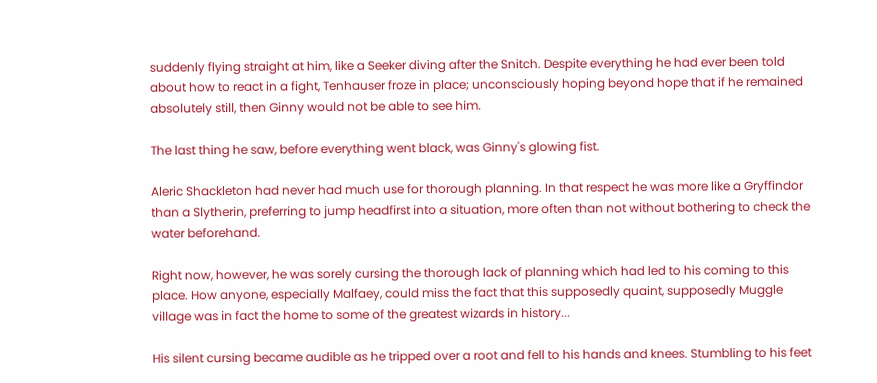suddenly flying straight at him, like a Seeker diving after the Snitch. Despite everything he had ever been told about how to react in a fight, Tenhauser froze in place; unconsciously hoping beyond hope that if he remained absolutely still, then Ginny would not be able to see him.

The last thing he saw, before everything went black, was Ginny's glowing fist.

Aleric Shackleton had never had much use for thorough planning. In that respect he was more like a Gryffindor than a Slytherin, preferring to jump headfirst into a situation, more often than not without bothering to check the water beforehand.

Right now, however, he was sorely cursing the thorough lack of planning which had led to his coming to this place. How anyone, especially Malfaey, could miss the fact that this supposedly quaint, supposedly Muggle village was in fact the home to some of the greatest wizards in history...

His silent cursing became audible as he tripped over a root and fell to his hands and knees. Stumbling to his feet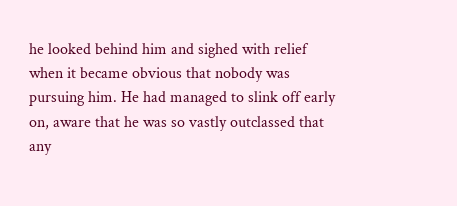he looked behind him and sighed with relief when it became obvious that nobody was pursuing him. He had managed to slink off early on, aware that he was so vastly outclassed that any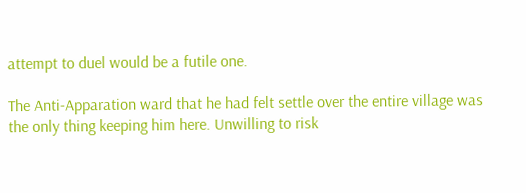attempt to duel would be a futile one.

The Anti-Apparation ward that he had felt settle over the entire village was the only thing keeping him here. Unwilling to risk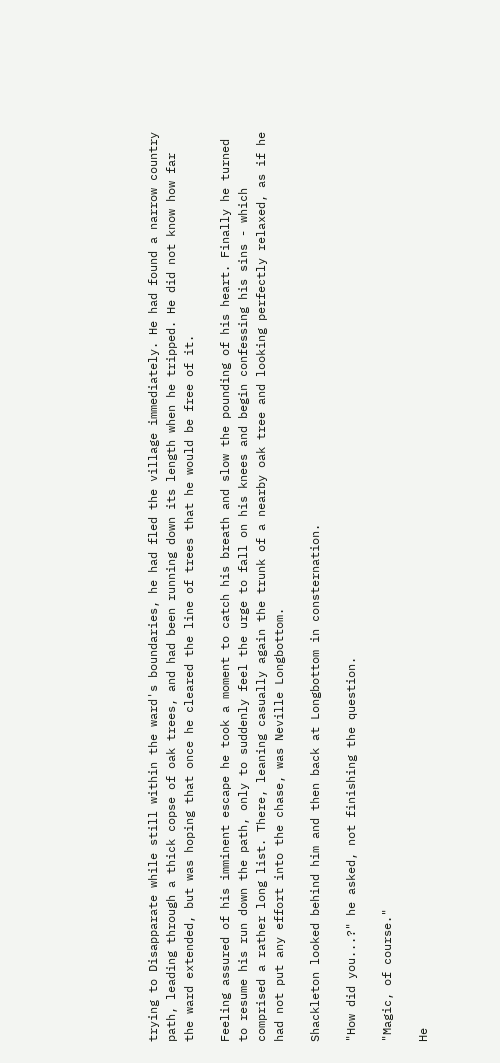trying to Disapparate while still within the ward's boundaries, he had fled the village immediately. He had found a narrow country path, leading through a thick copse of oak trees, and had been running down its length when he tripped. He did not know how far the ward extended, but was hoping that once he cleared the line of trees that he would be free of it.

Feeling assured of his imminent escape he took a moment to catch his breath and slow the pounding of his heart. Finally he turned to resume his run down the path, only to suddenly feel the urge to fall on his knees and begin confessing his sins - which comprised a rather long list. There, leaning casually again the trunk of a nearby oak tree and looking perfectly relaxed, as if he had not put any effort into the chase, was Neville Longbottom.

Shackleton looked behind him and then back at Longbottom in consternation.

"How did you...?" he asked, not finishing the question.

"Magic, of course."

He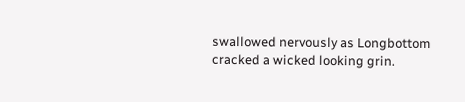swallowed nervously as Longbottom cracked a wicked looking grin.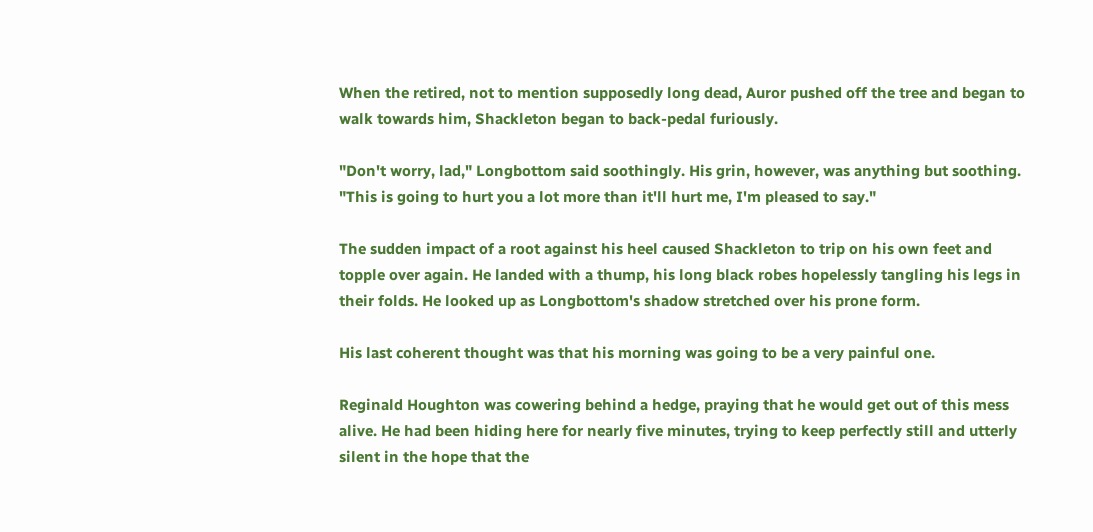When the retired, not to mention supposedly long dead, Auror pushed off the tree and began to walk towards him, Shackleton began to back-pedal furiously.

"Don't worry, lad," Longbottom said soothingly. His grin, however, was anything but soothing. "This is going to hurt you a lot more than it'll hurt me, I'm pleased to say."

The sudden impact of a root against his heel caused Shackleton to trip on his own feet and topple over again. He landed with a thump, his long black robes hopelessly tangling his legs in their folds. He looked up as Longbottom's shadow stretched over his prone form.

His last coherent thought was that his morning was going to be a very painful one.

Reginald Houghton was cowering behind a hedge, praying that he would get out of this mess alive. He had been hiding here for nearly five minutes, trying to keep perfectly still and utterly silent in the hope that the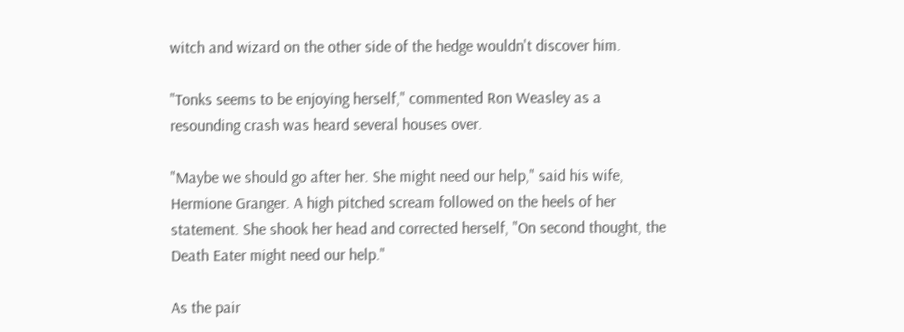witch and wizard on the other side of the hedge wouldn't discover him.

"Tonks seems to be enjoying herself," commented Ron Weasley as a resounding crash was heard several houses over.

"Maybe we should go after her. She might need our help," said his wife, Hermione Granger. A high pitched scream followed on the heels of her statement. She shook her head and corrected herself, "On second thought, the Death Eater might need our help."

As the pair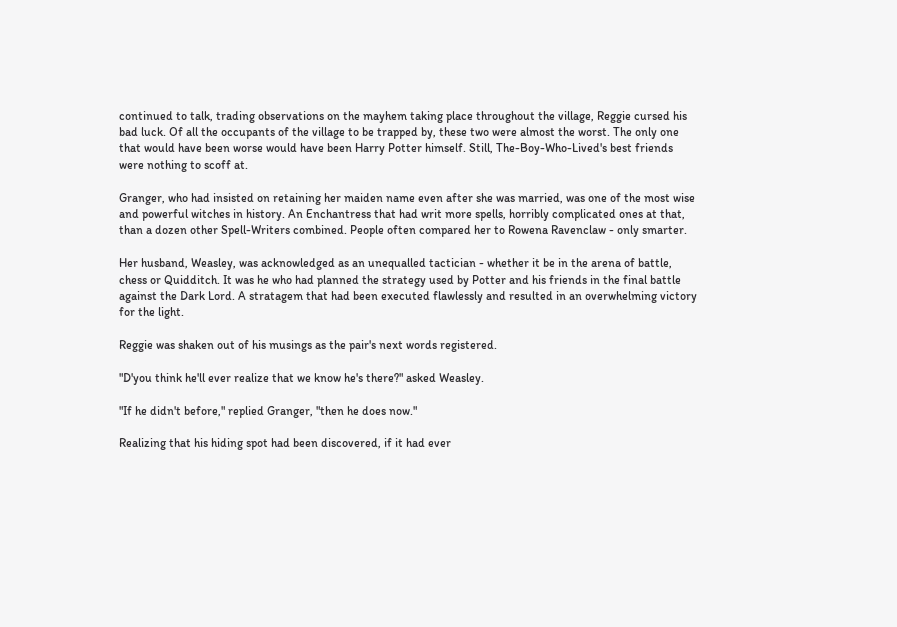continued to talk, trading observations on the mayhem taking place throughout the village, Reggie cursed his bad luck. Of all the occupants of the village to be trapped by, these two were almost the worst. The only one that would have been worse would have been Harry Potter himself. Still, The-Boy-Who-Lived's best friends were nothing to scoff at.

Granger, who had insisted on retaining her maiden name even after she was married, was one of the most wise and powerful witches in history. An Enchantress that had writ more spells, horribly complicated ones at that, than a dozen other Spell-Writers combined. People often compared her to Rowena Ravenclaw - only smarter.

Her husband, Weasley, was acknowledged as an unequalled tactician - whether it be in the arena of battle, chess or Quidditch. It was he who had planned the strategy used by Potter and his friends in the final battle against the Dark Lord. A stratagem that had been executed flawlessly and resulted in an overwhelming victory for the light.

Reggie was shaken out of his musings as the pair's next words registered.

"D'you think he'll ever realize that we know he's there?" asked Weasley.

"If he didn't before," replied Granger, "then he does now."

Realizing that his hiding spot had been discovered, if it had ever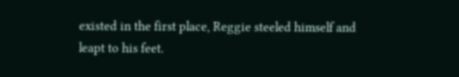existed in the first place, Reggie steeled himself and leapt to his feet.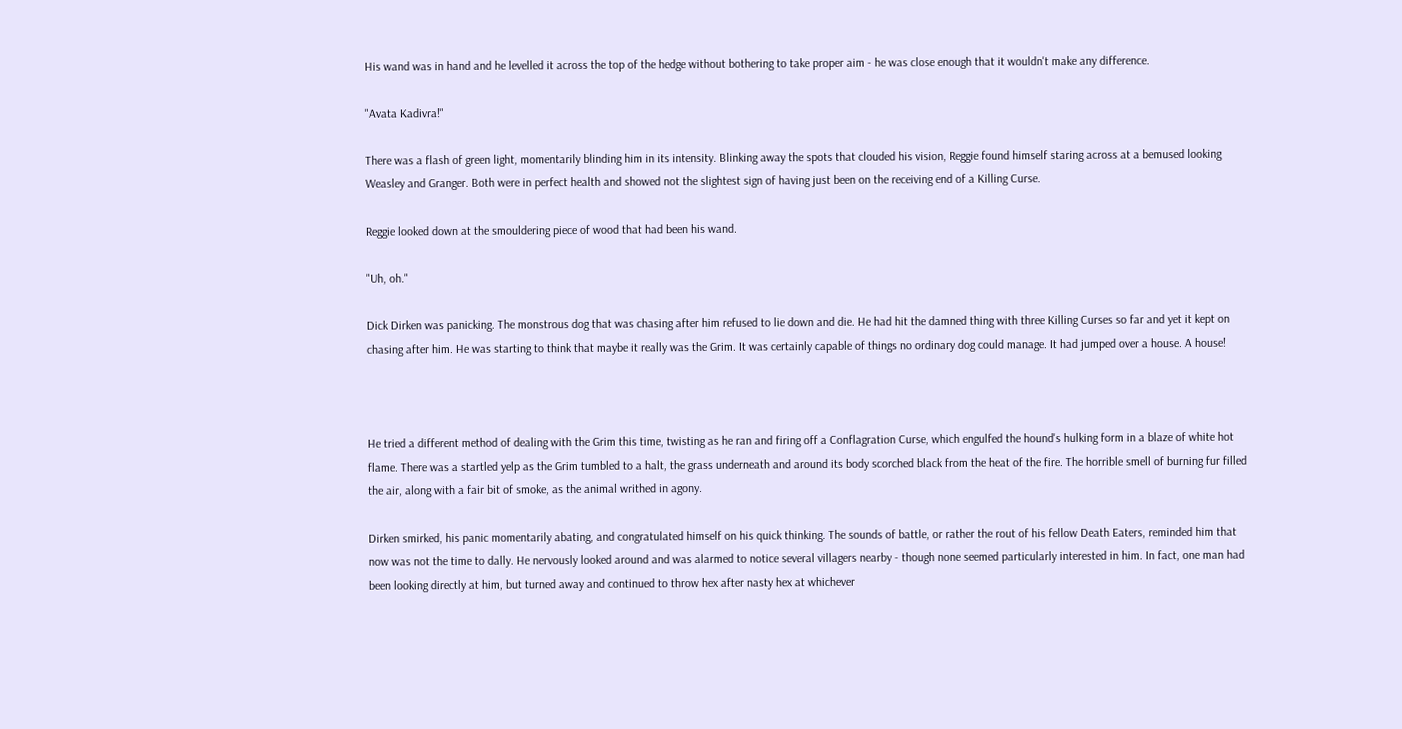His wand was in hand and he levelled it across the top of the hedge without bothering to take proper aim - he was close enough that it wouldn't make any difference.

"Avata Kadivra!"

There was a flash of green light, momentarily blinding him in its intensity. Blinking away the spots that clouded his vision, Reggie found himself staring across at a bemused looking Weasley and Granger. Both were in perfect health and showed not the slightest sign of having just been on the receiving end of a Killing Curse.

Reggie looked down at the smouldering piece of wood that had been his wand.

"Uh, oh."

Dick Dirken was panicking. The monstrous dog that was chasing after him refused to lie down and die. He had hit the damned thing with three Killing Curses so far and yet it kept on chasing after him. He was starting to think that maybe it really was the Grim. It was certainly capable of things no ordinary dog could manage. It had jumped over a house. A house!



He tried a different method of dealing with the Grim this time, twisting as he ran and firing off a Conflagration Curse, which engulfed the hound's hulking form in a blaze of white hot flame. There was a startled yelp as the Grim tumbled to a halt, the grass underneath and around its body scorched black from the heat of the fire. The horrible smell of burning fur filled the air, along with a fair bit of smoke, as the animal writhed in agony.

Dirken smirked, his panic momentarily abating, and congratulated himself on his quick thinking. The sounds of battle, or rather the rout of his fellow Death Eaters, reminded him that now was not the time to dally. He nervously looked around and was alarmed to notice several villagers nearby - though none seemed particularly interested in him. In fact, one man had been looking directly at him, but turned away and continued to throw hex after nasty hex at whichever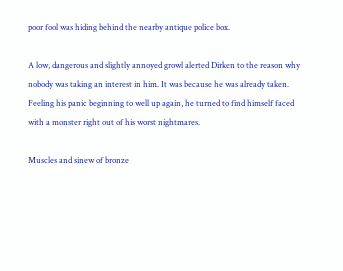poor fool was hiding behind the nearby antique police box.

A low, dangerous and slightly annoyed growl alerted Dirken to the reason why nobody was taking an interest in him. It was because he was already taken. Feeling his panic beginning to well up again, he turned to find himself faced with a monster right out of his worst nightmares.

Muscles and sinew of bronze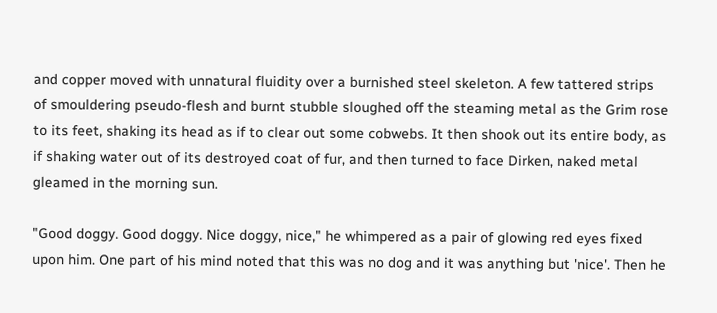and copper moved with unnatural fluidity over a burnished steel skeleton. A few tattered strips of smouldering pseudo-flesh and burnt stubble sloughed off the steaming metal as the Grim rose to its feet, shaking its head as if to clear out some cobwebs. It then shook out its entire body, as if shaking water out of its destroyed coat of fur, and then turned to face Dirken, naked metal gleamed in the morning sun.

"Good doggy. Good doggy. Nice doggy, nice," he whimpered as a pair of glowing red eyes fixed upon him. One part of his mind noted that this was no dog and it was anything but 'nice'. Then he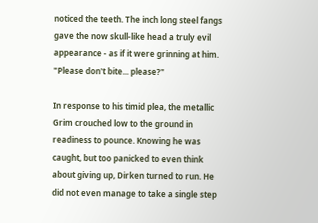noticed the teeth. The inch long steel fangs gave the now skull-like head a truly evil appearance - as if it were grinning at him. "Please don't bite... please?"

In response to his timid plea, the metallic Grim crouched low to the ground in readiness to pounce. Knowing he was caught, but too panicked to even think about giving up, Dirken turned to run. He did not even manage to take a single step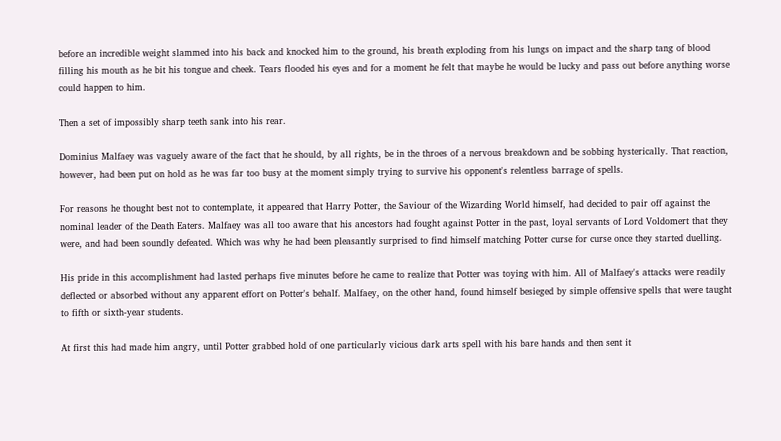before an incredible weight slammed into his back and knocked him to the ground, his breath exploding from his lungs on impact and the sharp tang of blood filling his mouth as he bit his tongue and cheek. Tears flooded his eyes and for a moment he felt that maybe he would be lucky and pass out before anything worse could happen to him.

Then a set of impossibly sharp teeth sank into his rear.

Dominius Malfaey was vaguely aware of the fact that he should, by all rights, be in the throes of a nervous breakdown and be sobbing hysterically. That reaction, however, had been put on hold as he was far too busy at the moment simply trying to survive his opponent's relentless barrage of spells.

For reasons he thought best not to contemplate, it appeared that Harry Potter, the Saviour of the Wizarding World himself, had decided to pair off against the nominal leader of the Death Eaters. Malfaey was all too aware that his ancestors had fought against Potter in the past, loyal servants of Lord Voldomert that they were, and had been soundly defeated. Which was why he had been pleasantly surprised to find himself matching Potter curse for curse once they started duelling.

His pride in this accomplishment had lasted perhaps five minutes before he came to realize that Potter was toying with him. All of Malfaey's attacks were readily deflected or absorbed without any apparent effort on Potter's behalf. Malfaey, on the other hand, found himself besieged by simple offensive spells that were taught to fifth or sixth-year students.

At first this had made him angry, until Potter grabbed hold of one particularly vicious dark arts spell with his bare hands and then sent it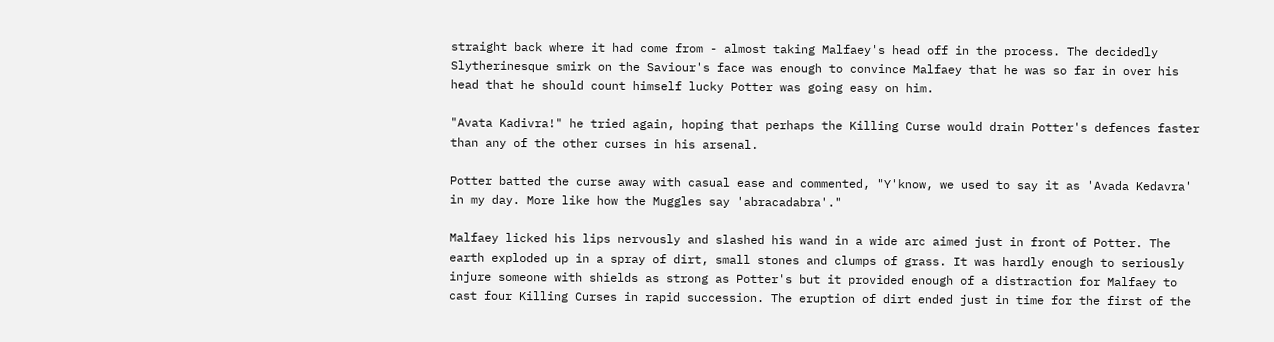straight back where it had come from - almost taking Malfaey's head off in the process. The decidedly Slytherinesque smirk on the Saviour's face was enough to convince Malfaey that he was so far in over his head that he should count himself lucky Potter was going easy on him.

"Avata Kadivra!" he tried again, hoping that perhaps the Killing Curse would drain Potter's defences faster than any of the other curses in his arsenal.

Potter batted the curse away with casual ease and commented, "Y'know, we used to say it as 'Avada Kedavra' in my day. More like how the Muggles say 'abracadabra'."

Malfaey licked his lips nervously and slashed his wand in a wide arc aimed just in front of Potter. The earth exploded up in a spray of dirt, small stones and clumps of grass. It was hardly enough to seriously injure someone with shields as strong as Potter's but it provided enough of a distraction for Malfaey to cast four Killing Curses in rapid succession. The eruption of dirt ended just in time for the first of the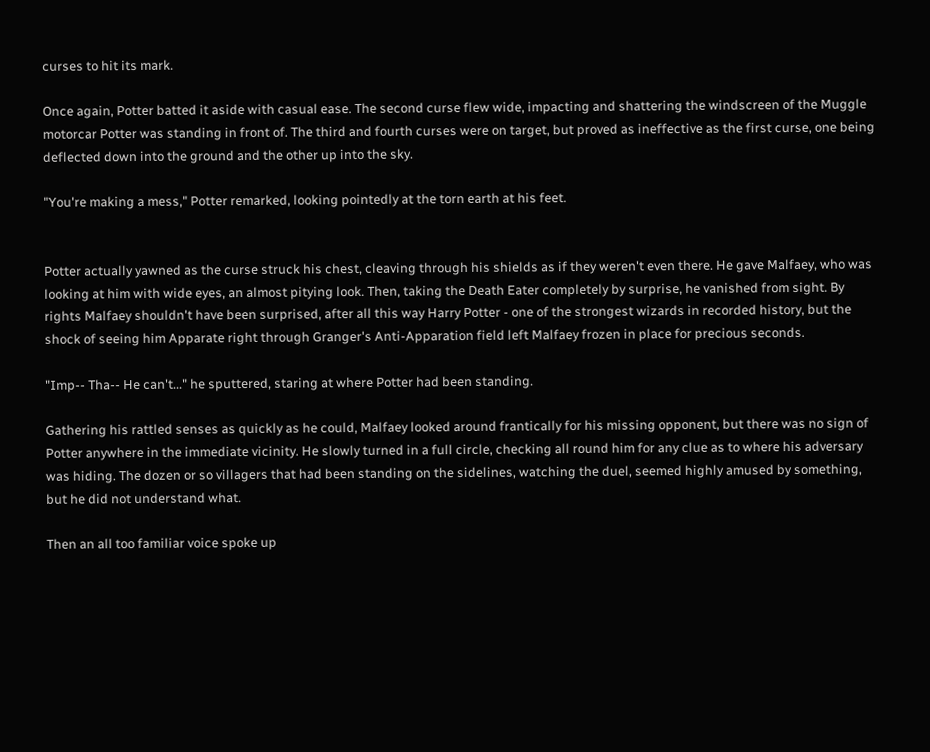curses to hit its mark.

Once again, Potter batted it aside with casual ease. The second curse flew wide, impacting and shattering the windscreen of the Muggle motorcar Potter was standing in front of. The third and fourth curses were on target, but proved as ineffective as the first curse, one being deflected down into the ground and the other up into the sky.

"You're making a mess," Potter remarked, looking pointedly at the torn earth at his feet.


Potter actually yawned as the curse struck his chest, cleaving through his shields as if they weren't even there. He gave Malfaey, who was looking at him with wide eyes, an almost pitying look. Then, taking the Death Eater completely by surprise, he vanished from sight. By rights Malfaey shouldn't have been surprised, after all this way Harry Potter - one of the strongest wizards in recorded history, but the shock of seeing him Apparate right through Granger's Anti-Apparation field left Malfaey frozen in place for precious seconds.

"Imp-- Tha-- He can't..." he sputtered, staring at where Potter had been standing.

Gathering his rattled senses as quickly as he could, Malfaey looked around frantically for his missing opponent, but there was no sign of Potter anywhere in the immediate vicinity. He slowly turned in a full circle, checking all round him for any clue as to where his adversary was hiding. The dozen or so villagers that had been standing on the sidelines, watching the duel, seemed highly amused by something, but he did not understand what.

Then an all too familiar voice spoke up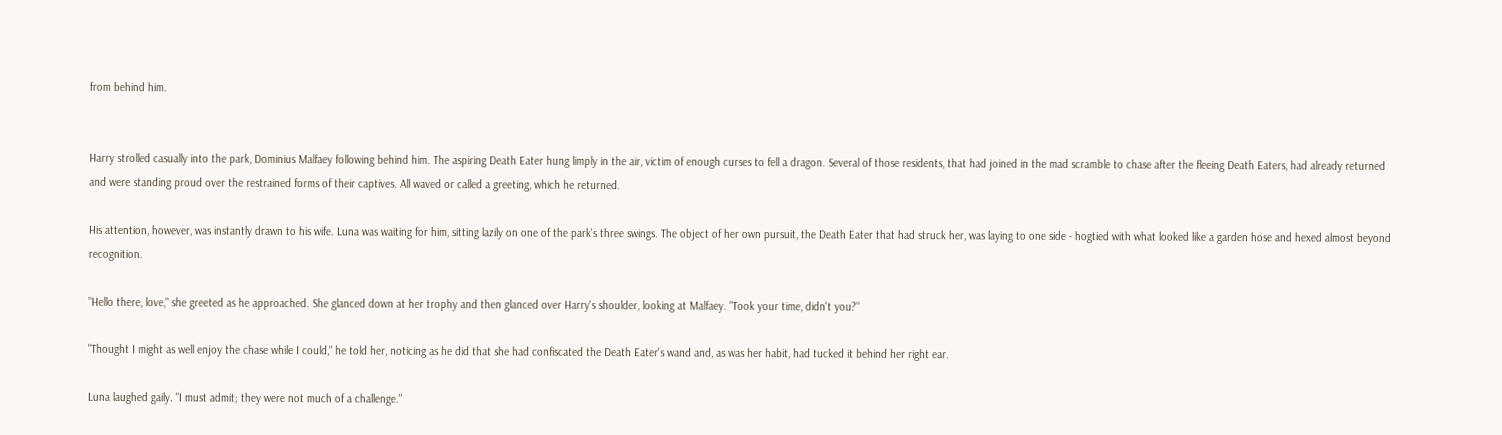from behind him.


Harry strolled casually into the park, Dominius Malfaey following behind him. The aspiring Death Eater hung limply in the air, victim of enough curses to fell a dragon. Several of those residents, that had joined in the mad scramble to chase after the fleeing Death Eaters, had already returned and were standing proud over the restrained forms of their captives. All waved or called a greeting, which he returned.

His attention, however, was instantly drawn to his wife. Luna was waiting for him, sitting lazily on one of the park's three swings. The object of her own pursuit, the Death Eater that had struck her, was laying to one side - hogtied with what looked like a garden hose and hexed almost beyond recognition.

"Hello there, love," she greeted as he approached. She glanced down at her trophy and then glanced over Harry's shoulder, looking at Malfaey. "Took your time, didn't you?"

"Thought I might as well enjoy the chase while I could," he told her, noticing as he did that she had confiscated the Death Eater's wand and, as was her habit, had tucked it behind her right ear.

Luna laughed gaily. "I must admit; they were not much of a challenge."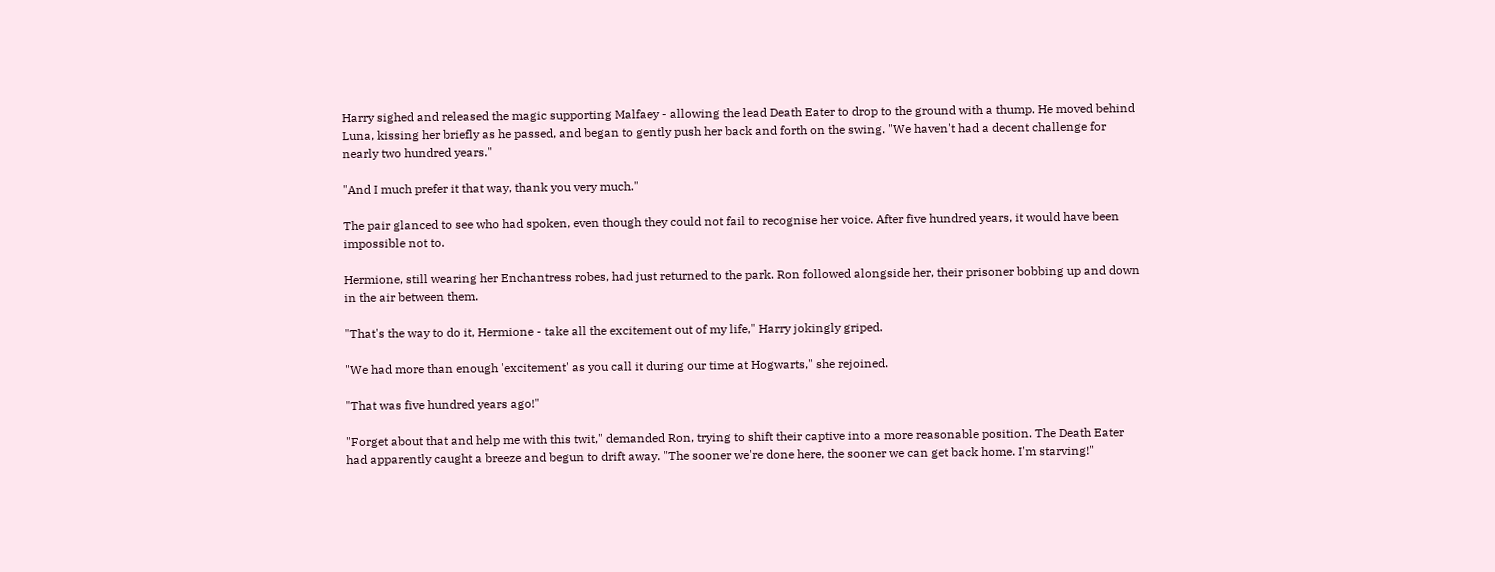Harry sighed and released the magic supporting Malfaey - allowing the lead Death Eater to drop to the ground with a thump. He moved behind Luna, kissing her briefly as he passed, and began to gently push her back and forth on the swing. "We haven't had a decent challenge for nearly two hundred years."

"And I much prefer it that way, thank you very much."

The pair glanced to see who had spoken, even though they could not fail to recognise her voice. After five hundred years, it would have been impossible not to.

Hermione, still wearing her Enchantress robes, had just returned to the park. Ron followed alongside her, their prisoner bobbing up and down in the air between them.

"That's the way to do it, Hermione - take all the excitement out of my life," Harry jokingly griped.

"We had more than enough 'excitement' as you call it during our time at Hogwarts," she rejoined.

"That was five hundred years ago!"

"Forget about that and help me with this twit," demanded Ron, trying to shift their captive into a more reasonable position. The Death Eater had apparently caught a breeze and begun to drift away. "The sooner we're done here, the sooner we can get back home. I'm starving!"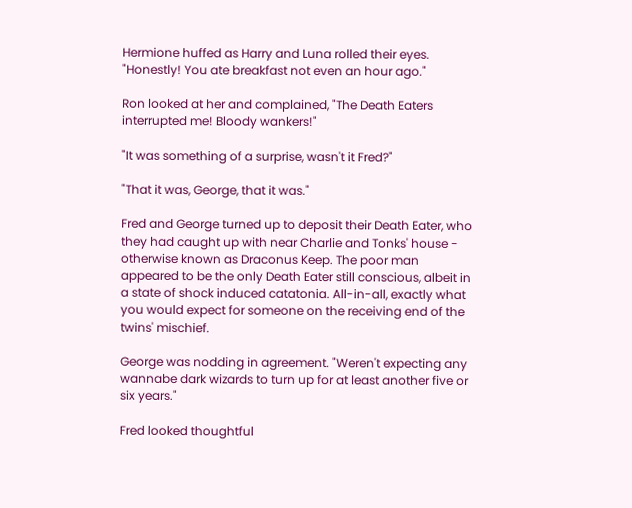Hermione huffed as Harry and Luna rolled their eyes. "Honestly! You ate breakfast not even an hour ago."

Ron looked at her and complained, "The Death Eaters interrupted me! Bloody wankers!"

"It was something of a surprise, wasn't it Fred?"

"That it was, George, that it was."

Fred and George turned up to deposit their Death Eater, who they had caught up with near Charlie and Tonks' house - otherwise known as Draconus Keep. The poor man appeared to be the only Death Eater still conscious, albeit in a state of shock induced catatonia. All-in-all, exactly what you would expect for someone on the receiving end of the twins' mischief.

George was nodding in agreement. "Weren't expecting any wannabe dark wizards to turn up for at least another five or six years."

Fred looked thoughtful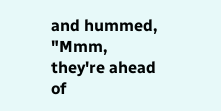and hummed, "Mmm, they're ahead of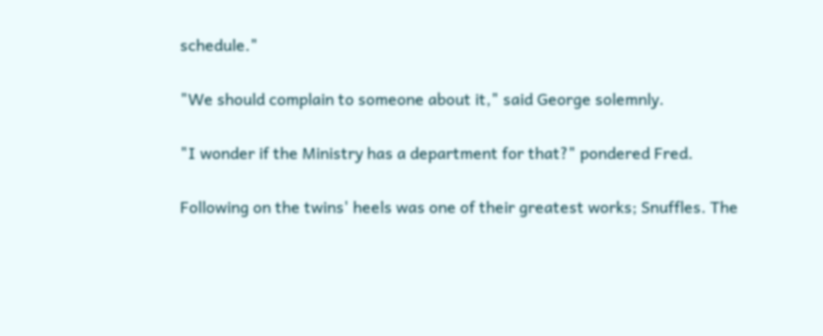schedule."

"We should complain to someone about it," said George solemnly.

"I wonder if the Ministry has a department for that?" pondered Fred.

Following on the twins' heels was one of their greatest works; Snuffles. The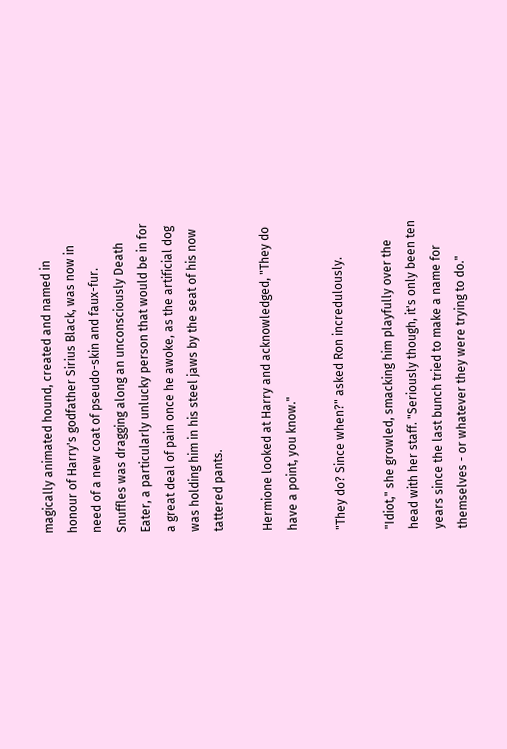magically animated hound, created and named in honour of Harry's godfather Sirius Black, was now in need of a new coat of pseudo-skin and faux-fur. Snuffles was dragging along an unconsciously Death Eater, a particularly unlucky person that would be in for a great deal of pain once he awoke, as the artificial dog was holding him in his steel jaws by the seat of his now tattered pants.

Hermione looked at Harry and acknowledged, "They do have a point, you know."

"They do? Since when?" asked Ron incredulously.

"Idiot," she growled, smacking him playfully over the head with her staff. "Seriously though, it's only been ten years since the last bunch tried to make a name for themselves - or whatever they were trying to do."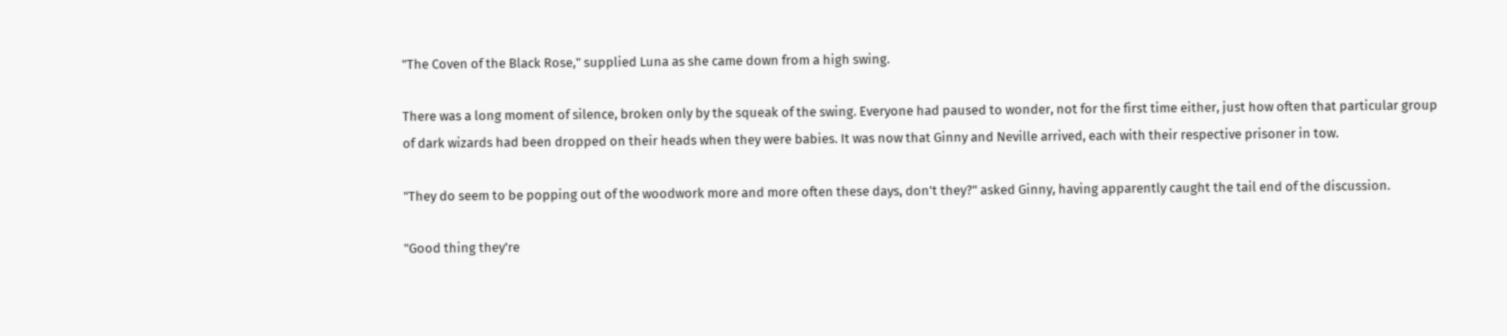"The Coven of the Black Rose," supplied Luna as she came down from a high swing.

There was a long moment of silence, broken only by the squeak of the swing. Everyone had paused to wonder, not for the first time either, just how often that particular group of dark wizards had been dropped on their heads when they were babies. It was now that Ginny and Neville arrived, each with their respective prisoner in tow.

"They do seem to be popping out of the woodwork more and more often these days, don't they?" asked Ginny, having apparently caught the tail end of the discussion.

"Good thing they're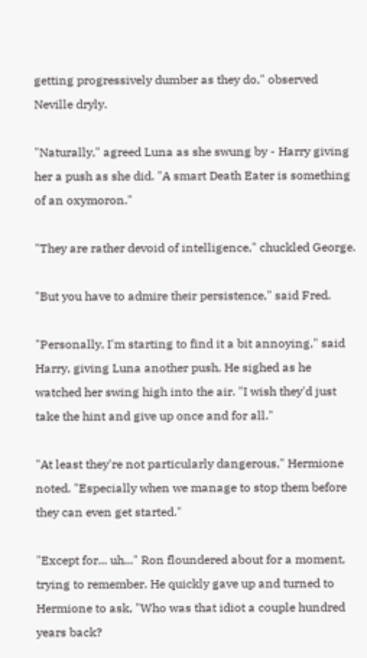getting progressively dumber as they do," observed Neville dryly.

"Naturally," agreed Luna as she swung by - Harry giving her a push as she did. "A smart Death Eater is something of an oxymoron."

"They are rather devoid of intelligence," chuckled George.

"But you have to admire their persistence," said Fred.

"Personally, I'm starting to find it a bit annoying," said Harry, giving Luna another push. He sighed as he watched her swing high into the air. "I wish they'd just take the hint and give up once and for all."

"At least they're not particularly dangerous," Hermione noted. "Especially when we manage to stop them before they can even get started."

"Except for... uh..." Ron floundered about for a moment, trying to remember. He quickly gave up and turned to Hermione to ask, "Who was that idiot a couple hundred years back?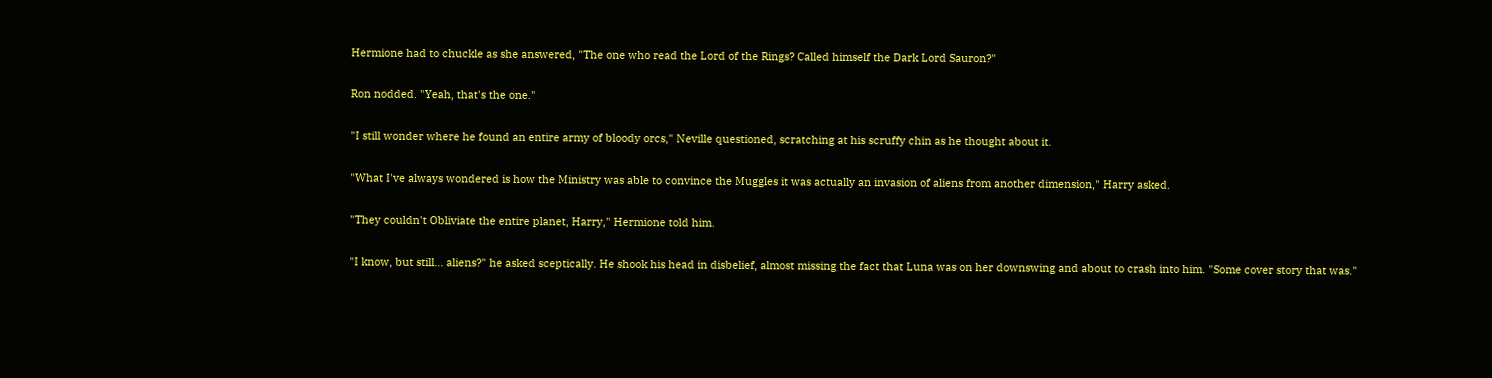Hermione had to chuckle as she answered, "The one who read the Lord of the Rings? Called himself the Dark Lord Sauron?"

Ron nodded. "Yeah, that's the one."

"I still wonder where he found an entire army of bloody orcs," Neville questioned, scratching at his scruffy chin as he thought about it.

"What I've always wondered is how the Ministry was able to convince the Muggles it was actually an invasion of aliens from another dimension," Harry asked.

"They couldn't Obliviate the entire planet, Harry," Hermione told him.

"I know, but still... aliens?" he asked sceptically. He shook his head in disbelief, almost missing the fact that Luna was on her downswing and about to crash into him. "Some cover story that was."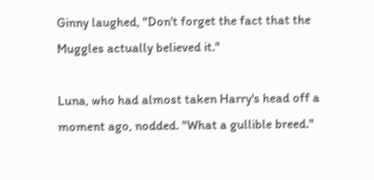Ginny laughed, "Don't forget the fact that the Muggles actually believed it."

Luna, who had almost taken Harry's head off a moment ago, nodded. "What a gullible breed."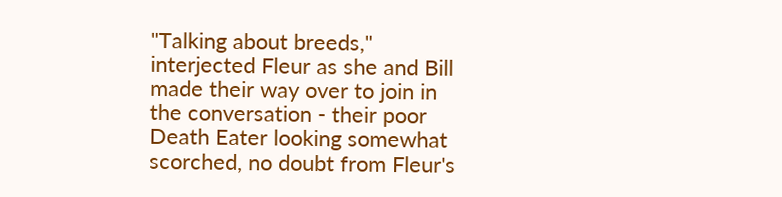"Talking about breeds," interjected Fleur as she and Bill made their way over to join in the conversation - their poor Death Eater looking somewhat scorched, no doubt from Fleur's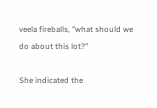veela fireballs, "what should we do about this lot?"

She indicated the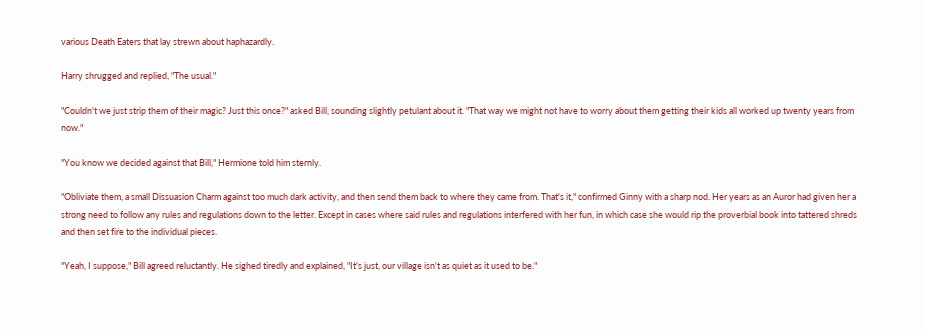various Death Eaters that lay strewn about haphazardly.

Harry shrugged and replied, "The usual."

"Couldn't we just strip them of their magic? Just this once?" asked Bill, sounding slightly petulant about it. "That way we might not have to worry about them getting their kids all worked up twenty years from now."

"You know we decided against that Bill," Hermione told him sternly.

"Obliviate them, a small Dissuasion Charm against too much dark activity, and then send them back to where they came from. That's it," confirmed Ginny with a sharp nod. Her years as an Auror had given her a strong need to follow any rules and regulations down to the letter. Except in cases where said rules and regulations interfered with her fun, in which case she would rip the proverbial book into tattered shreds and then set fire to the individual pieces.

"Yeah, I suppose," Bill agreed reluctantly. He sighed tiredly and explained, "It's just, our village isn't as quiet as it used to be."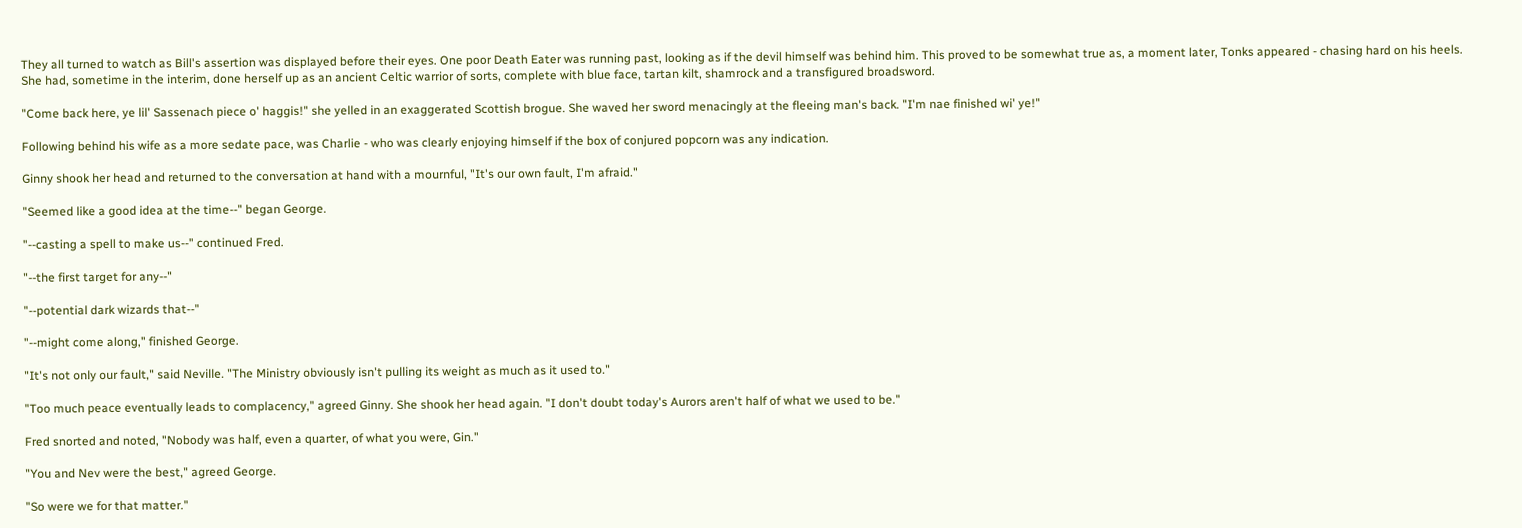They all turned to watch as Bill's assertion was displayed before their eyes. One poor Death Eater was running past, looking as if the devil himself was behind him. This proved to be somewhat true as, a moment later, Tonks appeared - chasing hard on his heels. She had, sometime in the interim, done herself up as an ancient Celtic warrior of sorts, complete with blue face, tartan kilt, shamrock and a transfigured broadsword.

"Come back here, ye lil' Sassenach piece o' haggis!" she yelled in an exaggerated Scottish brogue. She waved her sword menacingly at the fleeing man's back. "I'm nae finished wi' ye!"

Following behind his wife as a more sedate pace, was Charlie - who was clearly enjoying himself if the box of conjured popcorn was any indication.

Ginny shook her head and returned to the conversation at hand with a mournful, "It's our own fault, I'm afraid."

"Seemed like a good idea at the time--" began George.

"--casting a spell to make us--" continued Fred.

"--the first target for any--"

"--potential dark wizards that--"

"--might come along," finished George.

"It's not only our fault," said Neville. "The Ministry obviously isn't pulling its weight as much as it used to."

"Too much peace eventually leads to complacency," agreed Ginny. She shook her head again. "I don't doubt today's Aurors aren't half of what we used to be."

Fred snorted and noted, "Nobody was half, even a quarter, of what you were, Gin."

"You and Nev were the best," agreed George.

"So were we for that matter."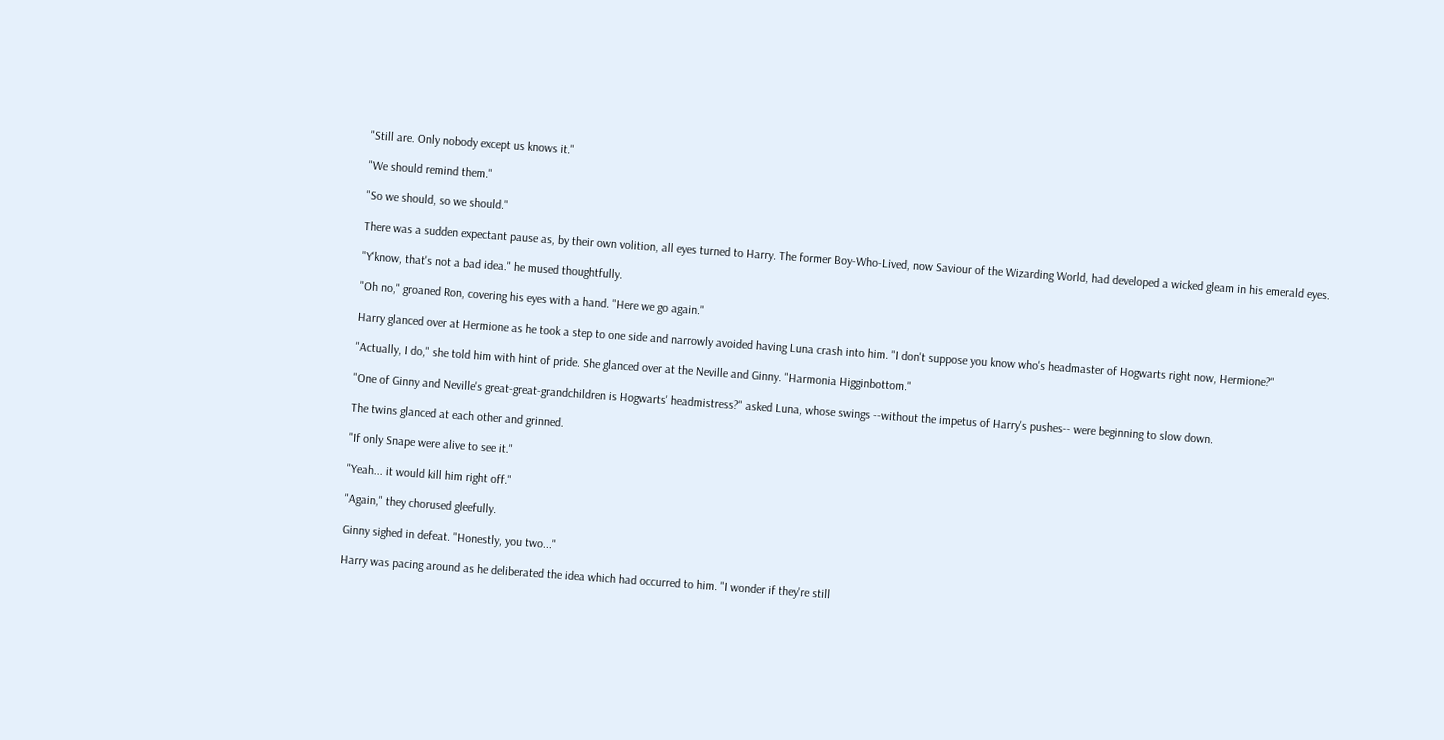"Still are. Only nobody except us knows it."

"We should remind them."

"So we should, so we should."

There was a sudden expectant pause as, by their own volition, all eyes turned to Harry. The former Boy-Who-Lived, now Saviour of the Wizarding World, had developed a wicked gleam in his emerald eyes.

"Y'know, that's not a bad idea." he mused thoughtfully.

"Oh no," groaned Ron, covering his eyes with a hand. "Here we go again."

Harry glanced over at Hermione as he took a step to one side and narrowly avoided having Luna crash into him. "I don't suppose you know who's headmaster of Hogwarts right now, Hermione?"

"Actually, I do," she told him with hint of pride. She glanced over at the Neville and Ginny. "Harmonia Higginbottom."

"One of Ginny and Neville's great-great-grandchildren is Hogwarts' headmistress?" asked Luna, whose swings --without the impetus of Harry's pushes-- were beginning to slow down.

The twins glanced at each other and grinned.

"If only Snape were alive to see it."

"Yeah... it would kill him right off."

"Again," they chorused gleefully.

Ginny sighed in defeat. "Honestly, you two..."

Harry was pacing around as he deliberated the idea which had occurred to him. "I wonder if they're still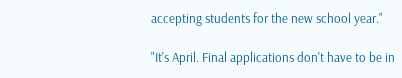accepting students for the new school year."

"It's April. Final applications don't have to be in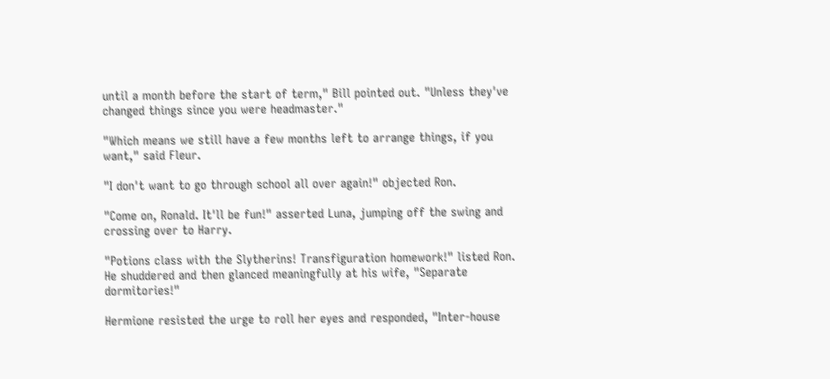until a month before the start of term," Bill pointed out. "Unless they've changed things since you were headmaster."

"Which means we still have a few months left to arrange things, if you want," said Fleur.

"I don't want to go through school all over again!" objected Ron.

"Come on, Ronald. It'll be fun!" asserted Luna, jumping off the swing and crossing over to Harry.

"Potions class with the Slytherins! Transfiguration homework!" listed Ron. He shuddered and then glanced meaningfully at his wife, "Separate dormitories!"

Hermione resisted the urge to roll her eyes and responded, "Inter-house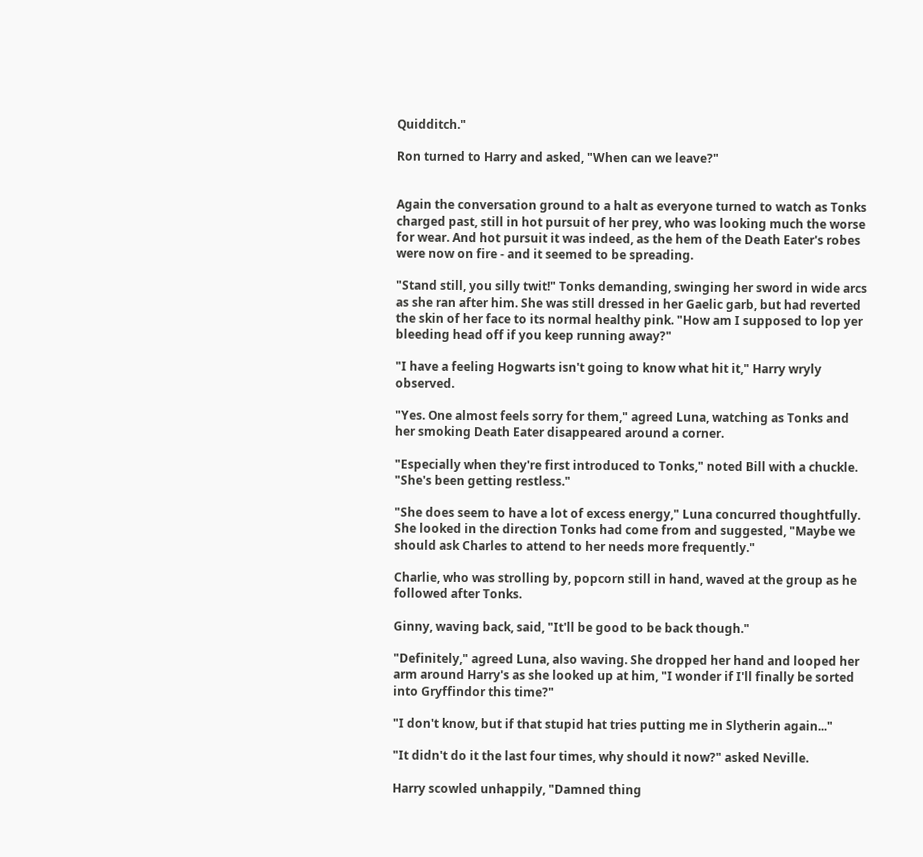Quidditch."

Ron turned to Harry and asked, "When can we leave?"


Again the conversation ground to a halt as everyone turned to watch as Tonks charged past, still in hot pursuit of her prey, who was looking much the worse for wear. And hot pursuit it was indeed, as the hem of the Death Eater's robes were now on fire - and it seemed to be spreading.

"Stand still, you silly twit!" Tonks demanding, swinging her sword in wide arcs as she ran after him. She was still dressed in her Gaelic garb, but had reverted the skin of her face to its normal healthy pink. "How am I supposed to lop yer bleeding head off if you keep running away?"

"I have a feeling Hogwarts isn't going to know what hit it," Harry wryly observed.

"Yes. One almost feels sorry for them," agreed Luna, watching as Tonks and her smoking Death Eater disappeared around a corner.

"Especially when they're first introduced to Tonks," noted Bill with a chuckle. "She's been getting restless."

"She does seem to have a lot of excess energy," Luna concurred thoughtfully. She looked in the direction Tonks had come from and suggested, "Maybe we should ask Charles to attend to her needs more frequently."

Charlie, who was strolling by, popcorn still in hand, waved at the group as he followed after Tonks.

Ginny, waving back, said, "It'll be good to be back though."

"Definitely," agreed Luna, also waving. She dropped her hand and looped her arm around Harry's as she looked up at him, "I wonder if I'll finally be sorted into Gryffindor this time?"

"I don't know, but if that stupid hat tries putting me in Slytherin again..."

"It didn't do it the last four times, why should it now?" asked Neville.

Harry scowled unhappily, "Damned thing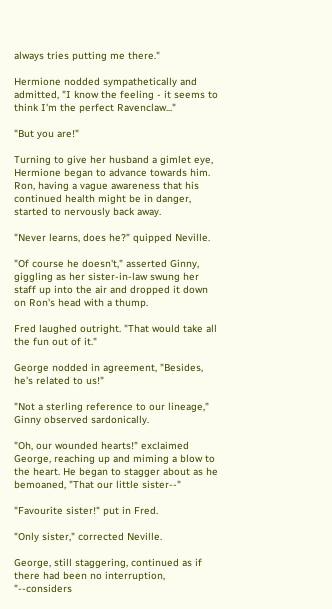always tries putting me there."

Hermione nodded sympathetically and admitted, "I know the feeling - it seems to think I'm the perfect Ravenclaw..."

"But you are!"

Turning to give her husband a gimlet eye, Hermione began to advance towards him. Ron, having a vague awareness that his continued health might be in danger, started to nervously back away.

"Never learns, does he?" quipped Neville.

"Of course he doesn't," asserted Ginny, giggling as her sister-in-law swung her staff up into the air and dropped it down on Ron's head with a thump.

Fred laughed outright. "That would take all the fun out of it."

George nodded in agreement, "Besides, he's related to us!"

"Not a sterling reference to our lineage," Ginny observed sardonically.

"Oh, our wounded hearts!" exclaimed George, reaching up and miming a blow to the heart. He began to stagger about as he bemoaned, "That our little sister--"

"Favourite sister!" put in Fred.

"Only sister," corrected Neville.

George, still staggering, continued as if there had been no interruption, "--considers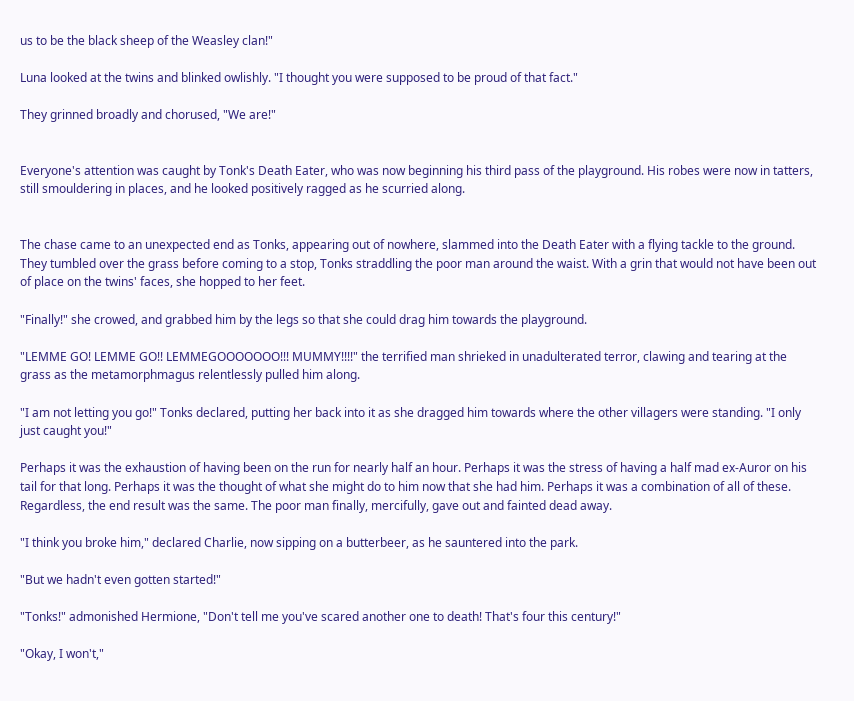us to be the black sheep of the Weasley clan!"

Luna looked at the twins and blinked owlishly. "I thought you were supposed to be proud of that fact."

They grinned broadly and chorused, "We are!"


Everyone's attention was caught by Tonk's Death Eater, who was now beginning his third pass of the playground. His robes were now in tatters, still smouldering in places, and he looked positively ragged as he scurried along.


The chase came to an unexpected end as Tonks, appearing out of nowhere, slammed into the Death Eater with a flying tackle to the ground. They tumbled over the grass before coming to a stop, Tonks straddling the poor man around the waist. With a grin that would not have been out of place on the twins' faces, she hopped to her feet.

"Finally!" she crowed, and grabbed him by the legs so that she could drag him towards the playground.

"LEMME GO! LEMME GO!! LEMMEGOOOOOOO!!! MUMMY!!!!" the terrified man shrieked in unadulterated terror, clawing and tearing at the grass as the metamorphmagus relentlessly pulled him along.

"I am not letting you go!" Tonks declared, putting her back into it as she dragged him towards where the other villagers were standing. "I only just caught you!"

Perhaps it was the exhaustion of having been on the run for nearly half an hour. Perhaps it was the stress of having a half mad ex-Auror on his tail for that long. Perhaps it was the thought of what she might do to him now that she had him. Perhaps it was a combination of all of these. Regardless, the end result was the same. The poor man finally, mercifully, gave out and fainted dead away.

"I think you broke him," declared Charlie, now sipping on a butterbeer, as he sauntered into the park.

"But we hadn't even gotten started!"

"Tonks!" admonished Hermione, "Don't tell me you've scared another one to death! That's four this century!"

"Okay, I won't,"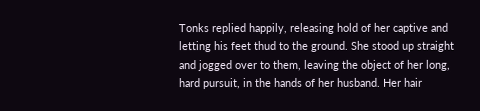Tonks replied happily, releasing hold of her captive and letting his feet thud to the ground. She stood up straight and jogged over to them, leaving the object of her long, hard pursuit, in the hands of her husband. Her hair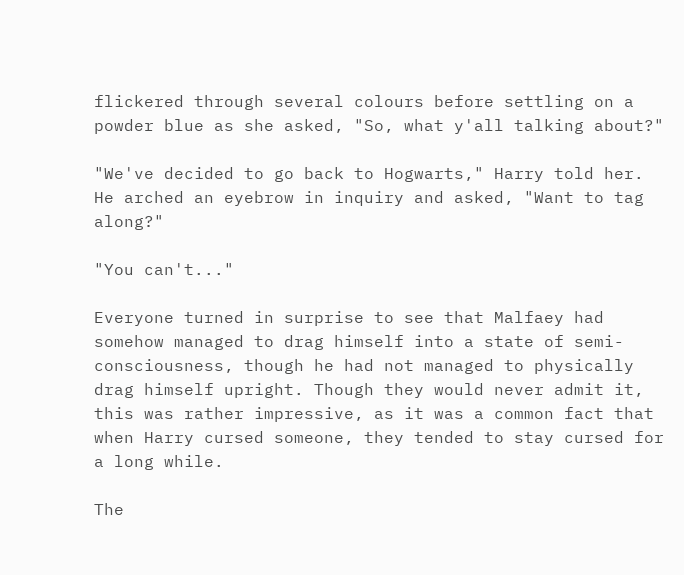flickered through several colours before settling on a powder blue as she asked, "So, what y'all talking about?"

"We've decided to go back to Hogwarts," Harry told her. He arched an eyebrow in inquiry and asked, "Want to tag along?"

"You can't..."

Everyone turned in surprise to see that Malfaey had somehow managed to drag himself into a state of semi-consciousness, though he had not managed to physically drag himself upright. Though they would never admit it, this was rather impressive, as it was a common fact that when Harry cursed someone, they tended to stay cursed for a long while.

The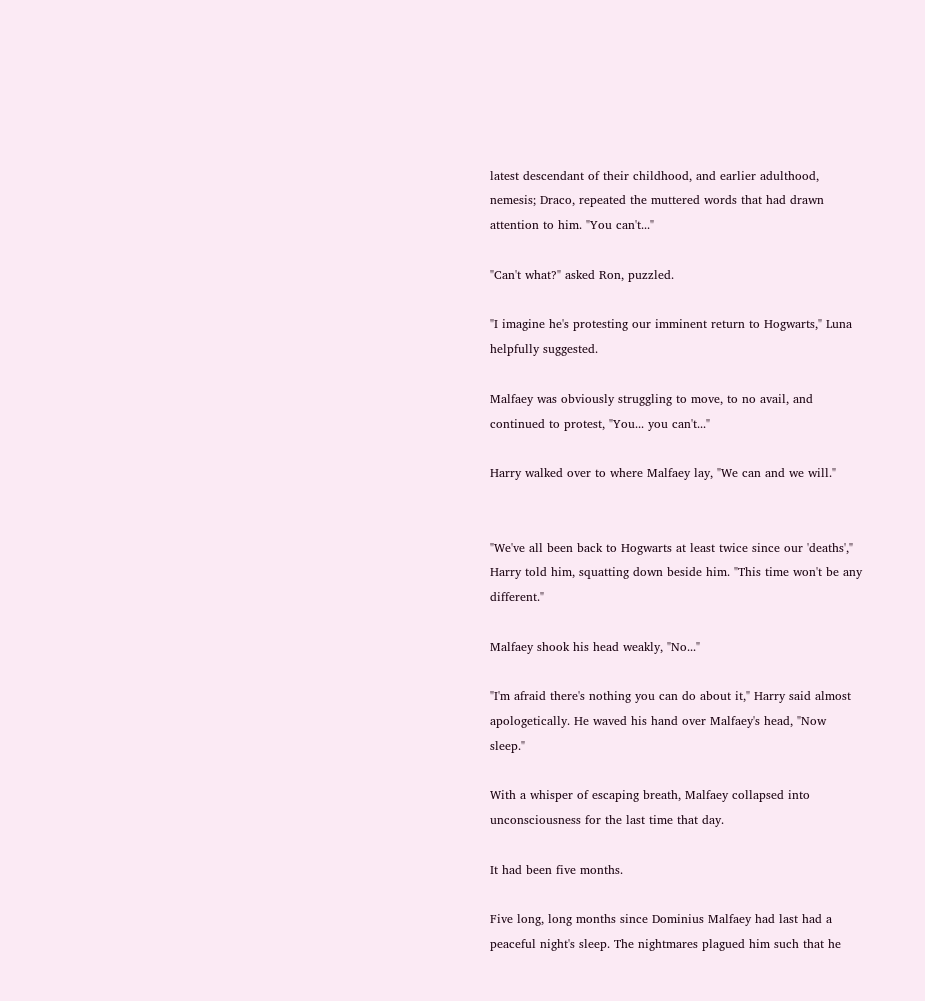latest descendant of their childhood, and earlier adulthood, nemesis; Draco, repeated the muttered words that had drawn attention to him. "You can't..."

"Can't what?" asked Ron, puzzled.

"I imagine he's protesting our imminent return to Hogwarts," Luna helpfully suggested.

Malfaey was obviously struggling to move, to no avail, and continued to protest, "You... you can't..."

Harry walked over to where Malfaey lay, "We can and we will."


"We've all been back to Hogwarts at least twice since our 'deaths'," Harry told him, squatting down beside him. "This time won't be any different."

Malfaey shook his head weakly, "No..."

"I'm afraid there's nothing you can do about it," Harry said almost apologetically. He waved his hand over Malfaey's head, "Now sleep."

With a whisper of escaping breath, Malfaey collapsed into unconsciousness for the last time that day.

It had been five months.

Five long, long months since Dominius Malfaey had last had a peaceful night's sleep. The nightmares plagued him such that he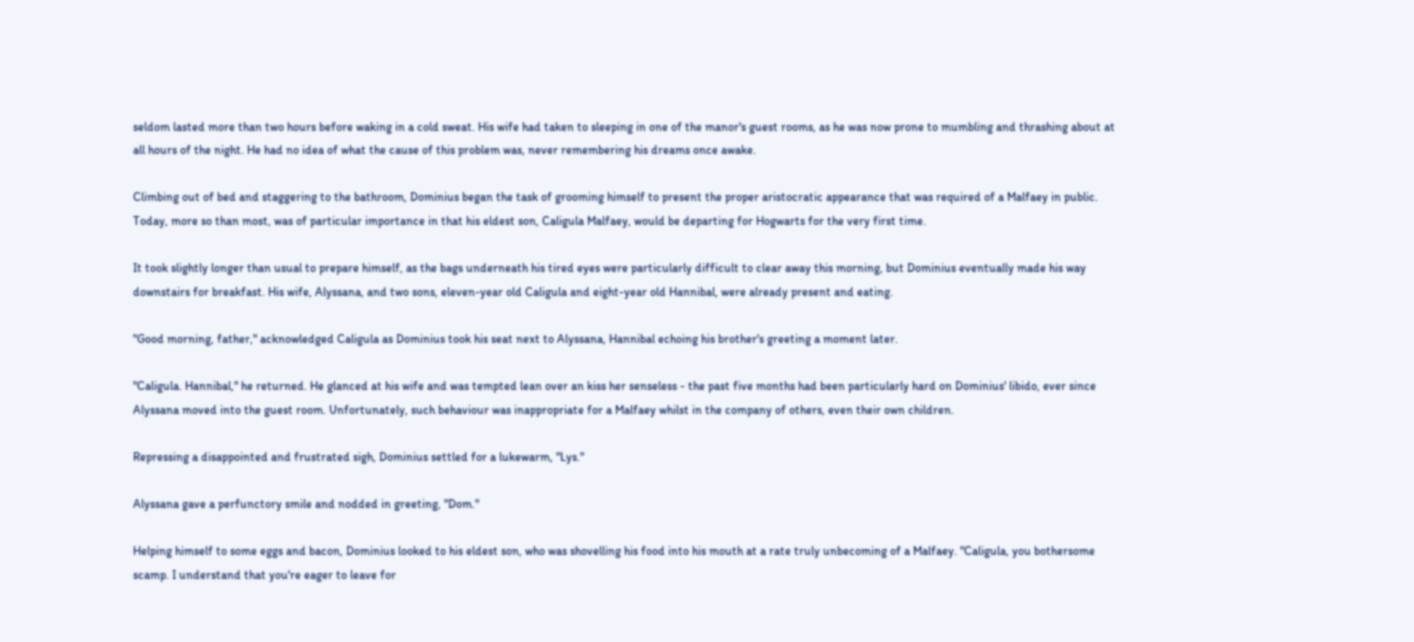seldom lasted more than two hours before waking in a cold sweat. His wife had taken to sleeping in one of the manor's guest rooms, as he was now prone to mumbling and thrashing about at all hours of the night. He had no idea of what the cause of this problem was, never remembering his dreams once awake.

Climbing out of bed and staggering to the bathroom, Dominius began the task of grooming himself to present the proper aristocratic appearance that was required of a Malfaey in public. Today, more so than most, was of particular importance in that his eldest son, Caligula Malfaey, would be departing for Hogwarts for the very first time.

It took slightly longer than usual to prepare himself, as the bags underneath his tired eyes were particularly difficult to clear away this morning, but Dominius eventually made his way downstairs for breakfast. His wife, Alyssana, and two sons, eleven-year old Caligula and eight-year old Hannibal, were already present and eating.

"Good morning, father," acknowledged Caligula as Dominius took his seat next to Alyssana, Hannibal echoing his brother's greeting a moment later.

"Caligula. Hannibal," he returned. He glanced at his wife and was tempted lean over an kiss her senseless - the past five months had been particularly hard on Dominius' libido, ever since Alyssana moved into the guest room. Unfortunately, such behaviour was inappropriate for a Malfaey whilst in the company of others, even their own children.

Repressing a disappointed and frustrated sigh, Dominius settled for a lukewarm, "Lys."

Alyssana gave a perfunctory smile and nodded in greeting, "Dom."

Helping himself to some eggs and bacon, Dominius looked to his eldest son, who was shovelling his food into his mouth at a rate truly unbecoming of a Malfaey. "Caligula, you bothersome scamp. I understand that you're eager to leave for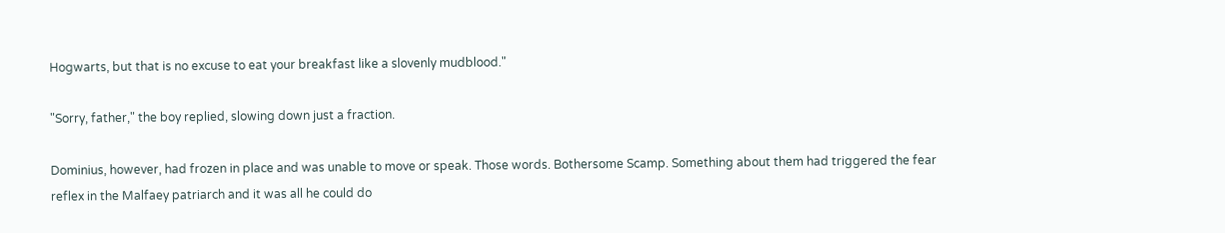Hogwarts, but that is no excuse to eat your breakfast like a slovenly mudblood."

"Sorry, father," the boy replied, slowing down just a fraction.

Dominius, however, had frozen in place and was unable to move or speak. Those words. Bothersome Scamp. Something about them had triggered the fear reflex in the Malfaey patriarch and it was all he could do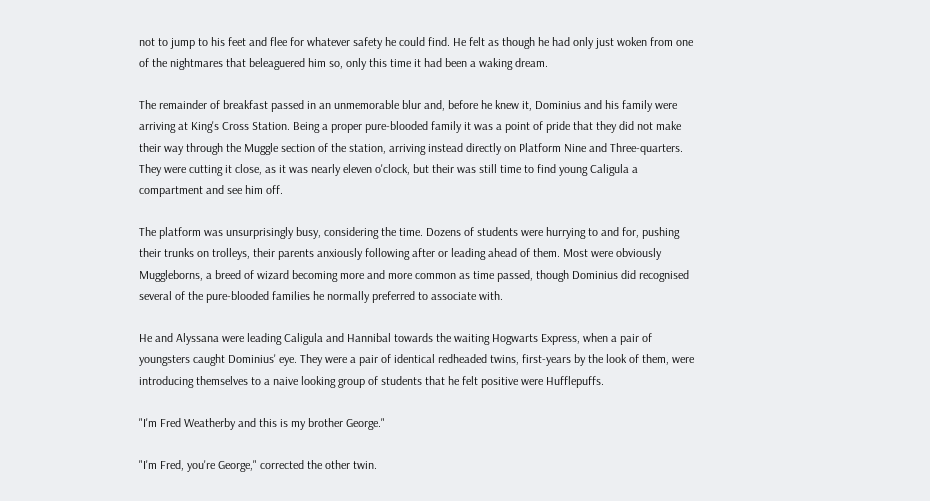not to jump to his feet and flee for whatever safety he could find. He felt as though he had only just woken from one of the nightmares that beleaguered him so, only this time it had been a waking dream.

The remainder of breakfast passed in an unmemorable blur and, before he knew it, Dominius and his family were arriving at King's Cross Station. Being a proper pure-blooded family it was a point of pride that they did not make their way through the Muggle section of the station, arriving instead directly on Platform Nine and Three-quarters. They were cutting it close, as it was nearly eleven o'clock, but their was still time to find young Caligula a compartment and see him off.

The platform was unsurprisingly busy, considering the time. Dozens of students were hurrying to and for, pushing their trunks on trolleys, their parents anxiously following after or leading ahead of them. Most were obviously Muggleborns, a breed of wizard becoming more and more common as time passed, though Dominius did recognised several of the pure-blooded families he normally preferred to associate with.

He and Alyssana were leading Caligula and Hannibal towards the waiting Hogwarts Express, when a pair of youngsters caught Dominius' eye. They were a pair of identical redheaded twins, first-years by the look of them, were introducing themselves to a naive looking group of students that he felt positive were Hufflepuffs.

"I'm Fred Weatherby and this is my brother George."

"I'm Fred, you're George," corrected the other twin.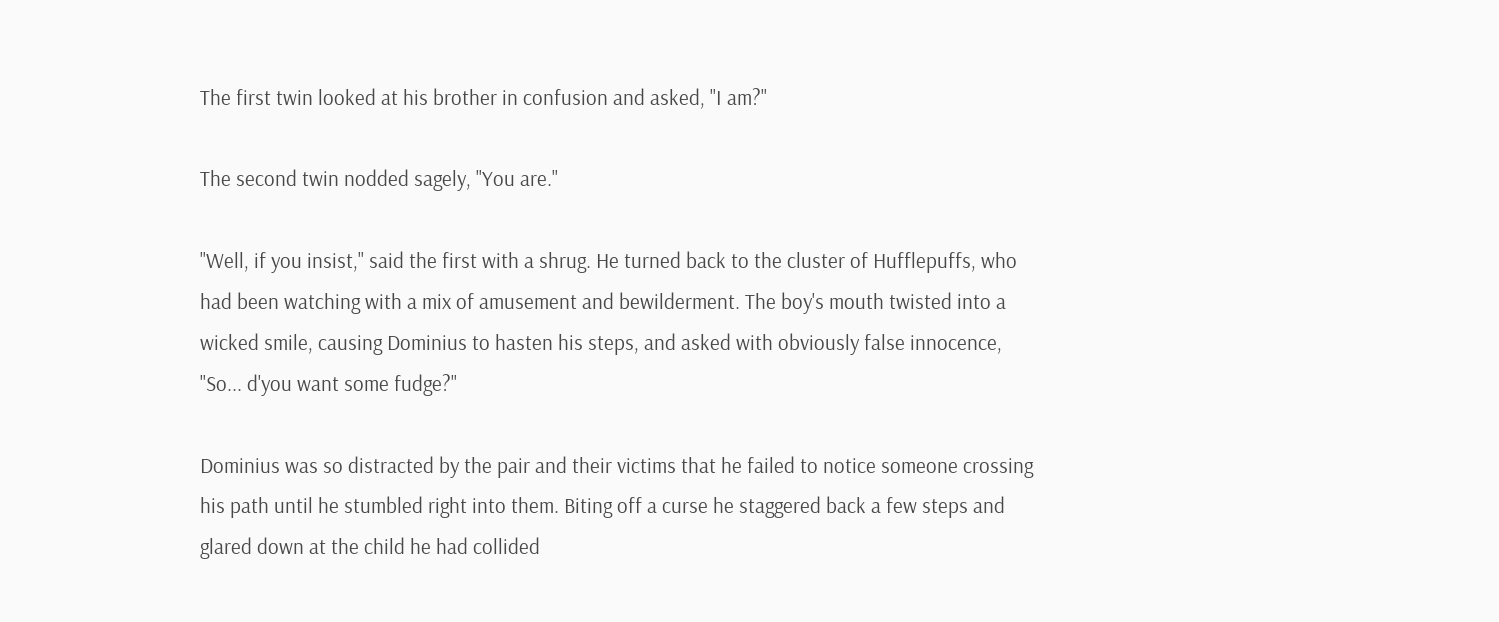The first twin looked at his brother in confusion and asked, "I am?"

The second twin nodded sagely, "You are."

"Well, if you insist," said the first with a shrug. He turned back to the cluster of Hufflepuffs, who had been watching with a mix of amusement and bewilderment. The boy's mouth twisted into a wicked smile, causing Dominius to hasten his steps, and asked with obviously false innocence, "So... d'you want some fudge?"

Dominius was so distracted by the pair and their victims that he failed to notice someone crossing his path until he stumbled right into them. Biting off a curse he staggered back a few steps and glared down at the child he had collided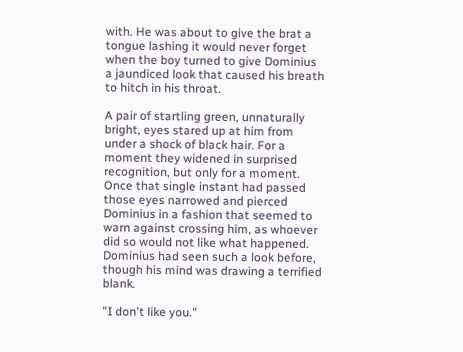with. He was about to give the brat a tongue lashing it would never forget when the boy turned to give Dominius a jaundiced look that caused his breath to hitch in his throat.

A pair of startling green, unnaturally bright, eyes stared up at him from under a shock of black hair. For a moment they widened in surprised recognition, but only for a moment. Once that single instant had passed those eyes narrowed and pierced Dominius in a fashion that seemed to warn against crossing him, as whoever did so would not like what happened. Dominius had seen such a look before, though his mind was drawing a terrified blank.

"I don't like you."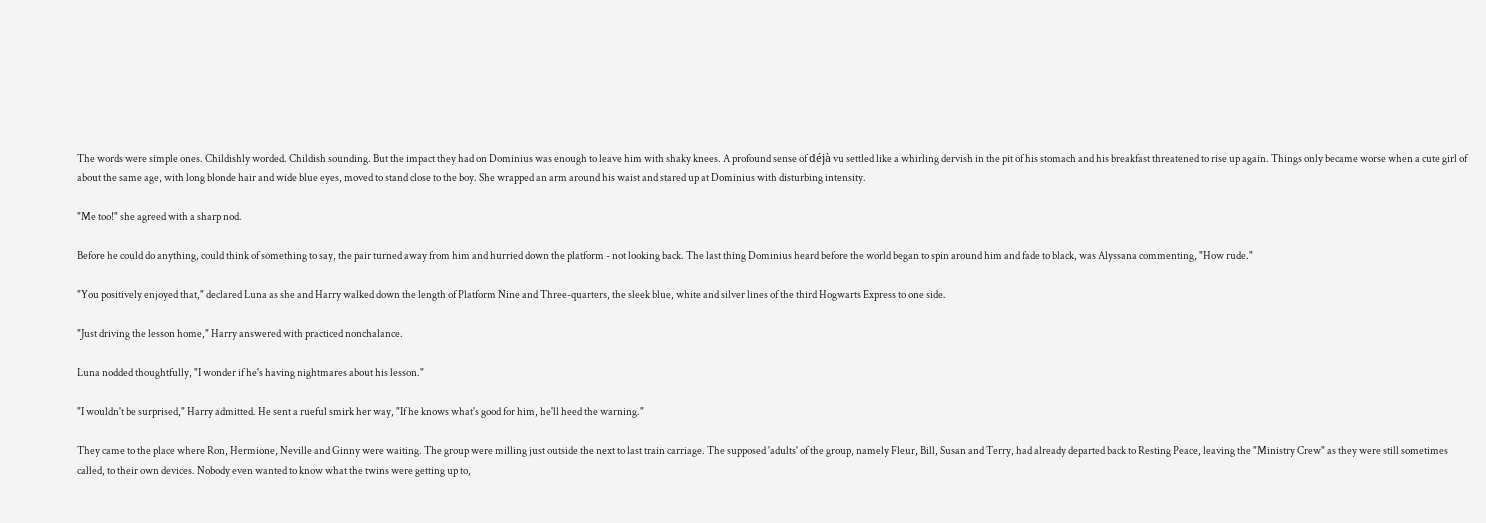The words were simple ones. Childishly worded. Childish sounding. But the impact they had on Dominius was enough to leave him with shaky knees. A profound sense of déjà vu settled like a whirling dervish in the pit of his stomach and his breakfast threatened to rise up again. Things only became worse when a cute girl of about the same age, with long blonde hair and wide blue eyes, moved to stand close to the boy. She wrapped an arm around his waist and stared up at Dominius with disturbing intensity.

"Me too!" she agreed with a sharp nod.

Before he could do anything, could think of something to say, the pair turned away from him and hurried down the platform - not looking back. The last thing Dominius heard before the world began to spin around him and fade to black, was Alyssana commenting, "How rude."

"You positively enjoyed that," declared Luna as she and Harry walked down the length of Platform Nine and Three-quarters, the sleek blue, white and silver lines of the third Hogwarts Express to one side.

"Just driving the lesson home," Harry answered with practiced nonchalance.

Luna nodded thoughtfully, "I wonder if he's having nightmares about his lesson."

"I wouldn't be surprised," Harry admitted. He sent a rueful smirk her way, "If he knows what's good for him, he'll heed the warning."

They came to the place where Ron, Hermione, Neville and Ginny were waiting. The group were milling just outside the next to last train carriage. The supposed 'adults' of the group, namely Fleur, Bill, Susan and Terry, had already departed back to Resting Peace, leaving the "Ministry Crew" as they were still sometimes called, to their own devices. Nobody even wanted to know what the twins were getting up to,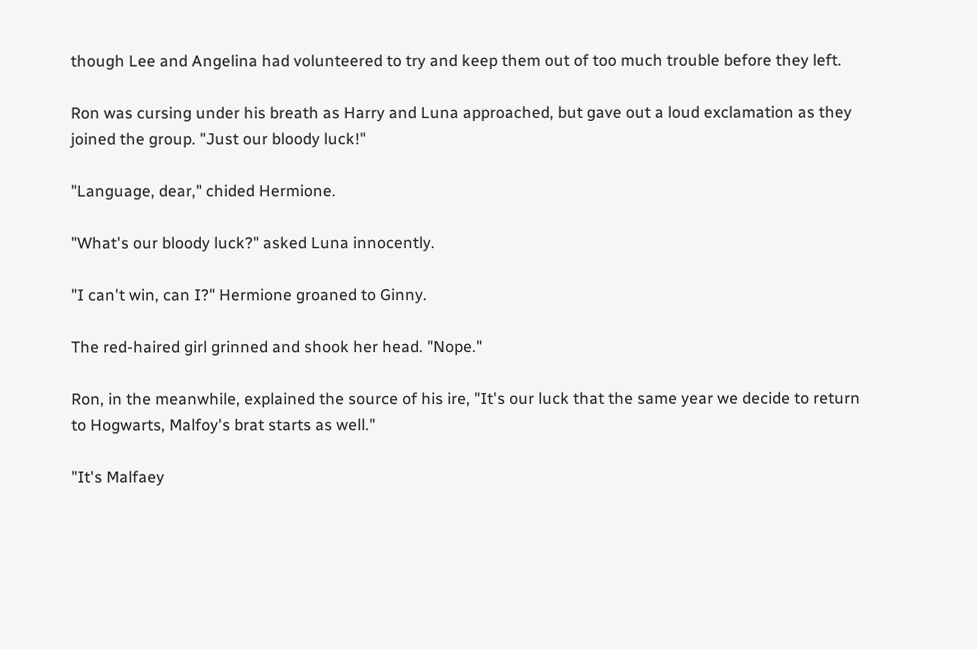though Lee and Angelina had volunteered to try and keep them out of too much trouble before they left.

Ron was cursing under his breath as Harry and Luna approached, but gave out a loud exclamation as they joined the group. "Just our bloody luck!"

"Language, dear," chided Hermione.

"What's our bloody luck?" asked Luna innocently.

"I can't win, can I?" Hermione groaned to Ginny.

The red-haired girl grinned and shook her head. "Nope."

Ron, in the meanwhile, explained the source of his ire, "It's our luck that the same year we decide to return to Hogwarts, Malfoy's brat starts as well."

"It's Malfaey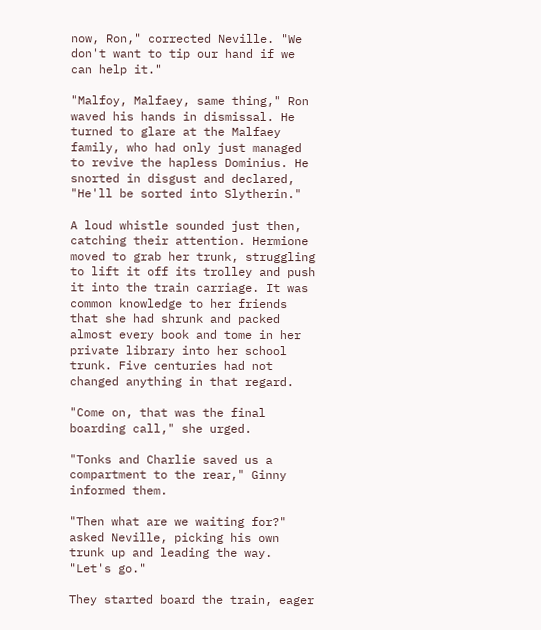now, Ron," corrected Neville. "We don't want to tip our hand if we can help it."

"Malfoy, Malfaey, same thing," Ron waved his hands in dismissal. He turned to glare at the Malfaey family, who had only just managed to revive the hapless Dominius. He snorted in disgust and declared, "He'll be sorted into Slytherin."

A loud whistle sounded just then, catching their attention. Hermione moved to grab her trunk, struggling to lift it off its trolley and push it into the train carriage. It was common knowledge to her friends that she had shrunk and packed almost every book and tome in her private library into her school trunk. Five centuries had not changed anything in that regard.

"Come on, that was the final boarding call," she urged.

"Tonks and Charlie saved us a compartment to the rear," Ginny informed them.

"Then what are we waiting for?" asked Neville, picking his own trunk up and leading the way. "Let's go."

They started board the train, eager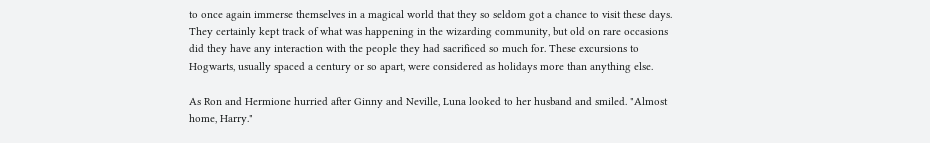to once again immerse themselves in a magical world that they so seldom got a chance to visit these days. They certainly kept track of what was happening in the wizarding community, but old on rare occasions did they have any interaction with the people they had sacrificed so much for. These excursions to Hogwarts, usually spaced a century or so apart, were considered as holidays more than anything else.

As Ron and Hermione hurried after Ginny and Neville, Luna looked to her husband and smiled. "Almost home, Harry."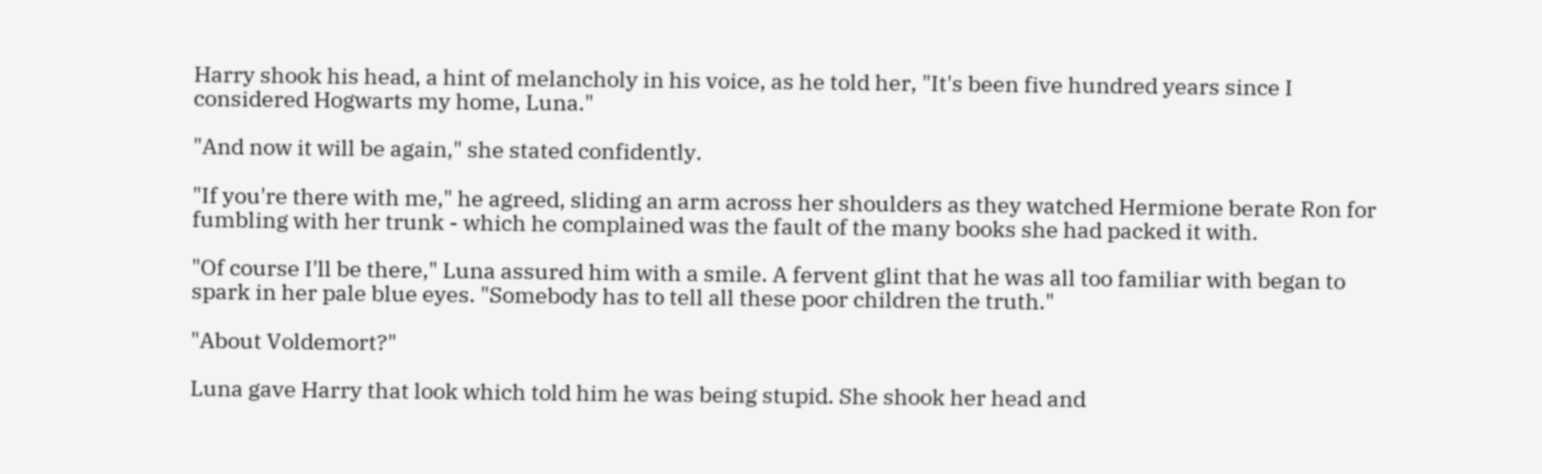Harry shook his head, a hint of melancholy in his voice, as he told her, "It's been five hundred years since I considered Hogwarts my home, Luna."

"And now it will be again," she stated confidently.

"If you're there with me," he agreed, sliding an arm across her shoulders as they watched Hermione berate Ron for fumbling with her trunk - which he complained was the fault of the many books she had packed it with.

"Of course I'll be there," Luna assured him with a smile. A fervent glint that he was all too familiar with began to spark in her pale blue eyes. "Somebody has to tell all these poor children the truth."

"About Voldemort?"

Luna gave Harry that look which told him he was being stupid. She shook her head and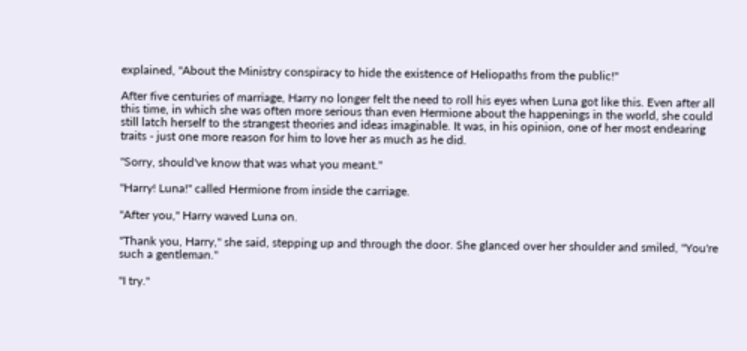explained, "About the Ministry conspiracy to hide the existence of Heliopaths from the public!"

After five centuries of marriage, Harry no longer felt the need to roll his eyes when Luna got like this. Even after all this time, in which she was often more serious than even Hermione about the happenings in the world, she could still latch herself to the strangest theories and ideas imaginable. It was, in his opinion, one of her most endearing traits - just one more reason for him to love her as much as he did.

"Sorry, should've know that was what you meant."

"Harry! Luna!" called Hermione from inside the carriage.

"After you," Harry waved Luna on.

"Thank you, Harry," she said, stepping up and through the door. She glanced over her shoulder and smiled, "You're such a gentleman."

"I try."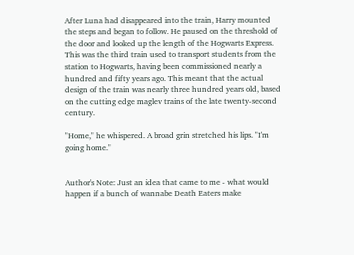After Luna had disappeared into the train, Harry mounted the steps and began to follow. He paused on the threshold of the door and looked up the length of the Hogwarts Express. This was the third train used to transport students from the station to Hogwarts, having been commissioned nearly a hundred and fifty years ago. This meant that the actual design of the train was nearly three hundred years old, based on the cutting edge maglev trains of the late twenty-second century.

"Home," he whispered. A broad grin stretched his lips. "I'm going home."


Author's Note: Just an idea that came to me - what would happen if a bunch of wannabe Death Eaters make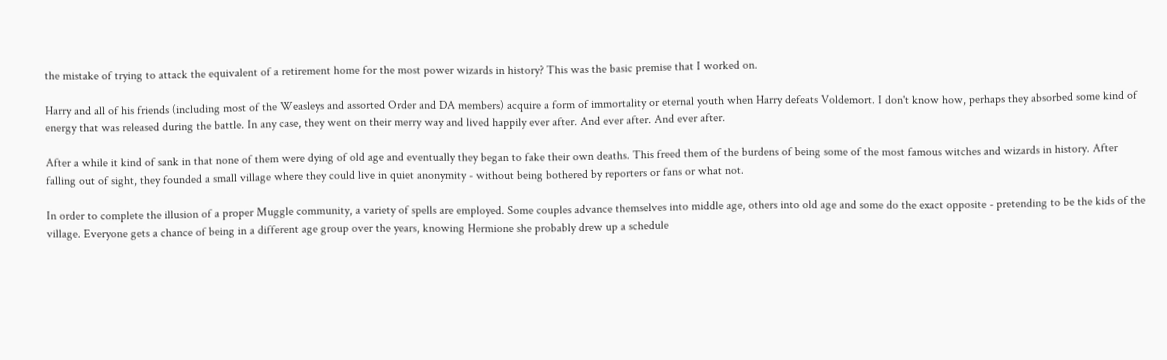the mistake of trying to attack the equivalent of a retirement home for the most power wizards in history? This was the basic premise that I worked on.

Harry and all of his friends (including most of the Weasleys and assorted Order and DA members) acquire a form of immortality or eternal youth when Harry defeats Voldemort. I don't know how, perhaps they absorbed some kind of energy that was released during the battle. In any case, they went on their merry way and lived happily ever after. And ever after. And ever after.

After a while it kind of sank in that none of them were dying of old age and eventually they began to fake their own deaths. This freed them of the burdens of being some of the most famous witches and wizards in history. After falling out of sight, they founded a small village where they could live in quiet anonymity - without being bothered by reporters or fans or what not.

In order to complete the illusion of a proper Muggle community, a variety of spells are employed. Some couples advance themselves into middle age, others into old age and some do the exact opposite - pretending to be the kids of the village. Everyone gets a chance of being in a different age group over the years, knowing Hermione she probably drew up a schedule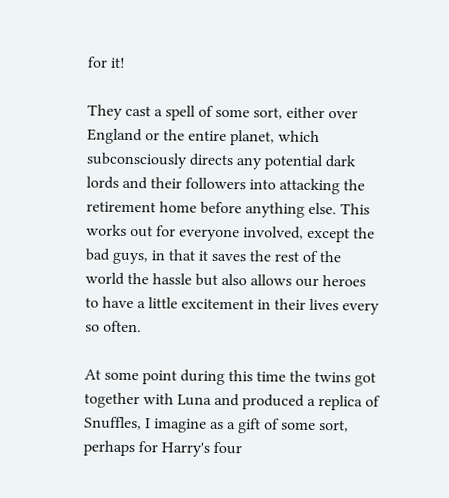for it!

They cast a spell of some sort, either over England or the entire planet, which subconsciously directs any potential dark lords and their followers into attacking the retirement home before anything else. This works out for everyone involved, except the bad guys, in that it saves the rest of the world the hassle but also allows our heroes to have a little excitement in their lives every so often.

At some point during this time the twins got together with Luna and produced a replica of Snuffles, I imagine as a gift of some sort, perhaps for Harry's four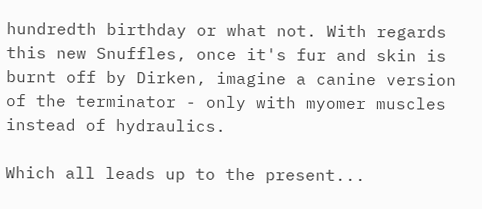hundredth birthday or what not. With regards this new Snuffles, once it's fur and skin is burnt off by Dirken, imagine a canine version of the terminator - only with myomer muscles instead of hydraulics.

Which all leads up to the present...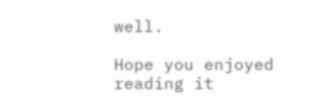well.

Hope you enjoyed reading it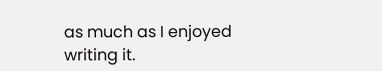as much as I enjoyed writing it.